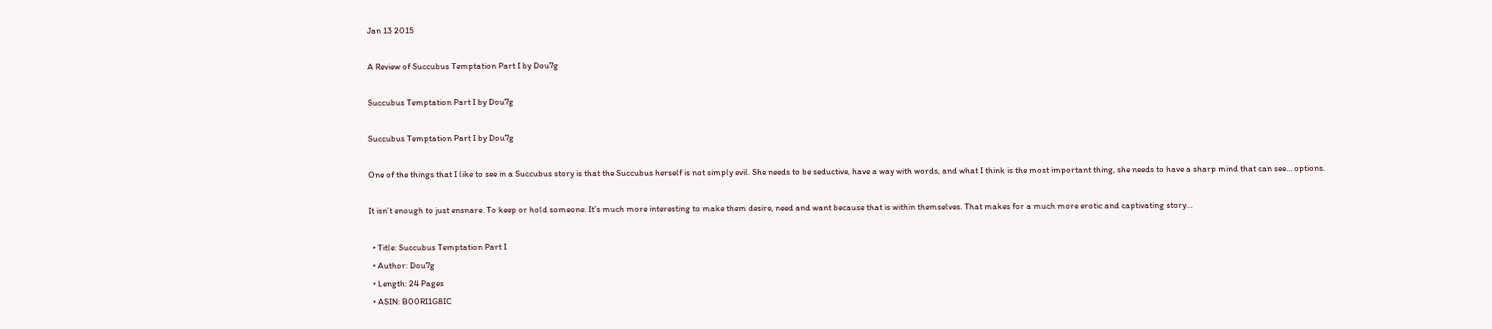Jan 13 2015

A Review of Succubus Temptation Part I by Dou7g

Succubus Temptation Part I by Dou7g

Succubus Temptation Part I by Dou7g

One of the things that I like to see in a Succubus story is that the Succubus herself is not simply evil. She needs to be seductive, have a way with words, and what I think is the most important thing, she needs to have a sharp mind that can see… options.

It isn’t enough to just ensnare. To keep or hold someone. It’s much more interesting to make them desire, need and want because that is within themselves. That makes for a much more erotic and captivating story…

  • Title: Succubus Temptation Part I
  • Author: Dou7g
  • Length: 24 Pages
  • ASIN: B00RI1G8IC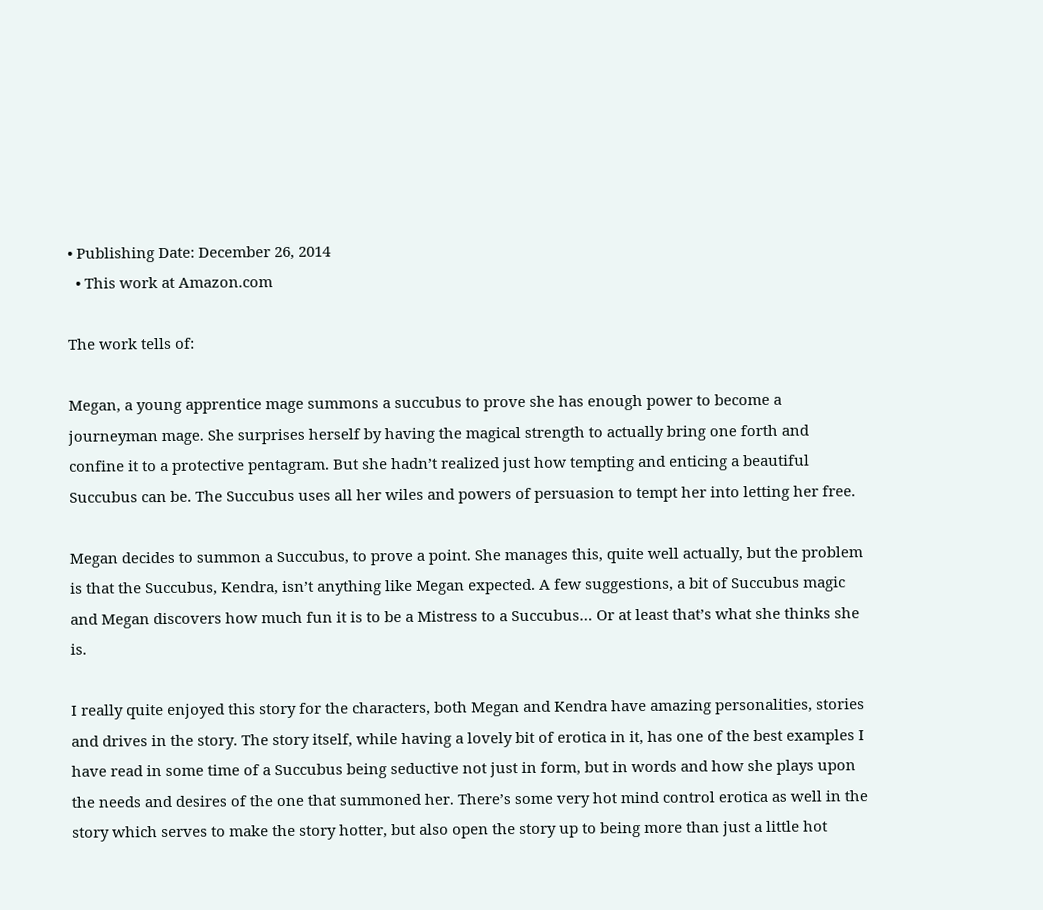• Publishing Date: December 26, 2014
  • This work at Amazon.com

The work tells of:

Megan, a young apprentice mage summons a succubus to prove she has enough power to become a journeyman mage. She surprises herself by having the magical strength to actually bring one forth and confine it to a protective pentagram. But she hadn’t realized just how tempting and enticing a beautiful Succubus can be. The Succubus uses all her wiles and powers of persuasion to tempt her into letting her free.

Megan decides to summon a Succubus, to prove a point. She manages this, quite well actually, but the problem is that the Succubus, Kendra, isn’t anything like Megan expected. A few suggestions, a bit of Succubus magic and Megan discovers how much fun it is to be a Mistress to a Succubus… Or at least that’s what she thinks she is.

I really quite enjoyed this story for the characters, both Megan and Kendra have amazing personalities, stories and drives in the story. The story itself, while having a lovely bit of erotica in it, has one of the best examples I have read in some time of a Succubus being seductive not just in form, but in words and how she plays upon the needs and desires of the one that summoned her. There’s some very hot mind control erotica as well in the story which serves to make the story hotter, but also open the story up to being more than just a little hot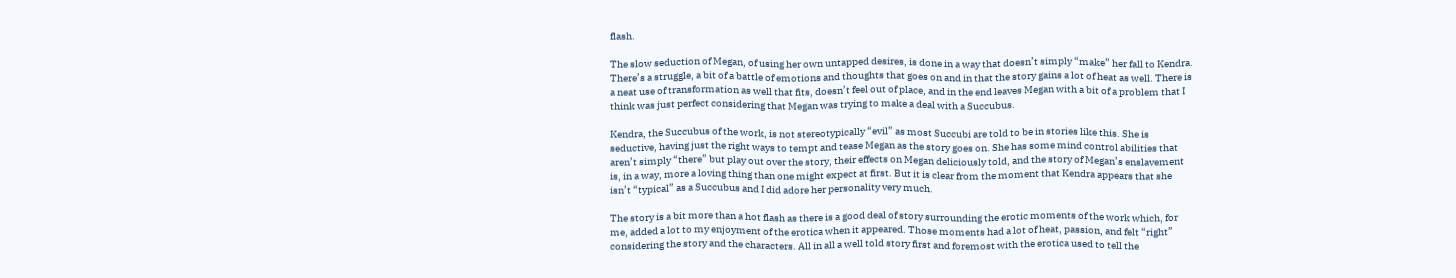flash.

The slow seduction of Megan, of using her own untapped desires, is done in a way that doesn’t simply “make” her fall to Kendra. There’s a struggle, a bit of a battle of emotions and thoughts that goes on and in that the story gains a lot of heat as well. There is a neat use of transformation as well that fits, doesn’t feel out of place, and in the end leaves Megan with a bit of a problem that I think was just perfect considering that Megan was trying to make a deal with a Succubus.

Kendra, the Succubus of the work, is not stereotypically “evil” as most Succubi are told to be in stories like this. She is seductive, having just the right ways to tempt and tease Megan as the story goes on. She has some mind control abilities that aren’t simply “there” but play out over the story, their effects on Megan deliciously told, and the story of Megan’s enslavement is, in a way, more a loving thing than one might expect at first. But it is clear from the moment that Kendra appears that she isn’t “typical” as a Succubus and I did adore her personality very much.

The story is a bit more than a hot flash as there is a good deal of story surrounding the erotic moments of the work which, for me, added a lot to my enjoyment of the erotica when it appeared. Those moments had a lot of heat, passion, and felt “right” considering the story and the characters. All in all a well told story first and foremost with the erotica used to tell the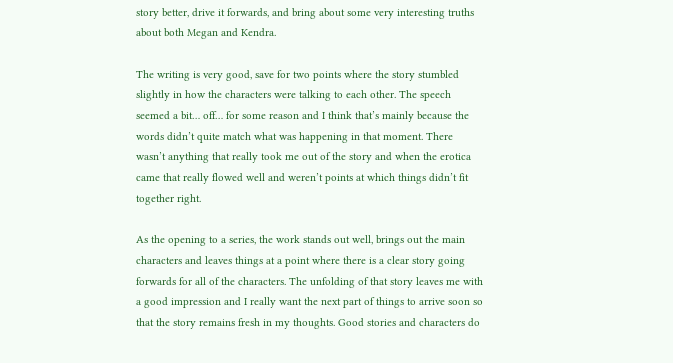story better, drive it forwards, and bring about some very interesting truths about both Megan and Kendra.

The writing is very good, save for two points where the story stumbled slightly in how the characters were talking to each other. The speech seemed a bit… off… for some reason and I think that’s mainly because the words didn’t quite match what was happening in that moment. There wasn’t anything that really took me out of the story and when the erotica came that really flowed well and weren’t points at which things didn’t fit together right.

As the opening to a series, the work stands out well, brings out the main characters and leaves things at a point where there is a clear story going forwards for all of the characters. The unfolding of that story leaves me with a good impression and I really want the next part of things to arrive soon so that the story remains fresh in my thoughts. Good stories and characters do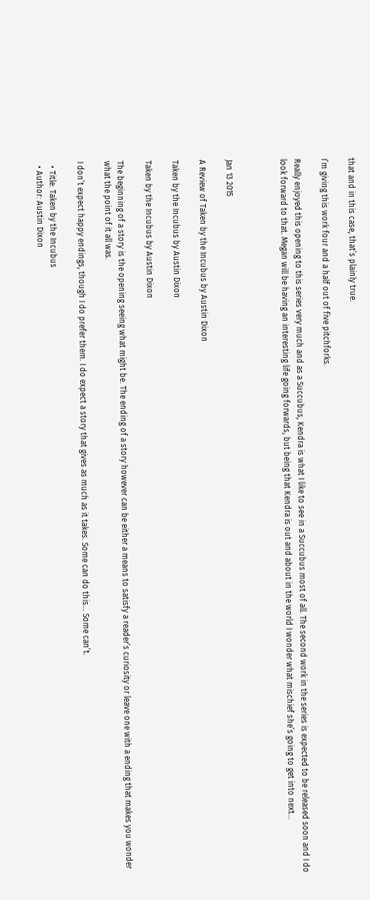that and in this case, that’s plainly true.

I’m giving this work four and a half out of five pitchforks.

Really enjoyed this opening to this series very much and as a Succubus, Kendra is what I like to see in a Succubus most of all. The second work in the series is expected to be released soon and I do look forward to that. Megan will be having an interesting life going forwards, but being that Kendra is out and about in the world I wonder what mischief she’s going to get into next…



Jan 13 2015

A Review of Taken by the Incubus by Austin Dixon

Taken by the Incubus by Austin Dixon

Taken by the Incubus by Austin Dixon

The beginning of a story is the opening seeing what might be. The ending of a story however can be either a means to satisfy a reader’s curiosity or leave one with a ending that makes you wonder what the point of it all was.

I don’t expect happy endings, though I do prefer them. I do expect a story that gives as much as it takes. Some can do this… Some can’t.

  • Title: Taken by the Incubus
  • Author: Austin Dixon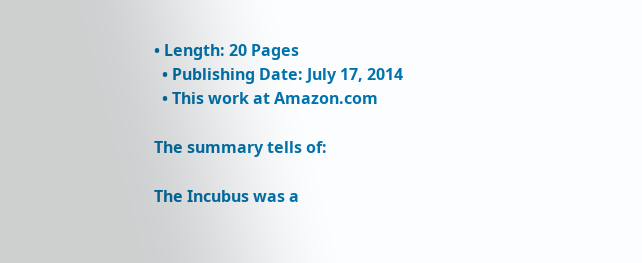• Length: 20 Pages
  • Publishing Date: July 17, 2014
  • This work at Amazon.com

The summary tells of:

The Incubus was a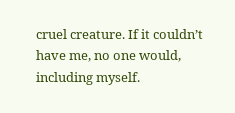cruel creature. If it couldn’t have me, no one would, including myself.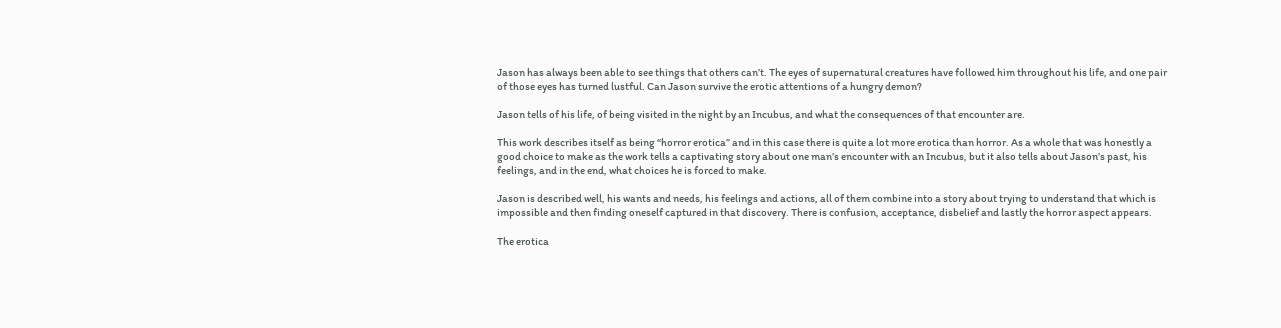Jason has always been able to see things that others can’t. The eyes of supernatural creatures have followed him throughout his life, and one pair of those eyes has turned lustful. Can Jason survive the erotic attentions of a hungry demon?

Jason tells of his life, of being visited in the night by an Incubus, and what the consequences of that encounter are.

This work describes itself as being “horror erotica” and in this case there is quite a lot more erotica than horror. As a whole that was honestly a good choice to make as the work tells a captivating story about one man’s encounter with an Incubus, but it also tells about Jason’s past, his feelings, and in the end, what choices he is forced to make.

Jason is described well, his wants and needs, his feelings and actions, all of them combine into a story about trying to understand that which is impossible and then finding oneself captured in that discovery. There is confusion, acceptance, disbelief and lastly the horror aspect appears.

The erotica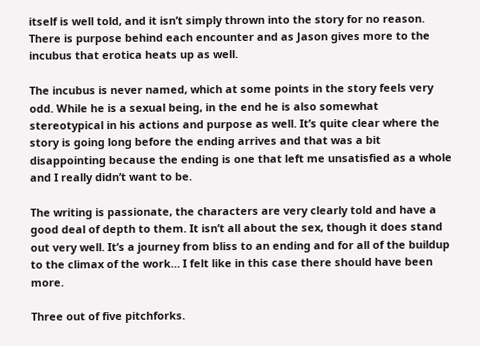itself is well told, and it isn’t simply thrown into the story for no reason. There is purpose behind each encounter and as Jason gives more to the incubus that erotica heats up as well.

The incubus is never named, which at some points in the story feels very odd. While he is a sexual being, in the end he is also somewhat stereotypical in his actions and purpose as well. It’s quite clear where the story is going long before the ending arrives and that was a bit disappointing because the ending is one that left me unsatisfied as a whole and I really didn’t want to be.

The writing is passionate, the characters are very clearly told and have a good deal of depth to them. It isn’t all about the sex, though it does stand out very well. It’s a journey from bliss to an ending and for all of the buildup to the climax of the work… I felt like in this case there should have been more.

Three out of five pitchforks.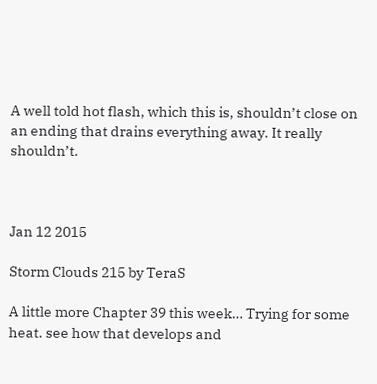A well told hot flash, which this is, shouldn’t close on an ending that drains everything away. It really shouldn’t.



Jan 12 2015

Storm Clouds 215 by TeraS

A little more Chapter 39 this week… Trying for some heat. see how that develops and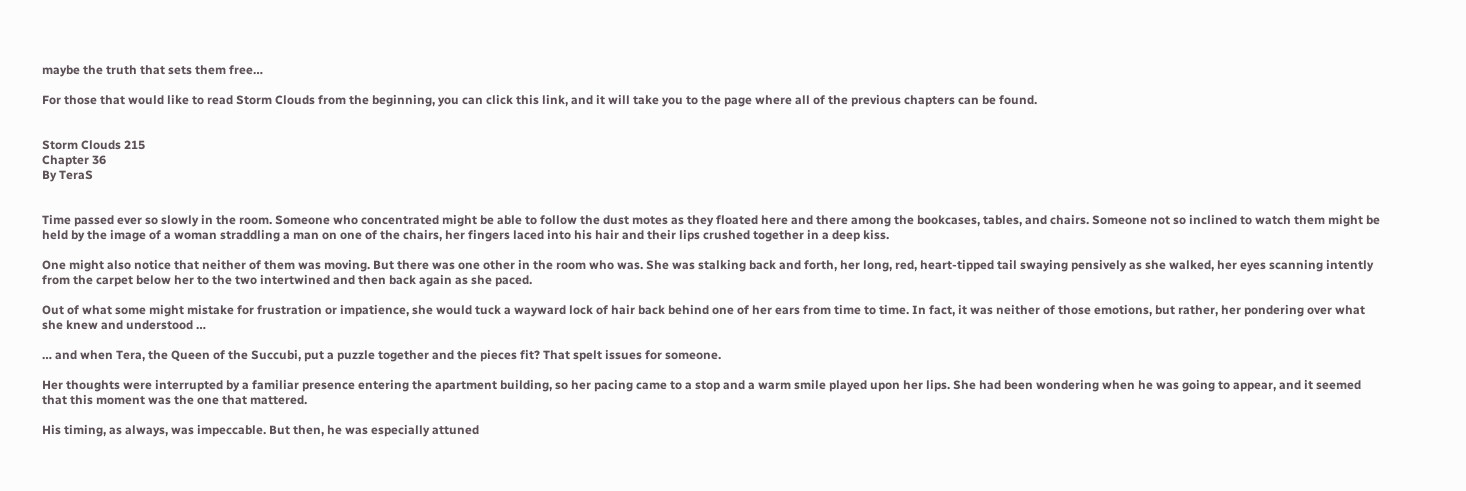maybe the truth that sets them free…

For those that would like to read Storm Clouds from the beginning, you can click this link, and it will take you to the page where all of the previous chapters can be found.


Storm Clouds 215
Chapter 36
By TeraS


Time passed ever so slowly in the room. Someone who concentrated might be able to follow the dust motes as they floated here and there among the bookcases, tables, and chairs. Someone not so inclined to watch them might be held by the image of a woman straddling a man on one of the chairs, her fingers laced into his hair and their lips crushed together in a deep kiss.

One might also notice that neither of them was moving. But there was one other in the room who was. She was stalking back and forth, her long, red, heart-tipped tail swaying pensively as she walked, her eyes scanning intently from the carpet below her to the two intertwined and then back again as she paced.

Out of what some might mistake for frustration or impatience, she would tuck a wayward lock of hair back behind one of her ears from time to time. In fact, it was neither of those emotions, but rather, her pondering over what she knew and understood …

… and when Tera, the Queen of the Succubi, put a puzzle together and the pieces fit? That spelt issues for someone.

Her thoughts were interrupted by a familiar presence entering the apartment building, so her pacing came to a stop and a warm smile played upon her lips. She had been wondering when he was going to appear, and it seemed that this moment was the one that mattered.

His timing, as always, was impeccable. But then, he was especially attuned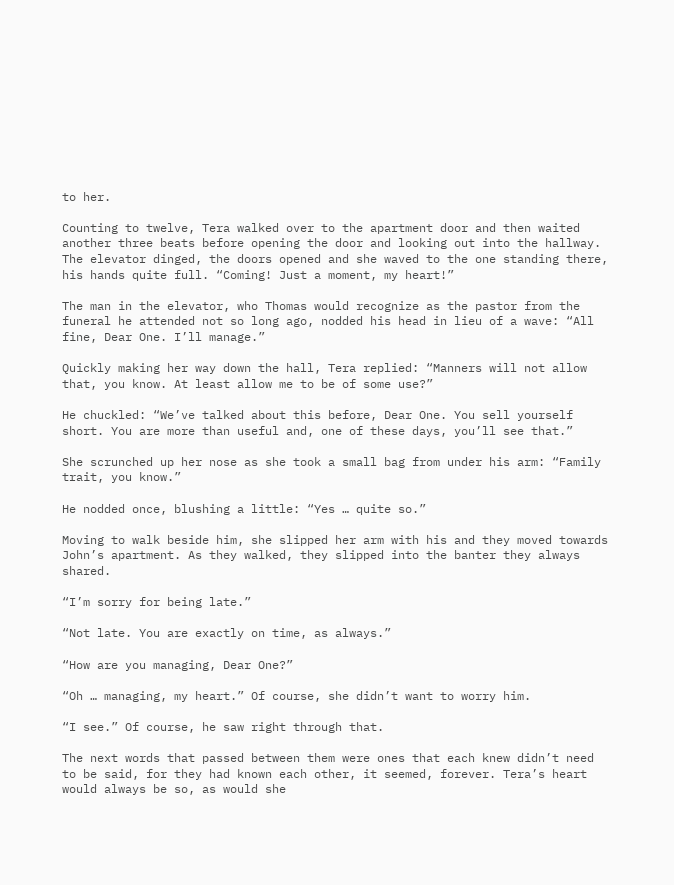to her.

Counting to twelve, Tera walked over to the apartment door and then waited another three beats before opening the door and looking out into the hallway. The elevator dinged, the doors opened and she waved to the one standing there, his hands quite full. “Coming! Just a moment, my heart!”

The man in the elevator, who Thomas would recognize as the pastor from the funeral he attended not so long ago, nodded his head in lieu of a wave: “All fine, Dear One. I’ll manage.”

Quickly making her way down the hall, Tera replied: “Manners will not allow that, you know. At least allow me to be of some use?”

He chuckled: “We’ve talked about this before, Dear One. You sell yourself short. You are more than useful and, one of these days, you’ll see that.”

She scrunched up her nose as she took a small bag from under his arm: “Family trait, you know.”

He nodded once, blushing a little: “Yes … quite so.”

Moving to walk beside him, she slipped her arm with his and they moved towards John’s apartment. As they walked, they slipped into the banter they always shared.

“I’m sorry for being late.”

“Not late. You are exactly on time, as always.”

“How are you managing, Dear One?”

“Oh … managing, my heart.” Of course, she didn’t want to worry him.

“I see.” Of course, he saw right through that.

The next words that passed between them were ones that each knew didn’t need to be said, for they had known each other, it seemed, forever. Tera’s heart would always be so, as would she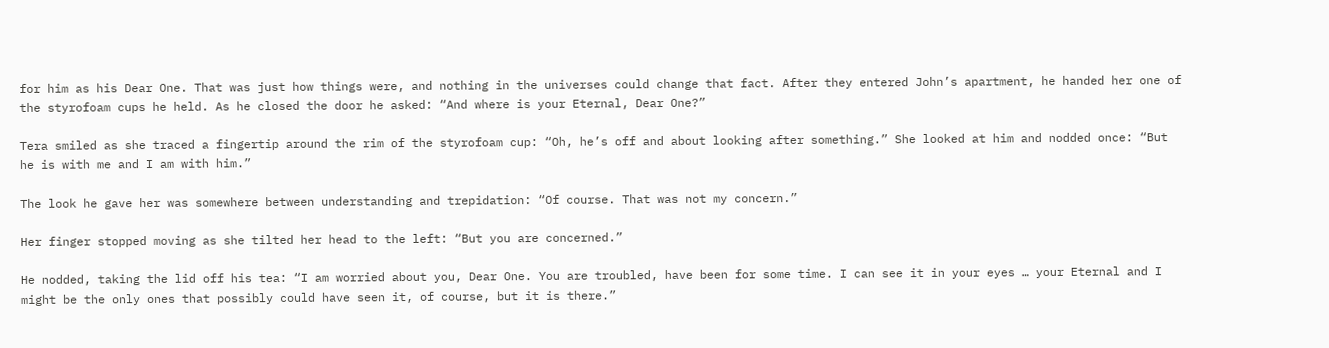for him as his Dear One. That was just how things were, and nothing in the universes could change that fact. After they entered John’s apartment, he handed her one of the styrofoam cups he held. As he closed the door he asked: “And where is your Eternal, Dear One?”

Tera smiled as she traced a fingertip around the rim of the styrofoam cup: “Oh, he’s off and about looking after something.” She looked at him and nodded once: “But he is with me and I am with him.”

The look he gave her was somewhere between understanding and trepidation: “Of course. That was not my concern.”

Her finger stopped moving as she tilted her head to the left: “But you are concerned.”

He nodded, taking the lid off his tea: “I am worried about you, Dear One. You are troubled, have been for some time. I can see it in your eyes … your Eternal and I might be the only ones that possibly could have seen it, of course, but it is there.”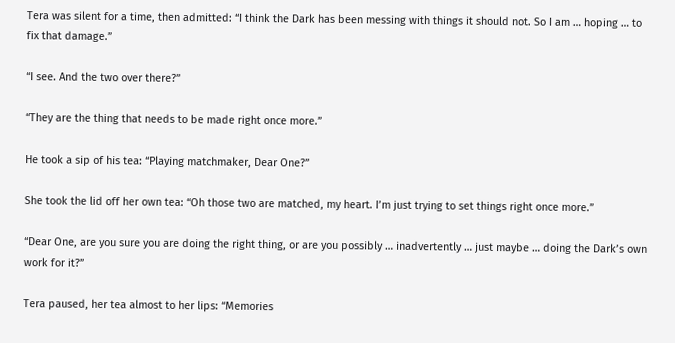Tera was silent for a time, then admitted: “I think the Dark has been messing with things it should not. So I am … hoping … to fix that damage.”

“I see. And the two over there?”

“They are the thing that needs to be made right once more.”

He took a sip of his tea: “Playing matchmaker, Dear One?”

She took the lid off her own tea: “Oh those two are matched, my heart. I’m just trying to set things right once more.”

“Dear One, are you sure you are doing the right thing, or are you possibly … inadvertently … just maybe … doing the Dark’s own work for it?”

Tera paused, her tea almost to her lips: “Memories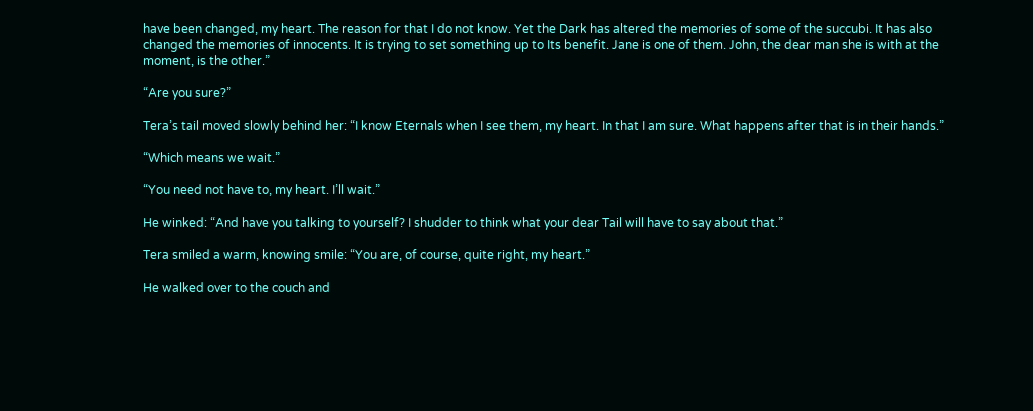have been changed, my heart. The reason for that I do not know. Yet the Dark has altered the memories of some of the succubi. It has also changed the memories of innocents. It is trying to set something up to Its benefit. Jane is one of them. John, the dear man she is with at the moment, is the other.”

“Are you sure?”

Tera’s tail moved slowly behind her: “I know Eternals when I see them, my heart. In that I am sure. What happens after that is in their hands.”

“Which means we wait.”

“You need not have to, my heart. I’ll wait.”

He winked: “And have you talking to yourself? I shudder to think what your dear Tail will have to say about that.”

Tera smiled a warm, knowing smile: “You are, of course, quite right, my heart.”

He walked over to the couch and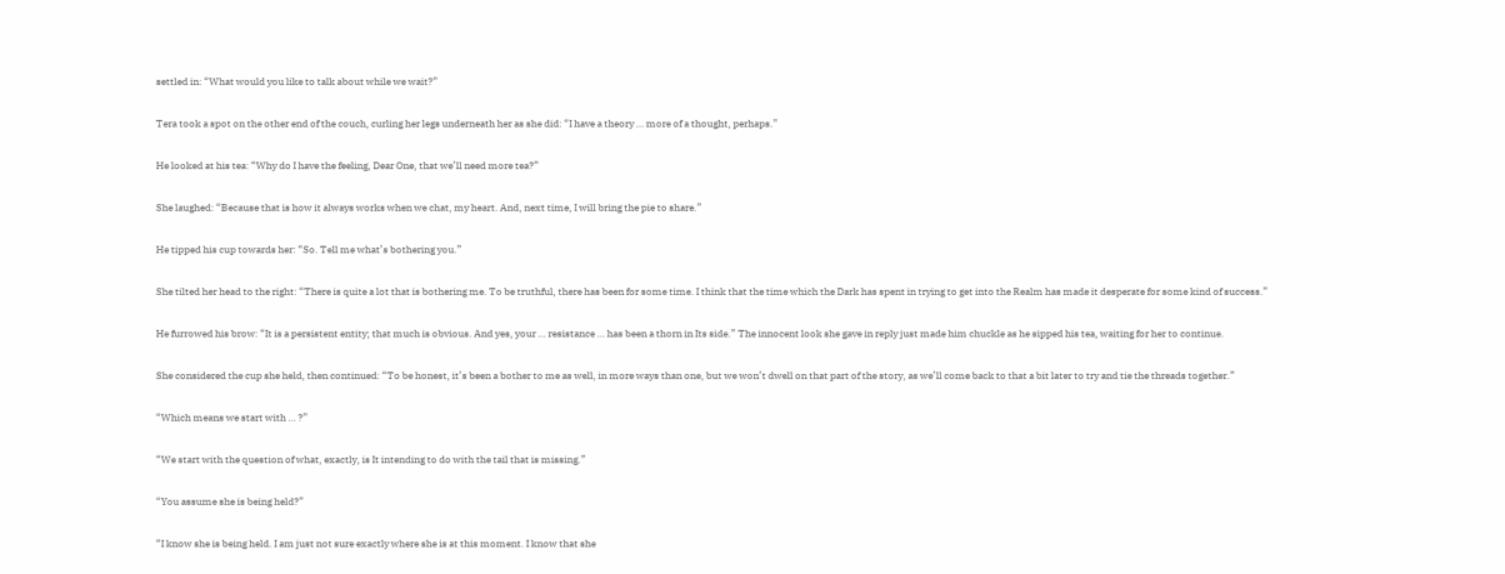settled in: “What would you like to talk about while we wait?”

Tera took a spot on the other end of the couch, curling her legs underneath her as she did: “I have a theory … more of a thought, perhaps.”

He looked at his tea: “Why do I have the feeling, Dear One, that we’ll need more tea?”

She laughed: “Because that is how it always works when we chat, my heart. And, next time, I will bring the pie to share.”

He tipped his cup towards her: “So. Tell me what’s bothering you.”

She tilted her head to the right: “There is quite a lot that is bothering me. To be truthful, there has been for some time. I think that the time which the Dark has spent in trying to get into the Realm has made it desperate for some kind of success.”

He furrowed his brow: “It is a persistent entity; that much is obvious. And yes, your … resistance … has been a thorn in Its side.” The innocent look she gave in reply just made him chuckle as he sipped his tea, waiting for her to continue.

She considered the cup she held, then continued: “To be honest, it’s been a bother to me as well, in more ways than one, but we won’t dwell on that part of the story, as we’ll come back to that a bit later to try and tie the threads together.”

“Which means we start with … ?”

“We start with the question of what, exactly, is It intending to do with the tail that is missing.”

“You assume she is being held?”

“I know she is being held. I am just not sure exactly where she is at this moment. I know that she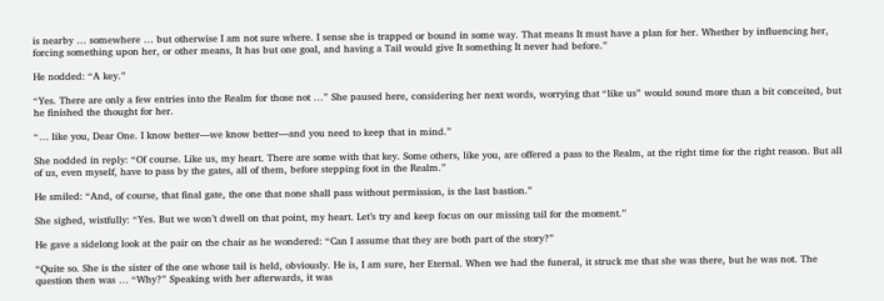is nearby … somewhere … but otherwise I am not sure where. I sense she is trapped or bound in some way. That means It must have a plan for her. Whether by influencing her, forcing something upon her, or other means, It has but one goal, and having a Tail would give It something It never had before.”

He nodded: “A key.”

“Yes. There are only a few entries into the Realm for those not …” She paused here, considering her next words, worrying that “like us” would sound more than a bit conceited, but he finished the thought for her.

“… like you, Dear One. I know better—we know better—and you need to keep that in mind.”

She nodded in reply: “Of course. Like us, my heart. There are some with that key. Some others, like you, are offered a pass to the Realm, at the right time for the right reason. But all of us, even myself, have to pass by the gates, all of them, before stepping foot in the Realm.”

He smiled: “And, of course, that final gate, the one that none shall pass without permission, is the last bastion.”

She sighed, wistfully: “Yes. But we won’t dwell on that point, my heart. Let’s try and keep focus on our missing tail for the moment.”

He gave a sidelong look at the pair on the chair as he wondered: “Can I assume that they are both part of the story?”

“Quite so. She is the sister of the one whose tail is held, obviously. He is, I am sure, her Eternal. When we had the funeral, it struck me that she was there, but he was not. The question then was … “Why?” Speaking with her afterwards, it was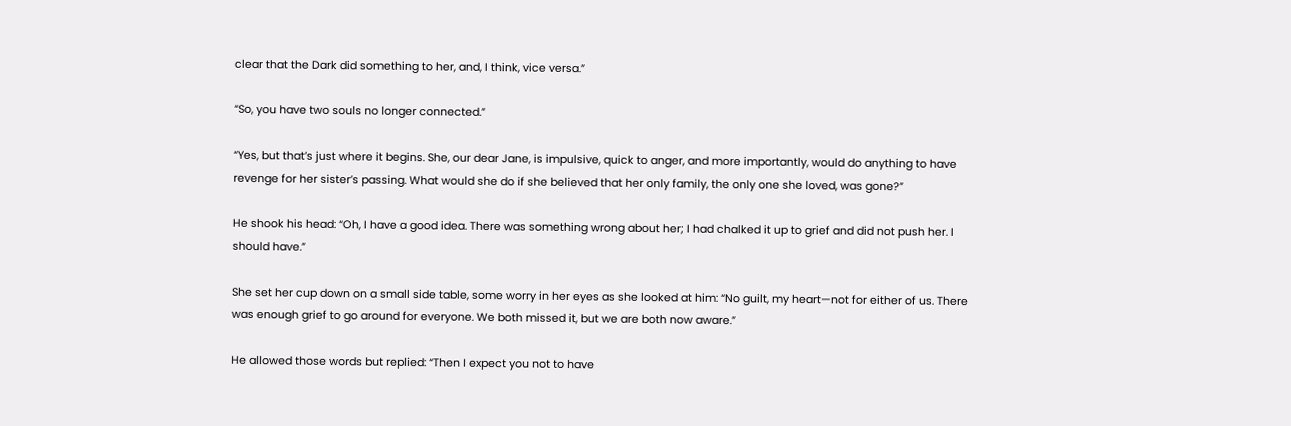clear that the Dark did something to her, and, I think, vice versa.”

“So, you have two souls no longer connected.”

“Yes, but that’s just where it begins. She, our dear Jane, is impulsive, quick to anger, and more importantly, would do anything to have revenge for her sister’s passing. What would she do if she believed that her only family, the only one she loved, was gone?”

He shook his head: “Oh, I have a good idea. There was something wrong about her; I had chalked it up to grief and did not push her. I should have.”

She set her cup down on a small side table, some worry in her eyes as she looked at him: “No guilt, my heart—not for either of us. There was enough grief to go around for everyone. We both missed it, but we are both now aware.”

He allowed those words but replied: “Then I expect you not to have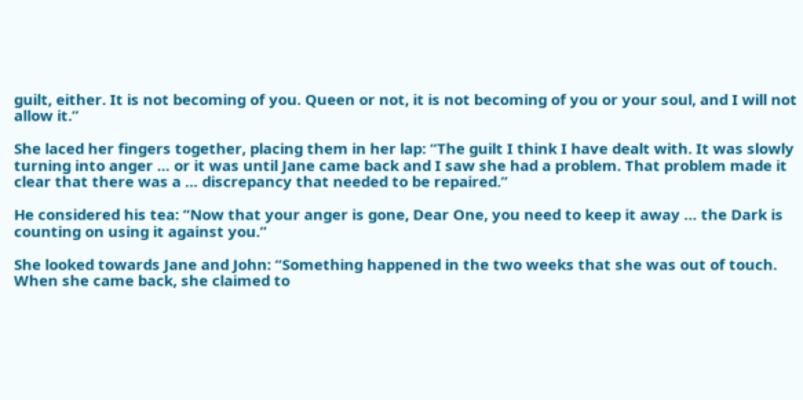guilt, either. It is not becoming of you. Queen or not, it is not becoming of you or your soul, and I will not allow it.”

She laced her fingers together, placing them in her lap: “The guilt I think I have dealt with. It was slowly turning into anger … or it was until Jane came back and I saw she had a problem. That problem made it clear that there was a … discrepancy that needed to be repaired.”

He considered his tea: “Now that your anger is gone, Dear One, you need to keep it away … the Dark is counting on using it against you.”

She looked towards Jane and John: “Something happened in the two weeks that she was out of touch. When she came back, she claimed to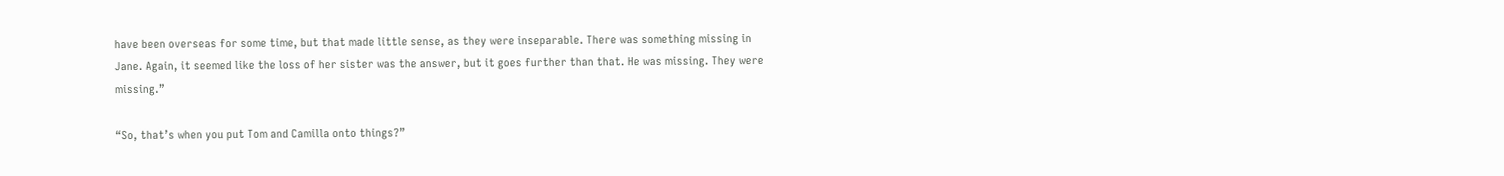have been overseas for some time, but that made little sense, as they were inseparable. There was something missing in Jane. Again, it seemed like the loss of her sister was the answer, but it goes further than that. He was missing. They were missing.”

“So, that’s when you put Tom and Camilla onto things?”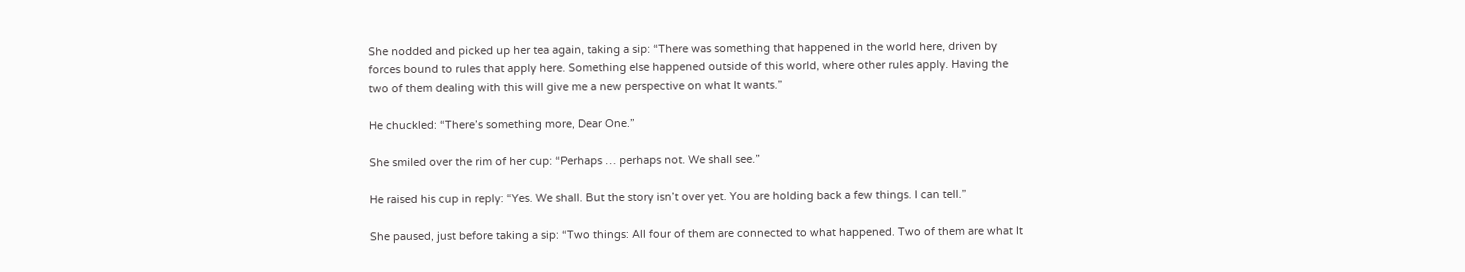She nodded and picked up her tea again, taking a sip: “There was something that happened in the world here, driven by forces bound to rules that apply here. Something else happened outside of this world, where other rules apply. Having the two of them dealing with this will give me a new perspective on what It wants.”

He chuckled: “There’s something more, Dear One.”

She smiled over the rim of her cup: “Perhaps … perhaps not. We shall see.”

He raised his cup in reply: “Yes. We shall. But the story isn’t over yet. You are holding back a few things. I can tell.”

She paused, just before taking a sip: “Two things: All four of them are connected to what happened. Two of them are what It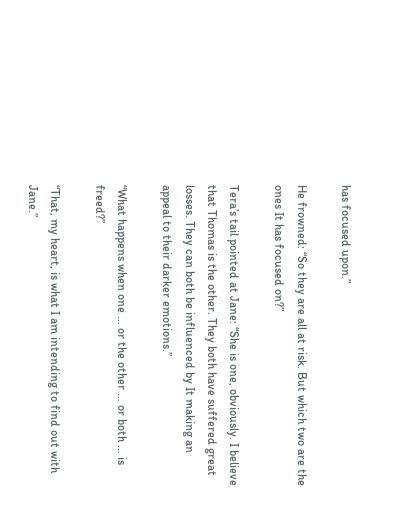has focused upon.”

He frowned: “So they are all at risk. But which two are the ones It has focused on?”

Tera’s tail pointed at Jane: “She is one, obviously. I believe that Thomas is the other. They both have suffered great losses. They can both be influenced by It making an appeal to their darker emotions.”

“What happens when one … or the other … or both … is freed?”

“That, my heart, is what I am intending to find out with Jane.”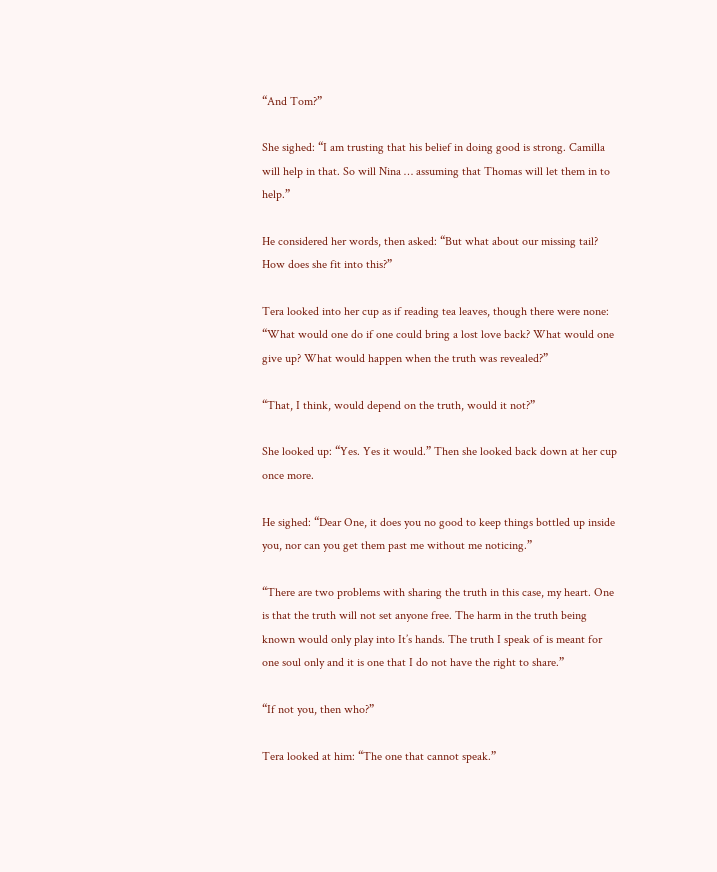“And Tom?”

She sighed: “I am trusting that his belief in doing good is strong. Camilla will help in that. So will Nina … assuming that Thomas will let them in to help.”

He considered her words, then asked: “But what about our missing tail? How does she fit into this?”

Tera looked into her cup as if reading tea leaves, though there were none: “What would one do if one could bring a lost love back? What would one give up? What would happen when the truth was revealed?”

“That, I think, would depend on the truth, would it not?”

She looked up: “Yes. Yes it would.” Then she looked back down at her cup once more.

He sighed: “Dear One, it does you no good to keep things bottled up inside you, nor can you get them past me without me noticing.”

“There are two problems with sharing the truth in this case, my heart. One is that the truth will not set anyone free. The harm in the truth being known would only play into It’s hands. The truth I speak of is meant for one soul only and it is one that I do not have the right to share.”

“If not you, then who?”

Tera looked at him: “The one that cannot speak.”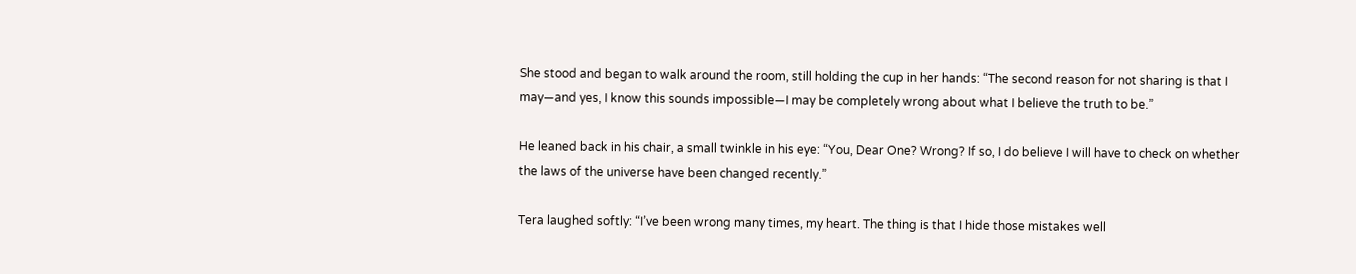She stood and began to walk around the room, still holding the cup in her hands: “The second reason for not sharing is that I may—and yes, I know this sounds impossible—I may be completely wrong about what I believe the truth to be.”

He leaned back in his chair, a small twinkle in his eye: “You, Dear One? Wrong? If so, I do believe I will have to check on whether the laws of the universe have been changed recently.”

Tera laughed softly: “I’ve been wrong many times, my heart. The thing is that I hide those mistakes well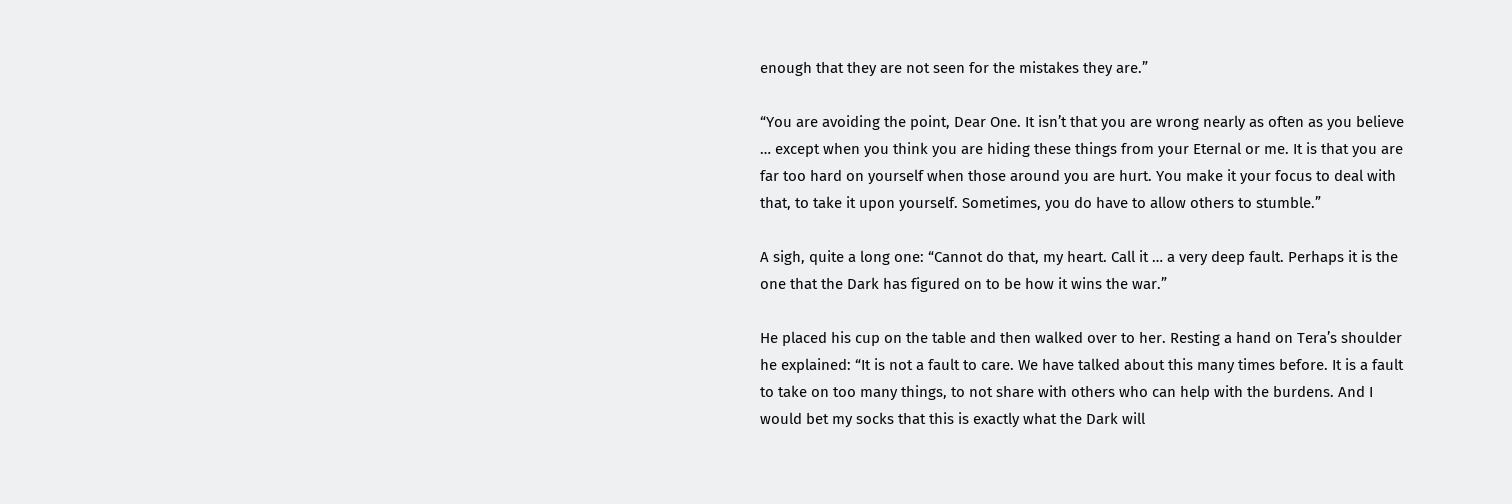enough that they are not seen for the mistakes they are.”

“You are avoiding the point, Dear One. It isn’t that you are wrong nearly as often as you believe … except when you think you are hiding these things from your Eternal or me. It is that you are far too hard on yourself when those around you are hurt. You make it your focus to deal with that, to take it upon yourself. Sometimes, you do have to allow others to stumble.”

A sigh, quite a long one: “Cannot do that, my heart. Call it … a very deep fault. Perhaps it is the one that the Dark has figured on to be how it wins the war.”

He placed his cup on the table and then walked over to her. Resting a hand on Tera’s shoulder he explained: “It is not a fault to care. We have talked about this many times before. It is a fault to take on too many things, to not share with others who can help with the burdens. And I would bet my socks that this is exactly what the Dark will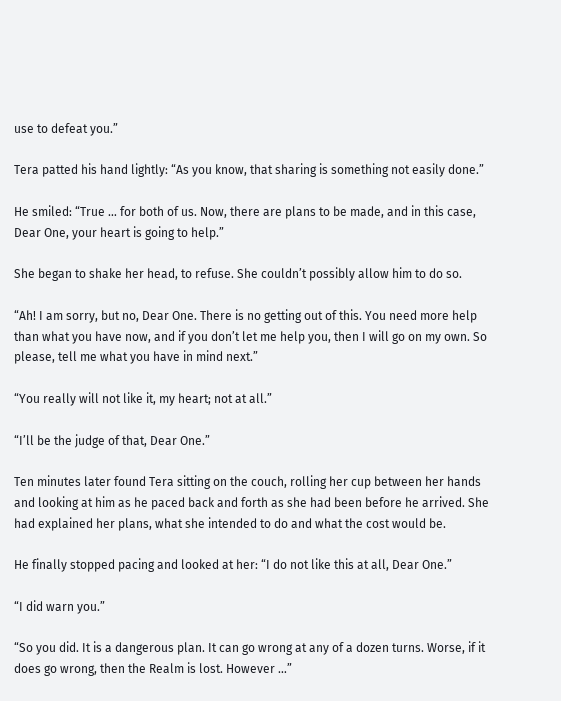use to defeat you.”

Tera patted his hand lightly: “As you know, that sharing is something not easily done.”

He smiled: “True … for both of us. Now, there are plans to be made, and in this case, Dear One, your heart is going to help.”

She began to shake her head, to refuse. She couldn’t possibly allow him to do so.

“Ah! I am sorry, but no, Dear One. There is no getting out of this. You need more help than what you have now, and if you don’t let me help you, then I will go on my own. So please, tell me what you have in mind next.”

“You really will not like it, my heart; not at all.”

“I’ll be the judge of that, Dear One.”

Ten minutes later found Tera sitting on the couch, rolling her cup between her hands and looking at him as he paced back and forth as she had been before he arrived. She had explained her plans, what she intended to do and what the cost would be.

He finally stopped pacing and looked at her: “I do not like this at all, Dear One.”

“I did warn you.”

“So you did. It is a dangerous plan. It can go wrong at any of a dozen turns. Worse, if it does go wrong, then the Realm is lost. However …”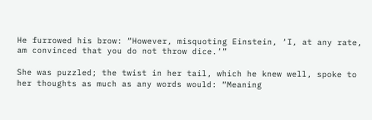He furrowed his brow: “However, misquoting Einstein, ‘I, at any rate, am convinced that you do not throw dice.’”

She was puzzled; the twist in her tail, which he knew well, spoke to her thoughts as much as any words would: “Meaning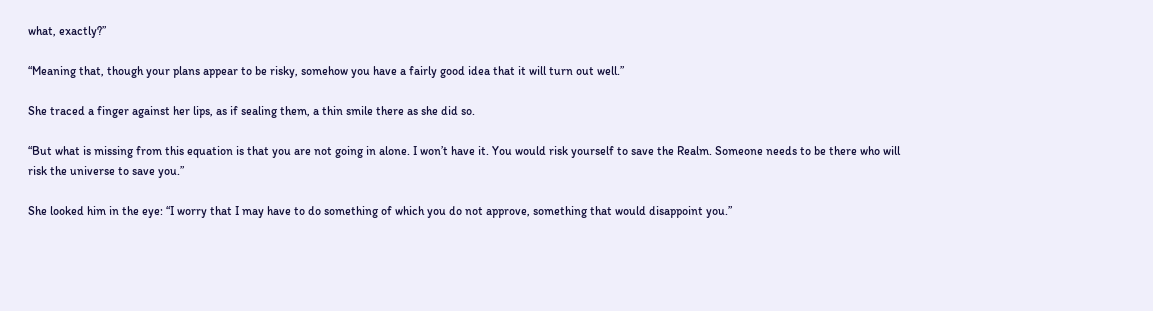what, exactly?”

“Meaning that, though your plans appear to be risky, somehow you have a fairly good idea that it will turn out well.”

She traced a finger against her lips, as if sealing them, a thin smile there as she did so.

“But what is missing from this equation is that you are not going in alone. I won’t have it. You would risk yourself to save the Realm. Someone needs to be there who will risk the universe to save you.”

She looked him in the eye: “I worry that I may have to do something of which you do not approve, something that would disappoint you.”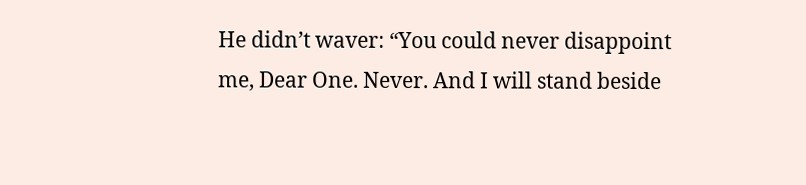He didn’t waver: “You could never disappoint me, Dear One. Never. And I will stand beside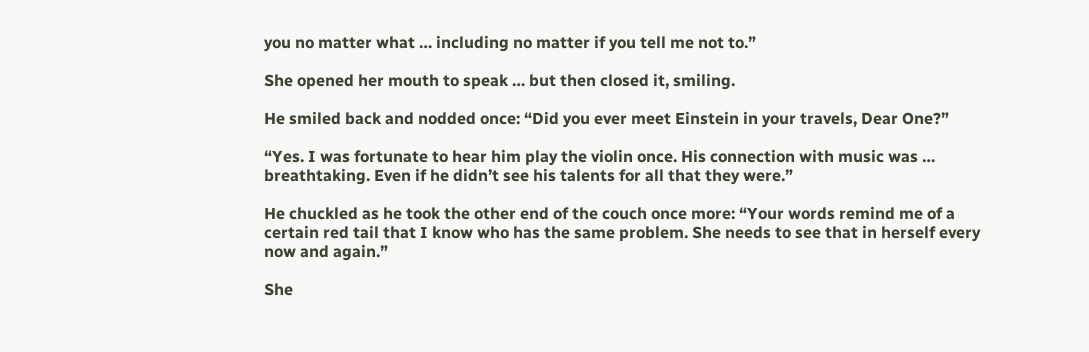you no matter what … including no matter if you tell me not to.”

She opened her mouth to speak … but then closed it, smiling.

He smiled back and nodded once: “Did you ever meet Einstein in your travels, Dear One?”

“Yes. I was fortunate to hear him play the violin once. His connection with music was … breathtaking. Even if he didn’t see his talents for all that they were.”

He chuckled as he took the other end of the couch once more: “Your words remind me of a certain red tail that I know who has the same problem. She needs to see that in herself every now and again.”

She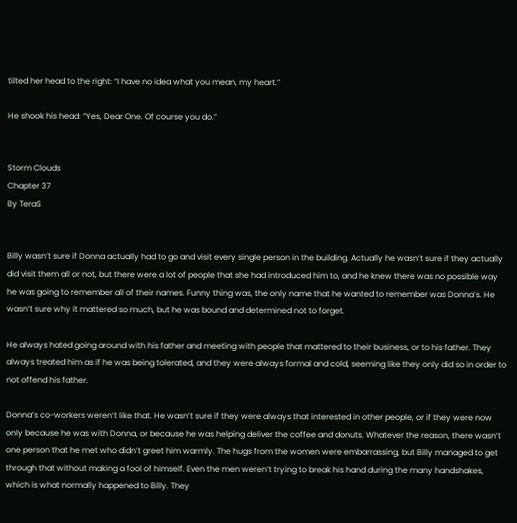tilted her head to the right: “I have no idea what you mean, my heart.”

He shook his head: “Yes, Dear One. Of course you do.”


Storm Clouds
Chapter 37
By TeraS


Billy wasn’t sure if Donna actually had to go and visit every single person in the building. Actually he wasn’t sure if they actually did visit them all or not, but there were a lot of people that she had introduced him to, and he knew there was no possible way he was going to remember all of their names. Funny thing was, the only name that he wanted to remember was Donna’s. He wasn’t sure why it mattered so much, but he was bound and determined not to forget.

He always hated going around with his father and meeting with people that mattered to their business, or to his father. They always treated him as if he was being tolerated, and they were always formal and cold, seeming like they only did so in order to not offend his father.

Donna’s co-workers weren’t like that. He wasn’t sure if they were always that interested in other people, or if they were now only because he was with Donna, or because he was helping deliver the coffee and donuts. Whatever the reason, there wasn’t one person that he met who didn’t greet him warmly. The hugs from the women were embarrassing, but Billy managed to get through that without making a fool of himself. Even the men weren’t trying to break his hand during the many handshakes, which is what normally happened to Billy. They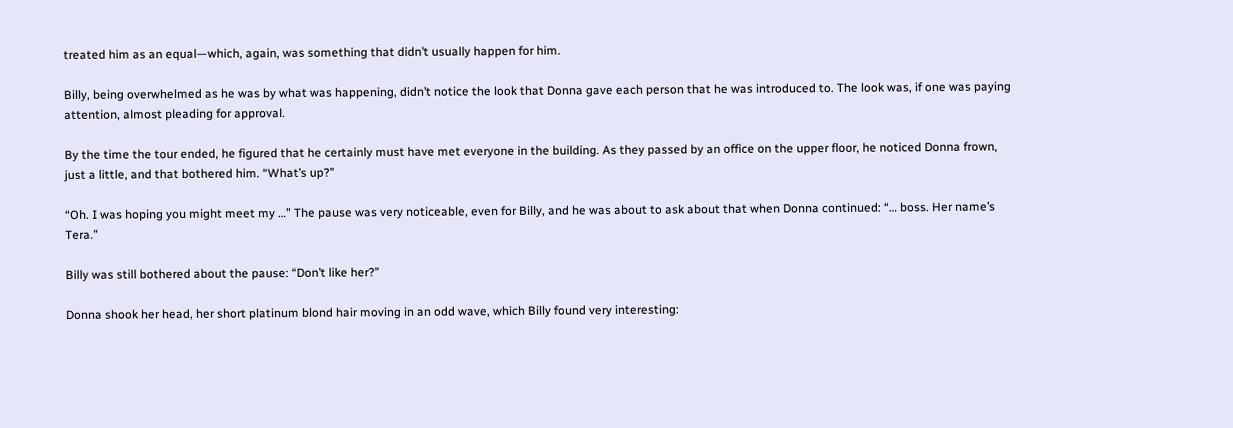treated him as an equal—which, again, was something that didn’t usually happen for him.

Billy, being overwhelmed as he was by what was happening, didn’t notice the look that Donna gave each person that he was introduced to. The look was, if one was paying attention, almost pleading for approval.

By the time the tour ended, he figured that he certainly must have met everyone in the building. As they passed by an office on the upper floor, he noticed Donna frown, just a little, and that bothered him. “What’s up?”

“Oh. I was hoping you might meet my …” The pause was very noticeable, even for Billy, and he was about to ask about that when Donna continued: “… boss. Her name’s Tera.”

Billy was still bothered about the pause: “Don’t like her?”

Donna shook her head, her short platinum blond hair moving in an odd wave, which Billy found very interesting: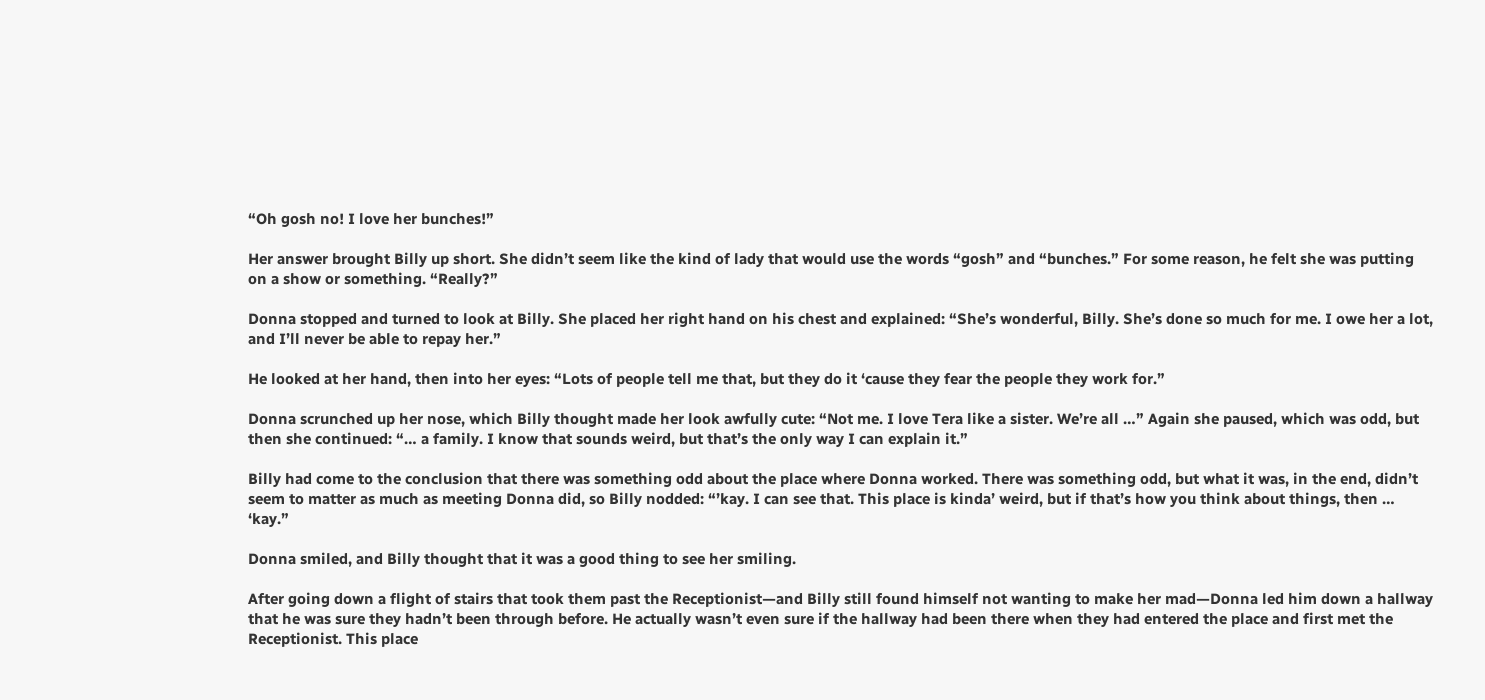“Oh gosh no! I love her bunches!”

Her answer brought Billy up short. She didn’t seem like the kind of lady that would use the words “gosh” and “bunches.” For some reason, he felt she was putting on a show or something. “Really?”

Donna stopped and turned to look at Billy. She placed her right hand on his chest and explained: “She’s wonderful, Billy. She’s done so much for me. I owe her a lot, and I’ll never be able to repay her.”

He looked at her hand, then into her eyes: “Lots of people tell me that, but they do it ‘cause they fear the people they work for.”

Donna scrunched up her nose, which Billy thought made her look awfully cute: “Not me. I love Tera like a sister. We’re all …” Again she paused, which was odd, but then she continued: “… a family. I know that sounds weird, but that’s the only way I can explain it.”

Billy had come to the conclusion that there was something odd about the place where Donna worked. There was something odd, but what it was, in the end, didn’t seem to matter as much as meeting Donna did, so Billy nodded: “’kay. I can see that. This place is kinda’ weird, but if that’s how you think about things, then … ‘kay.”

Donna smiled, and Billy thought that it was a good thing to see her smiling.

After going down a flight of stairs that took them past the Receptionist—and Billy still found himself not wanting to make her mad—Donna led him down a hallway that he was sure they hadn’t been through before. He actually wasn’t even sure if the hallway had been there when they had entered the place and first met the Receptionist. This place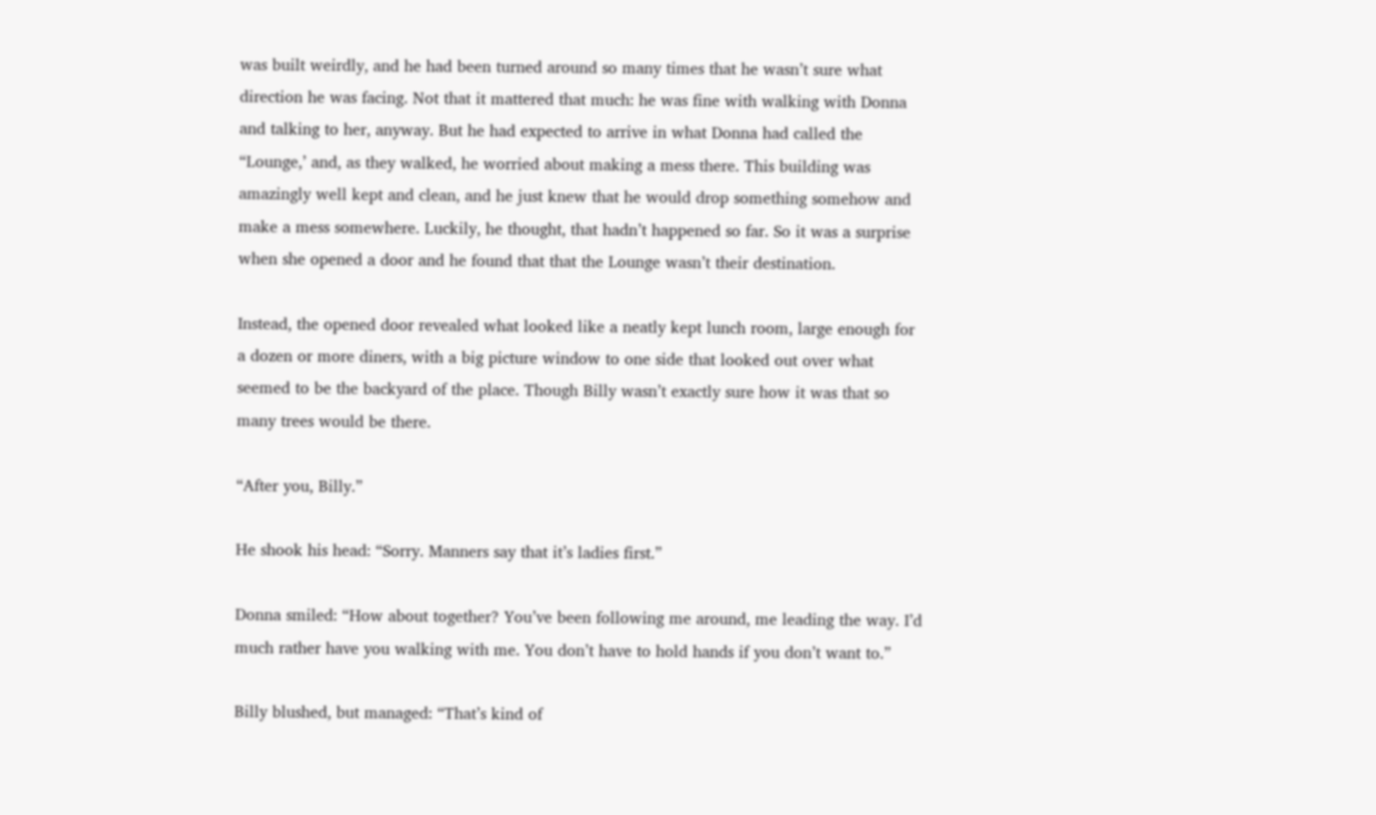was built weirdly, and he had been turned around so many times that he wasn’t sure what direction he was facing. Not that it mattered that much: he was fine with walking with Donna and talking to her, anyway. But he had expected to arrive in what Donna had called the “Lounge,’ and, as they walked, he worried about making a mess there. This building was amazingly well kept and clean, and he just knew that he would drop something somehow and make a mess somewhere. Luckily, he thought, that hadn’t happened so far. So it was a surprise when she opened a door and he found that that the Lounge wasn’t their destination.

Instead, the opened door revealed what looked like a neatly kept lunch room, large enough for a dozen or more diners, with a big picture window to one side that looked out over what seemed to be the backyard of the place. Though Billy wasn’t exactly sure how it was that so many trees would be there.

“After you, Billy.”

He shook his head: “Sorry. Manners say that it’s ladies first.”

Donna smiled: “How about together? You’ve been following me around, me leading the way. I’d much rather have you walking with me. You don’t have to hold hands if you don’t want to.”

Billy blushed, but managed: “That’s kind of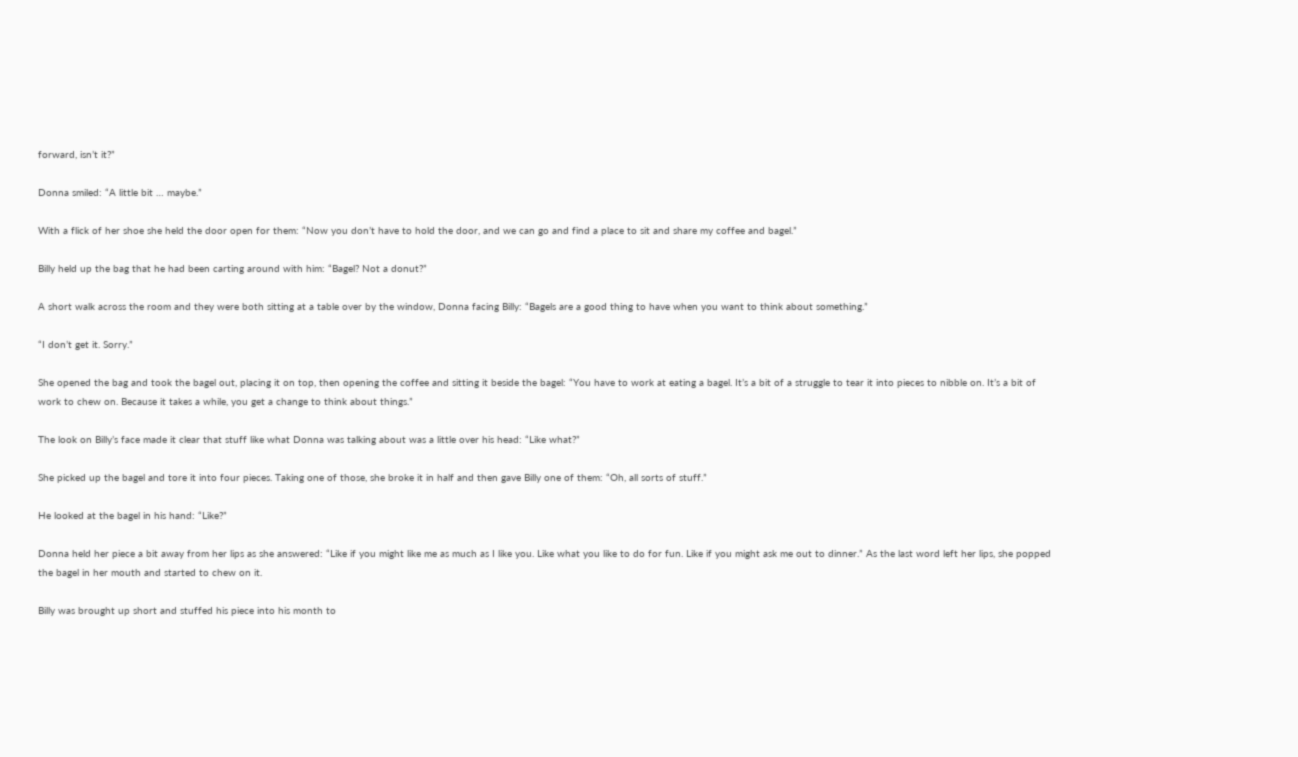forward, isn’t it?”

Donna smiled: “A little bit … maybe.”

With a flick of her shoe she held the door open for them: “Now you don’t have to hold the door, and we can go and find a place to sit and share my coffee and bagel.”

Billy held up the bag that he had been carting around with him: “Bagel? Not a donut?”

A short walk across the room and they were both sitting at a table over by the window, Donna facing Billy: “Bagels are a good thing to have when you want to think about something.”

“I don’t get it. Sorry.”

She opened the bag and took the bagel out, placing it on top, then opening the coffee and sitting it beside the bagel: “You have to work at eating a bagel. It’s a bit of a struggle to tear it into pieces to nibble on. It’s a bit of work to chew on. Because it takes a while, you get a change to think about things.”

The look on Billy’s face made it clear that stuff like what Donna was talking about was a little over his head: “Like what?”

She picked up the bagel and tore it into four pieces. Taking one of those, she broke it in half and then gave Billy one of them: “Oh, all sorts of stuff.”

He looked at the bagel in his hand: “Like?”

Donna held her piece a bit away from her lips as she answered: “Like if you might like me as much as I like you. Like what you like to do for fun. Like if you might ask me out to dinner.” As the last word left her lips, she popped the bagel in her mouth and started to chew on it.

Billy was brought up short and stuffed his piece into his month to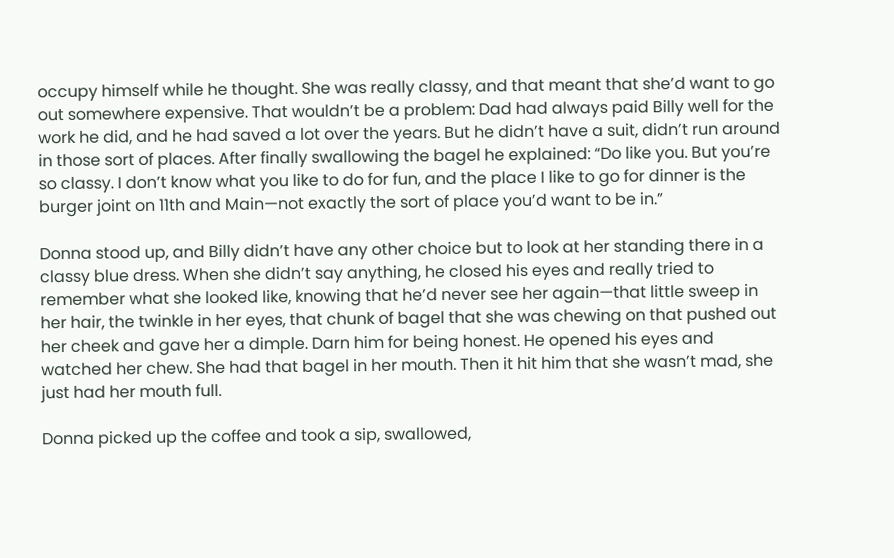occupy himself while he thought. She was really classy, and that meant that she’d want to go out somewhere expensive. That wouldn’t be a problem: Dad had always paid Billy well for the work he did, and he had saved a lot over the years. But he didn’t have a suit, didn’t run around in those sort of places. After finally swallowing the bagel he explained: “Do like you. But you’re so classy. I don’t know what you like to do for fun, and the place I like to go for dinner is the burger joint on 11th and Main—not exactly the sort of place you’d want to be in.”

Donna stood up, and Billy didn’t have any other choice but to look at her standing there in a classy blue dress. When she didn’t say anything, he closed his eyes and really tried to remember what she looked like, knowing that he’d never see her again—that little sweep in her hair, the twinkle in her eyes, that chunk of bagel that she was chewing on that pushed out her cheek and gave her a dimple. Darn him for being honest. He opened his eyes and watched her chew. She had that bagel in her mouth. Then it hit him that she wasn’t mad, she just had her mouth full.

Donna picked up the coffee and took a sip, swallowed,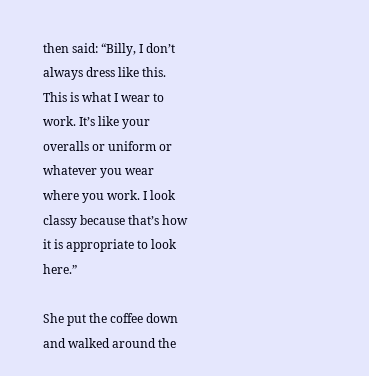then said: “Billy, I don’t always dress like this. This is what I wear to work. It’s like your overalls or uniform or whatever you wear where you work. I look classy because that’s how it is appropriate to look here.”

She put the coffee down and walked around the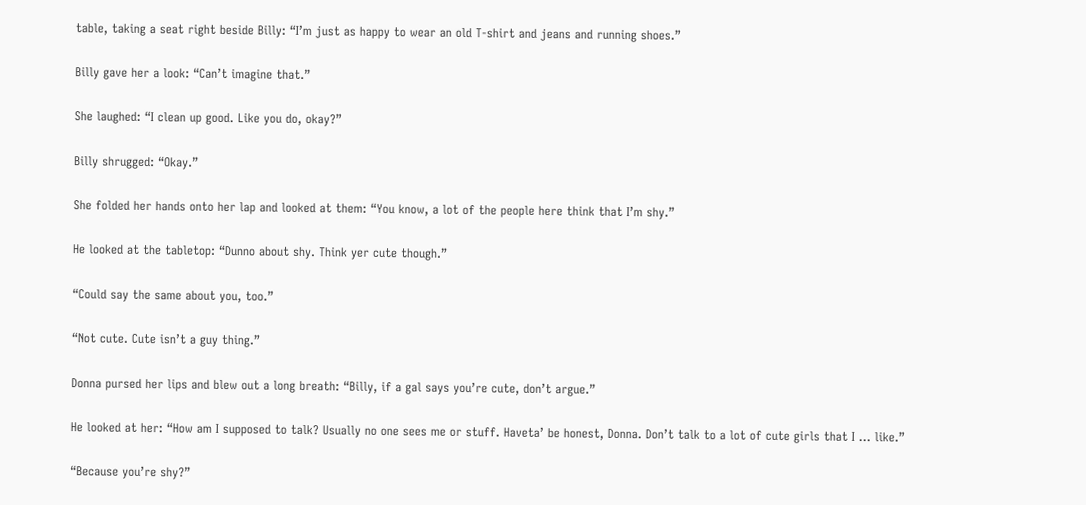table, taking a seat right beside Billy: “I’m just as happy to wear an old T-shirt and jeans and running shoes.”

Billy gave her a look: “Can’t imagine that.”

She laughed: “I clean up good. Like you do, okay?”

Billy shrugged: “Okay.”

She folded her hands onto her lap and looked at them: “You know, a lot of the people here think that I’m shy.”

He looked at the tabletop: “Dunno about shy. Think yer cute though.”

“Could say the same about you, too.”

“Not cute. Cute isn’t a guy thing.”

Donna pursed her lips and blew out a long breath: “Billy, if a gal says you’re cute, don’t argue.”

He looked at her: “How am I supposed to talk? Usually no one sees me or stuff. Haveta’ be honest, Donna. Don’t talk to a lot of cute girls that I … like.”

“Because you’re shy?”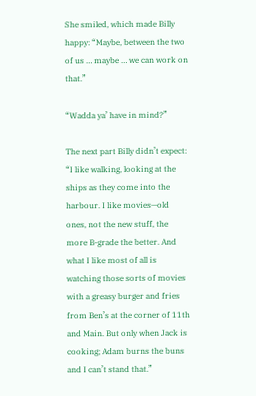She smiled, which made Billy happy: “Maybe, between the two of us … maybe … we can work on that.”

“Wadda ya’ have in mind?”

The next part Billy didn’t expect: “I like walking, looking at the ships as they come into the harbour. I like movies—old ones, not the new stuff, the more B-grade the better. And what I like most of all is watching those sorts of movies with a greasy burger and fries from Ben’s at the corner of 11th and Main. But only when Jack is cooking; Adam burns the buns and I can’t stand that.”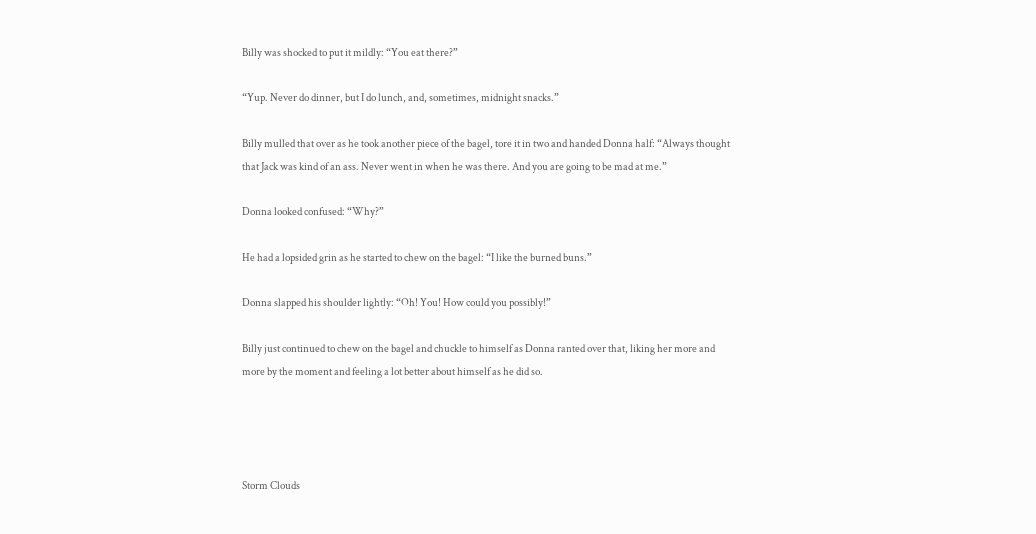Billy was shocked to put it mildly: “You eat there?”

“Yup. Never do dinner, but I do lunch, and, sometimes, midnight snacks.”

Billy mulled that over as he took another piece of the bagel, tore it in two and handed Donna half: “Always thought that Jack was kind of an ass. Never went in when he was there. And you are going to be mad at me.”

Donna looked confused: “Why?”

He had a lopsided grin as he started to chew on the bagel: “I like the burned buns.”

Donna slapped his shoulder lightly: “Oh! You! How could you possibly!”

Billy just continued to chew on the bagel and chuckle to himself as Donna ranted over that, liking her more and more by the moment and feeling a lot better about himself as he did so.




Storm Clouds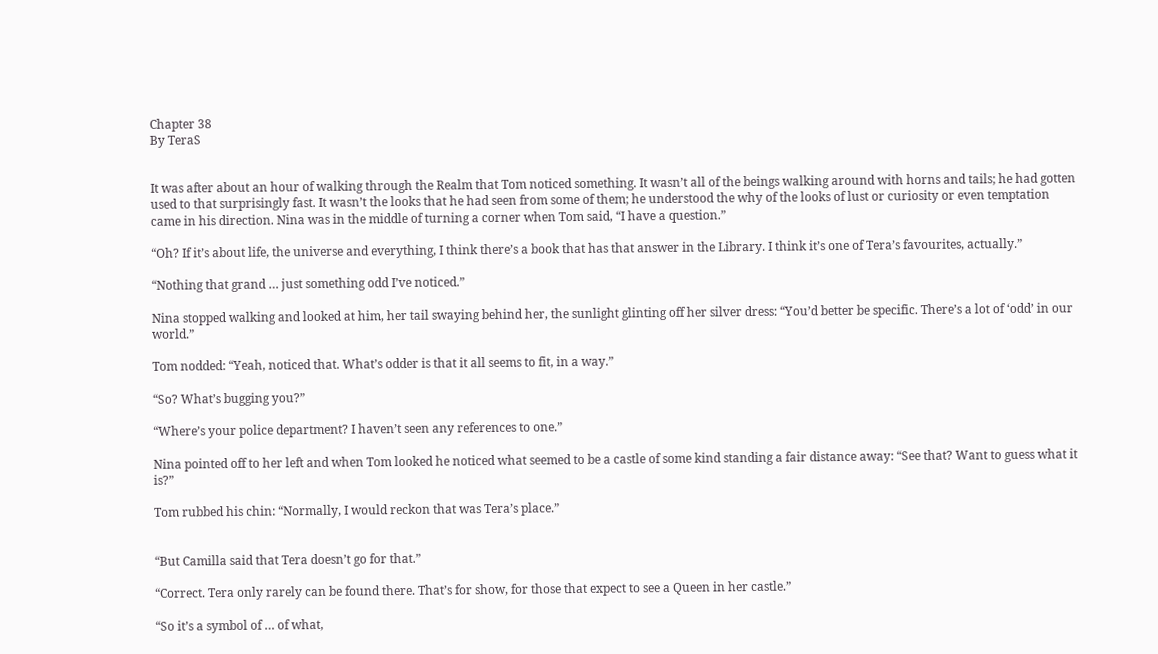Chapter 38
By TeraS


It was after about an hour of walking through the Realm that Tom noticed something. It wasn’t all of the beings walking around with horns and tails; he had gotten used to that surprisingly fast. It wasn’t the looks that he had seen from some of them; he understood the why of the looks of lust or curiosity or even temptation came in his direction. Nina was in the middle of turning a corner when Tom said, “I have a question.”

“Oh? If it’s about life, the universe and everything, I think there’s a book that has that answer in the Library. I think it’s one of Tera’s favourites, actually.”

“Nothing that grand … just something odd I’ve noticed.”

Nina stopped walking and looked at him, her tail swaying behind her, the sunlight glinting off her silver dress: “You’d better be specific. There’s a lot of ‘odd’ in our world.”

Tom nodded: “Yeah, noticed that. What’s odder is that it all seems to fit, in a way.”

“So? What’s bugging you?”

“Where’s your police department? I haven’t seen any references to one.”

Nina pointed off to her left and when Tom looked he noticed what seemed to be a castle of some kind standing a fair distance away: “See that? Want to guess what it is?”

Tom rubbed his chin: “Normally, I would reckon that was Tera’s place.”


“But Camilla said that Tera doesn’t go for that.”

“Correct. Tera only rarely can be found there. That’s for show, for those that expect to see a Queen in her castle.”

“So it’s a symbol of … of what,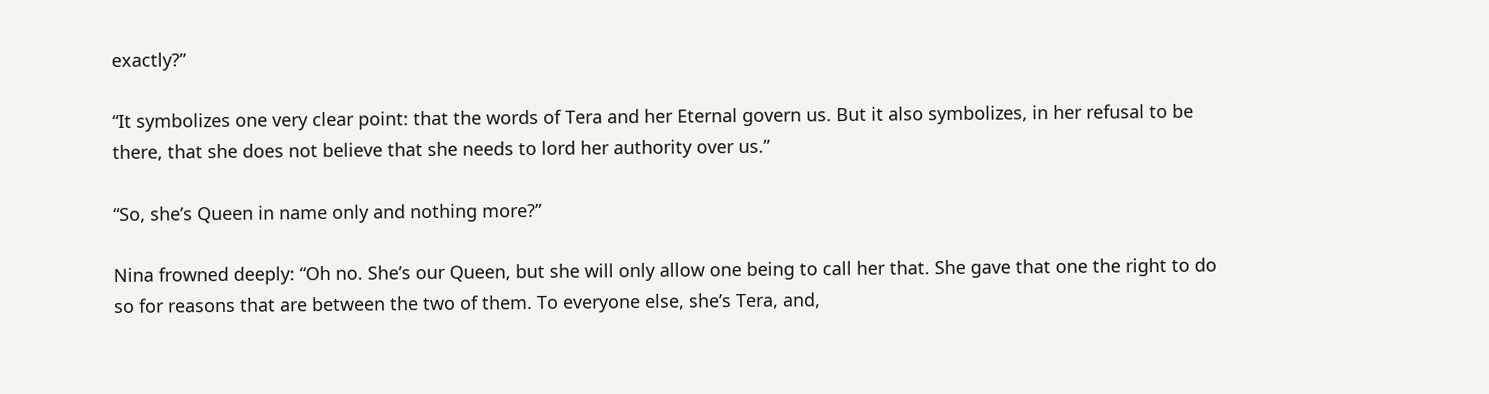exactly?”

“It symbolizes one very clear point: that the words of Tera and her Eternal govern us. But it also symbolizes, in her refusal to be there, that she does not believe that she needs to lord her authority over us.”

“So, she’s Queen in name only and nothing more?”

Nina frowned deeply: “Oh no. She’s our Queen, but she will only allow one being to call her that. She gave that one the right to do so for reasons that are between the two of them. To everyone else, she’s Tera, and,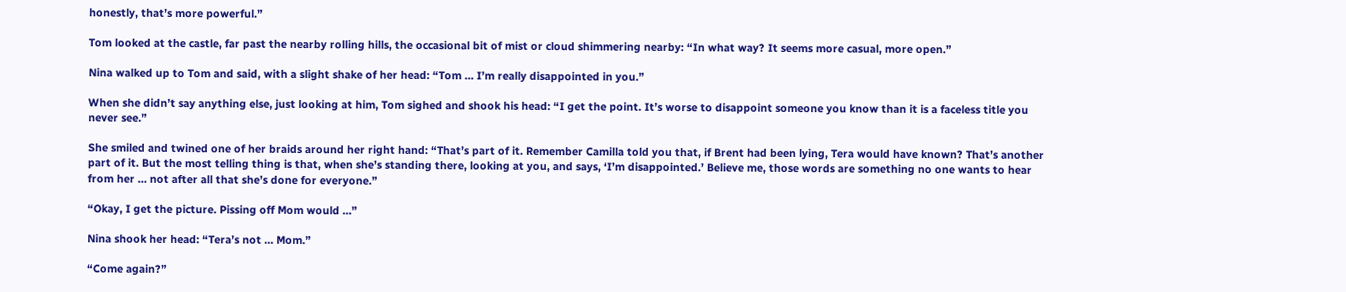honestly, that’s more powerful.”

Tom looked at the castle, far past the nearby rolling hills, the occasional bit of mist or cloud shimmering nearby: “In what way? It seems more casual, more open.”

Nina walked up to Tom and said, with a slight shake of her head: “Tom … I’m really disappointed in you.”

When she didn’t say anything else, just looking at him, Tom sighed and shook his head: “I get the point. It’s worse to disappoint someone you know than it is a faceless title you never see.”

She smiled and twined one of her braids around her right hand: “That’s part of it. Remember Camilla told you that, if Brent had been lying, Tera would have known? That’s another part of it. But the most telling thing is that, when she’s standing there, looking at you, and says, ‘I’m disappointed.’ Believe me, those words are something no one wants to hear from her … not after all that she’s done for everyone.”

“Okay, I get the picture. Pissing off Mom would …”

Nina shook her head: “Tera’s not … Mom.”

“Come again?”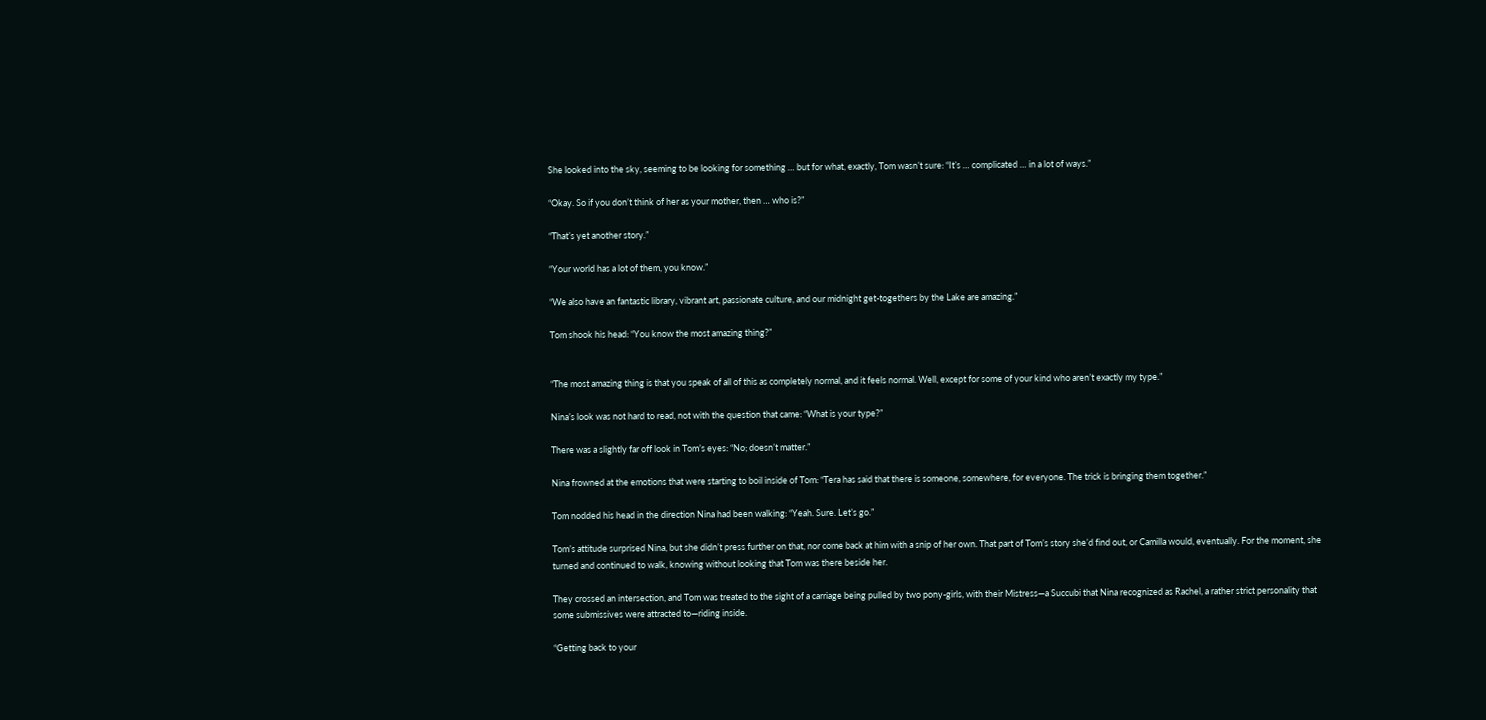She looked into the sky, seeming to be looking for something … but for what, exactly, Tom wasn’t sure: “It’s … complicated … in a lot of ways.”

“Okay. So if you don’t think of her as your mother, then … who is?”

“That’s yet another story.”

“Your world has a lot of them, you know.”

“We also have an fantastic library, vibrant art, passionate culture, and our midnight get-togethers by the Lake are amazing.”

Tom shook his head: “You know the most amazing thing?”


“The most amazing thing is that you speak of all of this as completely normal, and it feels normal. Well, except for some of your kind who aren’t exactly my type.”

Nina’s look was not hard to read, not with the question that came: “What is your type?”

There was a slightly far off look in Tom’s eyes: “No; doesn’t matter.”

Nina frowned at the emotions that were starting to boil inside of Tom: “Tera has said that there is someone, somewhere, for everyone. The trick is bringing them together.”

Tom nodded his head in the direction Nina had been walking: “Yeah. Sure. Let’s go.”

Tom’s attitude surprised Nina, but she didn’t press further on that, nor come back at him with a snip of her own. That part of Tom’s story she’d find out, or Camilla would, eventually. For the moment, she turned and continued to walk, knowing without looking that Tom was there beside her.

They crossed an intersection, and Tom was treated to the sight of a carriage being pulled by two pony-girls, with their Mistress—a Succubi that Nina recognized as Rachel, a rather strict personality that some submissives were attracted to—riding inside.

“Getting back to your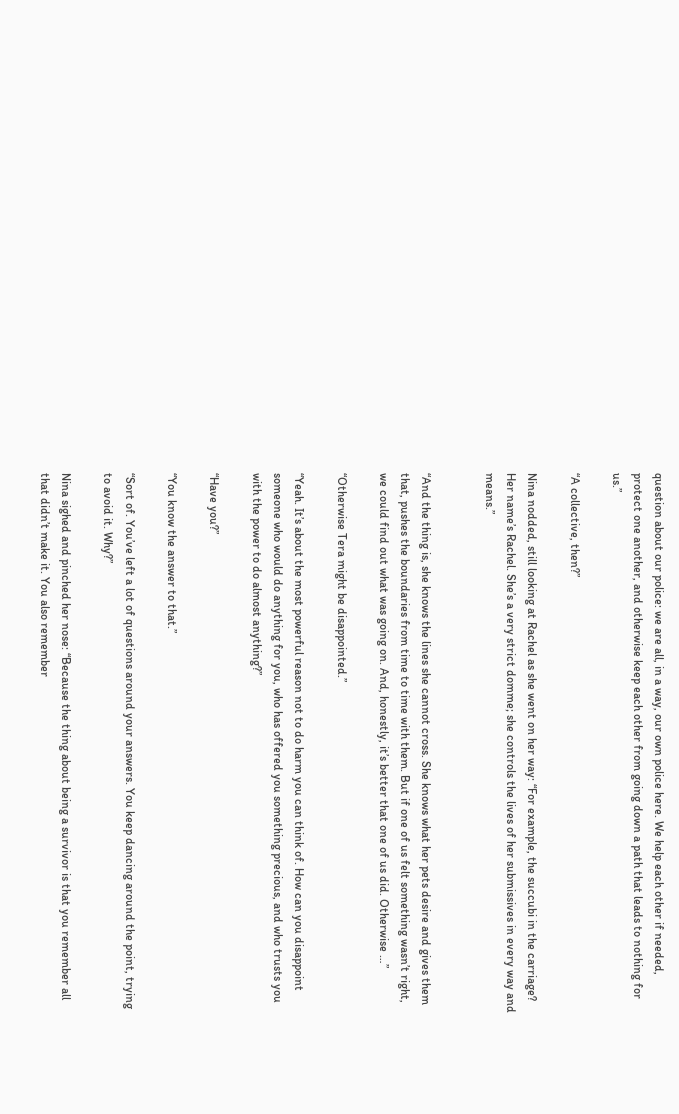question about our police: we are all, in a way, our own police here. We help each other if needed, protect one another, and otherwise keep each other from going down a path that leads to nothing for us.”

“A collective, then?”

Nina nodded, still looking at Rachel as she went on her way: “For example, the succubi in the carriage? Her name’s Rachel. She’s a very strict domme; she controls the lives of her submissives in every way and means.”


“And the thing is, she knows the lines she cannot cross. She knows what her pets desire and gives them that, pushes the boundaries from time to time with them. But if one of us felt something wasn’t right, we could find out what was going on. And, honestly, it’s better that one of us did. Otherwise …”

“Otherwise Tera might be disappointed.”

“Yeah. It’s about the most powerful reason not to do harm you can think of. How can you disappoint someone who would do anything for you, who has offered you something precious, and who trusts you with the power to do almost anything?”

“Have you?”

“You know the answer to that.”

“Sort of. You’ve left a lot of questions around your answers. You keep dancing around the point, trying to avoid it. Why?”

Nina sighed and pinched her nose: “Because the thing about being a survivor is that you remember all that didn’t make it. You also remember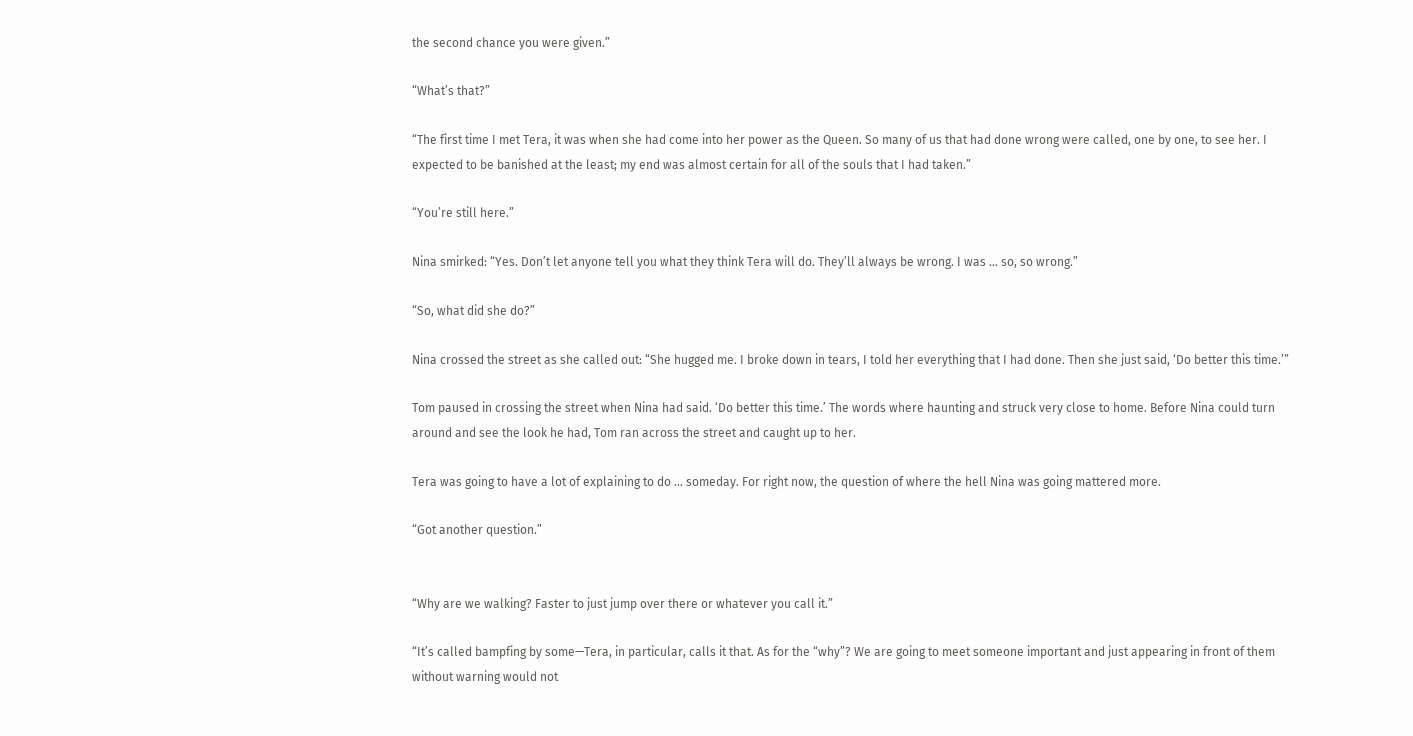the second chance you were given.”

“What’s that?”

“The first time I met Tera, it was when she had come into her power as the Queen. So many of us that had done wrong were called, one by one, to see her. I expected to be banished at the least; my end was almost certain for all of the souls that I had taken.”

“You’re still here.”

Nina smirked: “Yes. Don’t let anyone tell you what they think Tera will do. They’ll always be wrong. I was … so, so wrong.”

“So, what did she do?”

Nina crossed the street as she called out: “She hugged me. I broke down in tears, I told her everything that I had done. Then she just said, ‘Do better this time.’”

Tom paused in crossing the street when Nina had said. ‘Do better this time.’ The words where haunting and struck very close to home. Before Nina could turn around and see the look he had, Tom ran across the street and caught up to her.

Tera was going to have a lot of explaining to do … someday. For right now, the question of where the hell Nina was going mattered more.

“Got another question.”


“Why are we walking? Faster to just jump over there or whatever you call it.”

“It’s called bampfing by some—Tera, in particular, calls it that. As for the “why”? We are going to meet someone important and just appearing in front of them without warning would not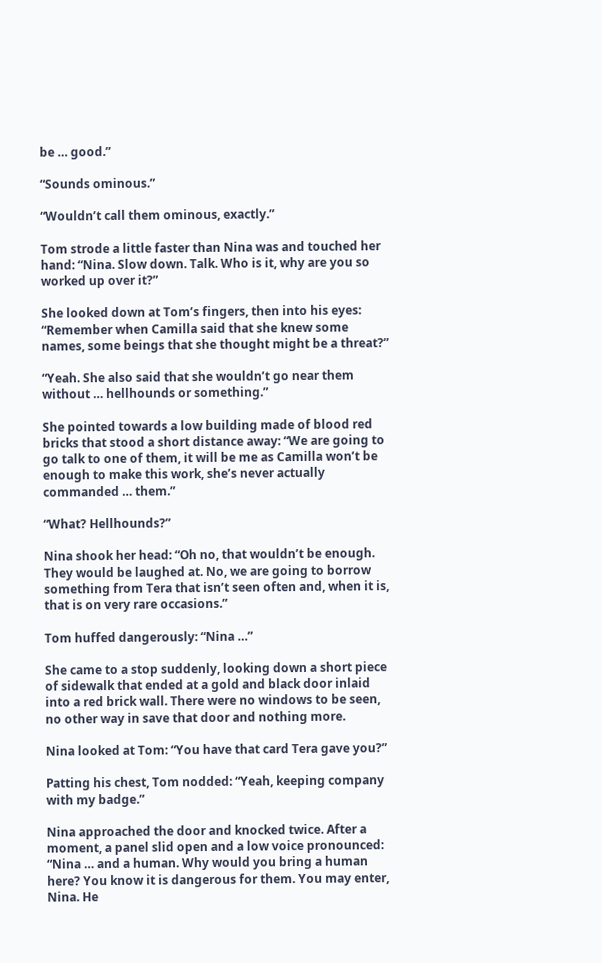be … good.”

“Sounds ominous.”

“Wouldn’t call them ominous, exactly.”

Tom strode a little faster than Nina was and touched her hand: “Nina. Slow down. Talk. Who is it, why are you so worked up over it?”

She looked down at Tom’s fingers, then into his eyes: “Remember when Camilla said that she knew some names, some beings that she thought might be a threat?”

“Yeah. She also said that she wouldn’t go near them without … hellhounds or something.”

She pointed towards a low building made of blood red bricks that stood a short distance away: “We are going to go talk to one of them, it will be me as Camilla won’t be enough to make this work, she’s never actually commanded … them.”

“What? Hellhounds?”

Nina shook her head: “Oh no, that wouldn’t be enough. They would be laughed at. No, we are going to borrow something from Tera that isn’t seen often and, when it is, that is on very rare occasions.”

Tom huffed dangerously: “Nina …”

She came to a stop suddenly, looking down a short piece of sidewalk that ended at a gold and black door inlaid into a red brick wall. There were no windows to be seen, no other way in save that door and nothing more.

Nina looked at Tom: “You have that card Tera gave you?”

Patting his chest, Tom nodded: “Yeah, keeping company with my badge.”

Nina approached the door and knocked twice. After a moment, a panel slid open and a low voice pronounced: “Nina … and a human. Why would you bring a human here? You know it is dangerous for them. You may enter, Nina. He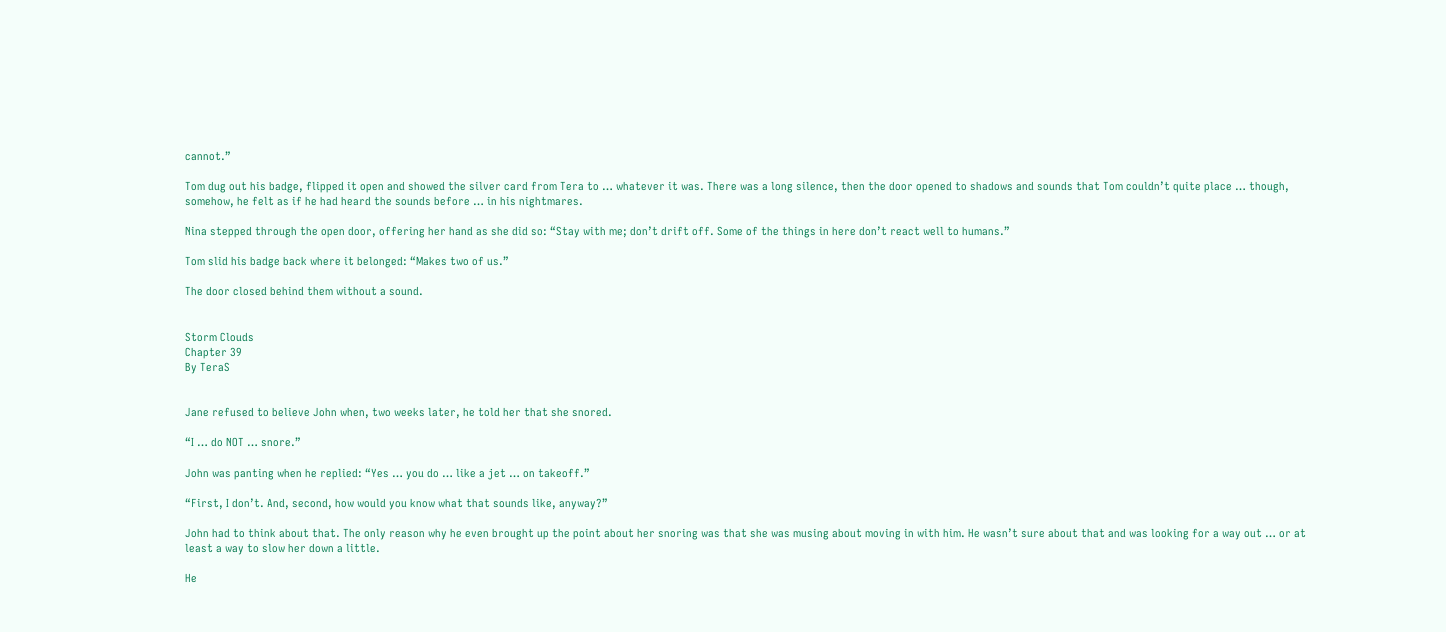cannot.”

Tom dug out his badge, flipped it open and showed the silver card from Tera to … whatever it was. There was a long silence, then the door opened to shadows and sounds that Tom couldn’t quite place … though, somehow, he felt as if he had heard the sounds before … in his nightmares.

Nina stepped through the open door, offering her hand as she did so: “Stay with me; don’t drift off. Some of the things in here don’t react well to humans.”

Tom slid his badge back where it belonged: “Makes two of us.”

The door closed behind them without a sound.


Storm Clouds
Chapter 39
By TeraS


Jane refused to believe John when, two weeks later, he told her that she snored.

“I … do NOT … snore.”

John was panting when he replied: “Yes … you do … like a jet … on takeoff.”

“First, I don’t. And, second, how would you know what that sounds like, anyway?”

John had to think about that. The only reason why he even brought up the point about her snoring was that she was musing about moving in with him. He wasn’t sure about that and was looking for a way out … or at least a way to slow her down a little.

He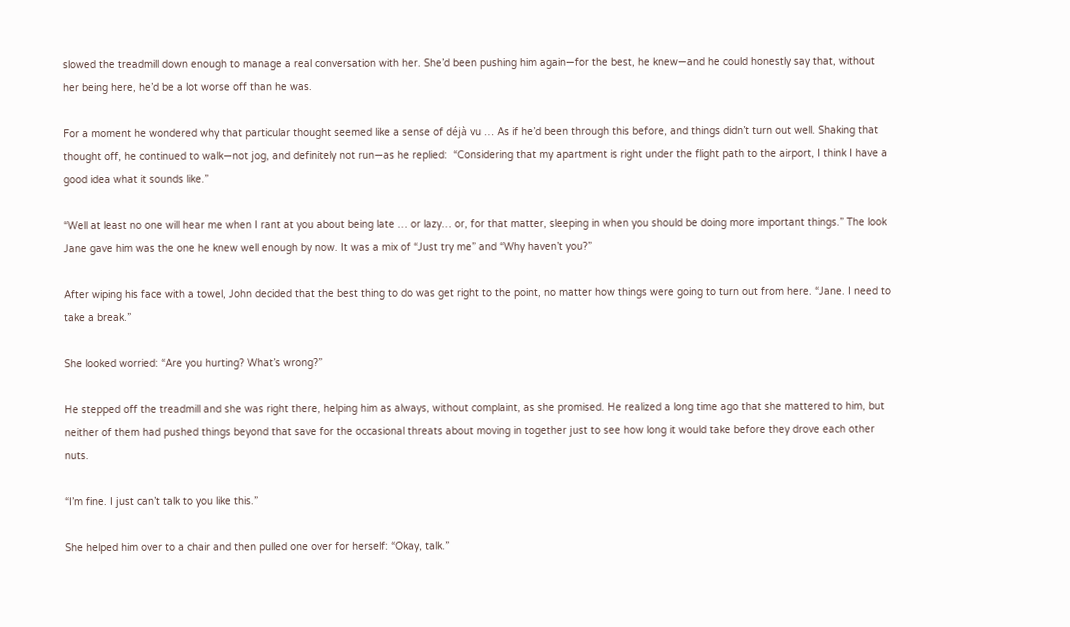slowed the treadmill down enough to manage a real conversation with her. She’d been pushing him again—for the best, he knew—and he could honestly say that, without her being here, he’d be a lot worse off than he was.

For a moment he wondered why that particular thought seemed like a sense of déjà vu … As if he’d been through this before, and things didn’t turn out well. Shaking that thought off, he continued to walk—not jog, and definitely not run—as he replied:  “Considering that my apartment is right under the flight path to the airport, I think I have a good idea what it sounds like.”

“Well at least no one will hear me when I rant at you about being late … or lazy… or, for that matter, sleeping in when you should be doing more important things.” The look Jane gave him was the one he knew well enough by now. It was a mix of “Just try me” and “Why haven’t you?”

After wiping his face with a towel, John decided that the best thing to do was get right to the point, no matter how things were going to turn out from here. “Jane. I need to take a break.”

She looked worried: “Are you hurting? What’s wrong?”

He stepped off the treadmill and she was right there, helping him as always, without complaint, as she promised. He realized a long time ago that she mattered to him, but neither of them had pushed things beyond that save for the occasional threats about moving in together just to see how long it would take before they drove each other nuts.

“I’m fine. I just can’t talk to you like this.”

She helped him over to a chair and then pulled one over for herself: “Okay, talk.”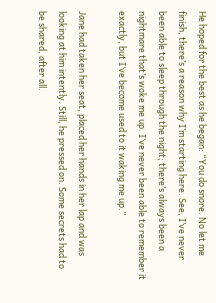He hoped for the best as he began: “You do snore. No let me finish, there’s a reason why I’m starting here. See, I’ve never been able to sleep through the night; there’s always been a nightmare that’s woke me up. I’ve never been able to remember it exactly, but I’ve become used to it waking me up.”

Jane had taken her seat, placed her hands in her lap and was looking at him intently. Still, he pressed on. Some secrets had to be shared, after all.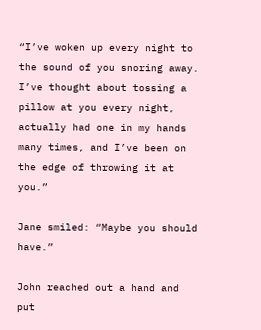“I’ve woken up every night to the sound of you snoring away. I’ve thought about tossing a pillow at you every night, actually had one in my hands many times, and I’ve been on the edge of throwing it at you.”

Jane smiled: “Maybe you should have.”

John reached out a hand and put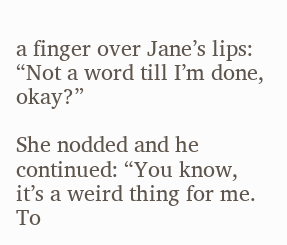a finger over Jane’s lips: “Not a word till I’m done, okay?”

She nodded and he continued: “You know, it’s a weird thing for me. To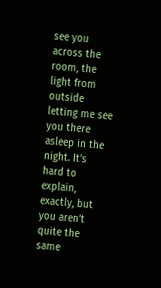see you across the room, the light from outside letting me see you there asleep in the night. It’s hard to explain, exactly, but you aren’t quite the same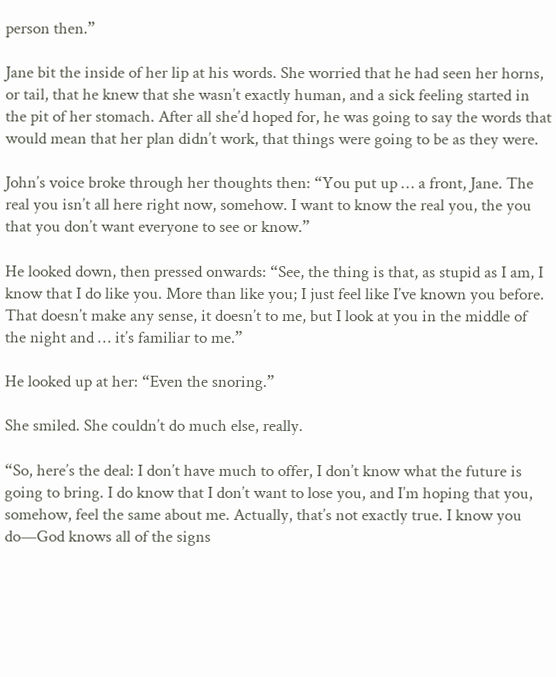person then.”

Jane bit the inside of her lip at his words. She worried that he had seen her horns, or tail, that he knew that she wasn’t exactly human, and a sick feeling started in the pit of her stomach. After all she’d hoped for, he was going to say the words that would mean that her plan didn’t work, that things were going to be as they were.

John’s voice broke through her thoughts then: “You put up … a front, Jane. The real you isn’t all here right now, somehow. I want to know the real you, the you that you don’t want everyone to see or know.”

He looked down, then pressed onwards: “See, the thing is that, as stupid as I am, I know that I do like you. More than like you; I just feel like I’ve known you before. That doesn’t make any sense, it doesn’t to me, but I look at you in the middle of the night and … it’s familiar to me.”

He looked up at her: “Even the snoring.”

She smiled. She couldn’t do much else, really.

“So, here’s the deal: I don’t have much to offer, I don’t know what the future is going to bring. I do know that I don’t want to lose you, and I’m hoping that you, somehow, feel the same about me. Actually, that’s not exactly true. I know you do—God knows all of the signs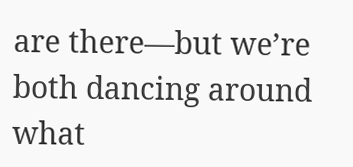are there—but we’re both dancing around what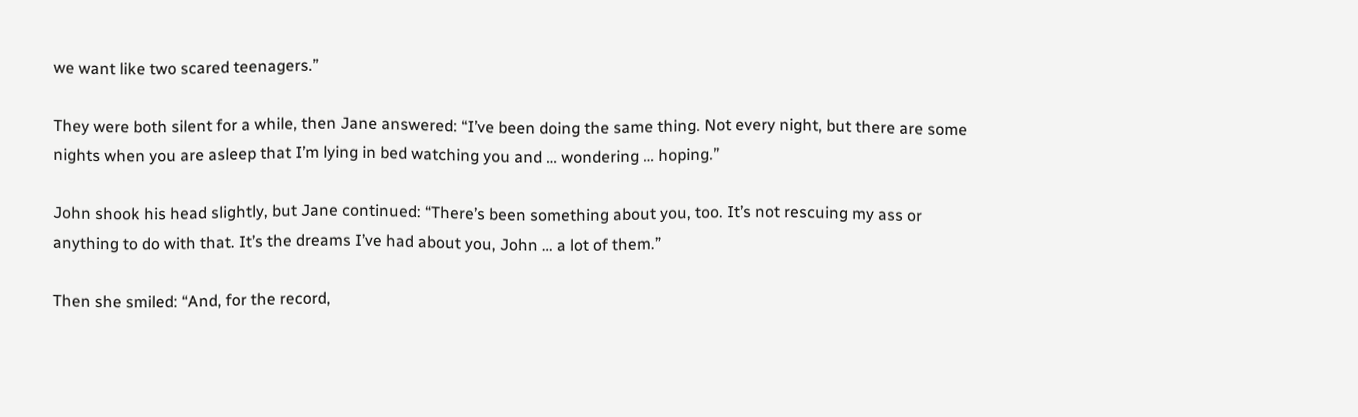we want like two scared teenagers.”

They were both silent for a while, then Jane answered: “I’ve been doing the same thing. Not every night, but there are some nights when you are asleep that I’m lying in bed watching you and … wondering … hoping.”

John shook his head slightly, but Jane continued: “There’s been something about you, too. It’s not rescuing my ass or anything to do with that. It’s the dreams I’ve had about you, John … a lot of them.”

Then she smiled: “And, for the record,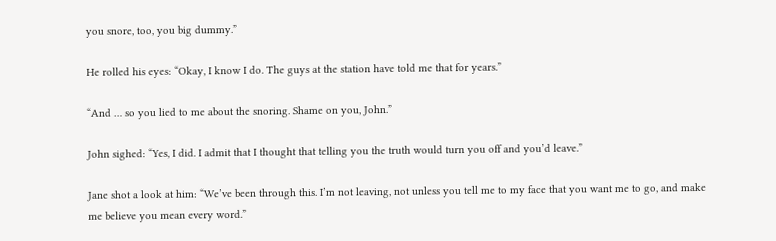you snore, too, you big dummy.”

He rolled his eyes: “Okay, I know I do. The guys at the station have told me that for years.”

“And … so you lied to me about the snoring. Shame on you, John.”

John sighed: “Yes, I did. I admit that I thought that telling you the truth would turn you off and you’d leave.”

Jane shot a look at him: “We’ve been through this. I’m not leaving, not unless you tell me to my face that you want me to go, and make me believe you mean every word.”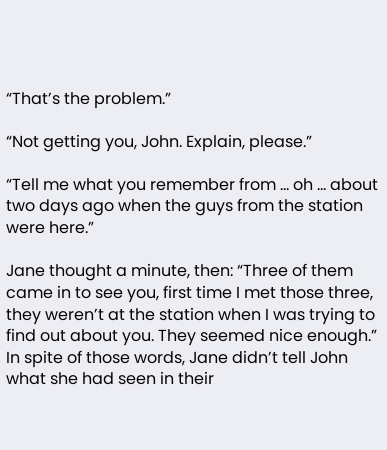“That’s the problem.”

“Not getting you, John. Explain, please.”

“Tell me what you remember from … oh … about two days ago when the guys from the station were here.”

Jane thought a minute, then: “Three of them came in to see you, first time I met those three, they weren’t at the station when I was trying to find out about you. They seemed nice enough.” In spite of those words, Jane didn’t tell John what she had seen in their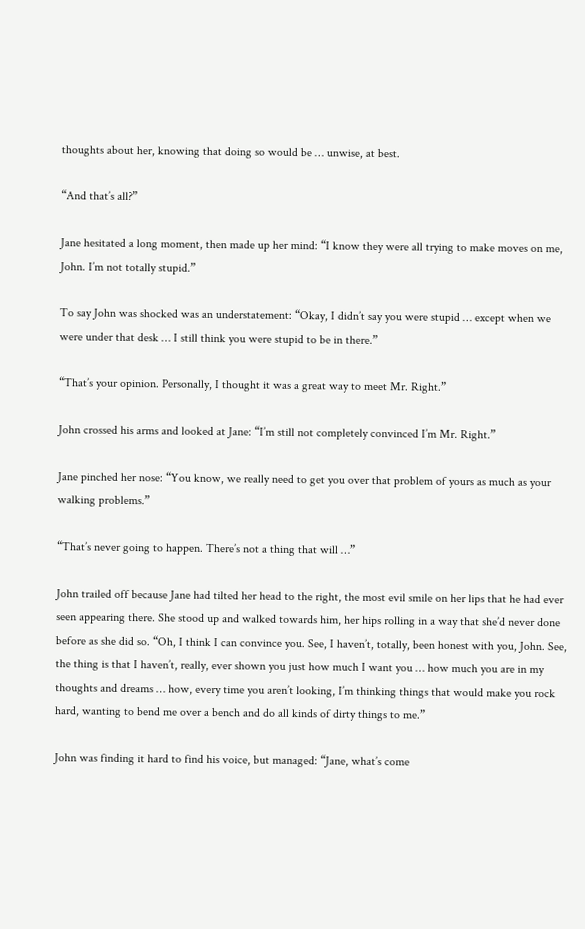thoughts about her, knowing that doing so would be … unwise, at best.

“And that’s all?”

Jane hesitated a long moment, then made up her mind: “I know they were all trying to make moves on me, John. I’m not totally stupid.”

To say John was shocked was an understatement: “Okay, I didn’t say you were stupid … except when we were under that desk … I still think you were stupid to be in there.”

“That’s your opinion. Personally, I thought it was a great way to meet Mr. Right.”

John crossed his arms and looked at Jane: “I’m still not completely convinced I’m Mr. Right.”

Jane pinched her nose: “You know, we really need to get you over that problem of yours as much as your walking problems.”

“That’s never going to happen. There’s not a thing that will …”

John trailed off because Jane had tilted her head to the right, the most evil smile on her lips that he had ever seen appearing there. She stood up and walked towards him, her hips rolling in a way that she’d never done before as she did so. “Oh, I think I can convince you. See, I haven’t, totally, been honest with you, John. See, the thing is that I haven’t, really, ever shown you just how much I want you … how much you are in my thoughts and dreams … how, every time you aren’t looking, I’m thinking things that would make you rock hard, wanting to bend me over a bench and do all kinds of dirty things to me.”

John was finding it hard to find his voice, but managed: “Jane, what’s come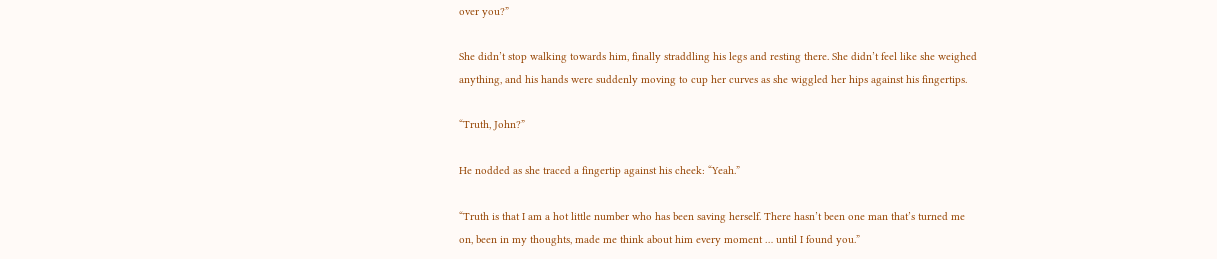over you?”

She didn’t stop walking towards him, finally straddling his legs and resting there. She didn’t feel like she weighed anything, and his hands were suddenly moving to cup her curves as she wiggled her hips against his fingertips.

“Truth, John?”

He nodded as she traced a fingertip against his cheek: “Yeah.”

“Truth is that I am a hot little number who has been saving herself. There hasn’t been one man that’s turned me on, been in my thoughts, made me think about him every moment … until I found you.”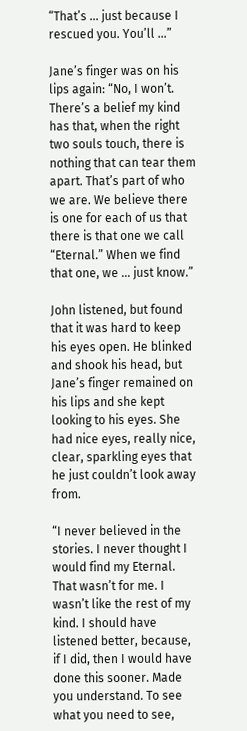“That’s … just because I rescued you. You’ll …”

Jane’s finger was on his lips again: “No, I won’t. There’s a belief my kind has that, when the right two souls touch, there is nothing that can tear them apart. That’s part of who we are. We believe there is one for each of us that there is that one we call “Eternal.” When we find that one, we … just know.”

John listened, but found that it was hard to keep his eyes open. He blinked and shook his head, but Jane’s finger remained on his lips and she kept looking to his eyes. She had nice eyes, really nice, clear, sparkling eyes that he just couldn’t look away from.

“I never believed in the stories. I never thought I would find my Eternal. That wasn’t for me. I wasn’t like the rest of my kind. I should have listened better, because, if I did, then I would have done this sooner. Made you understand. To see what you need to see,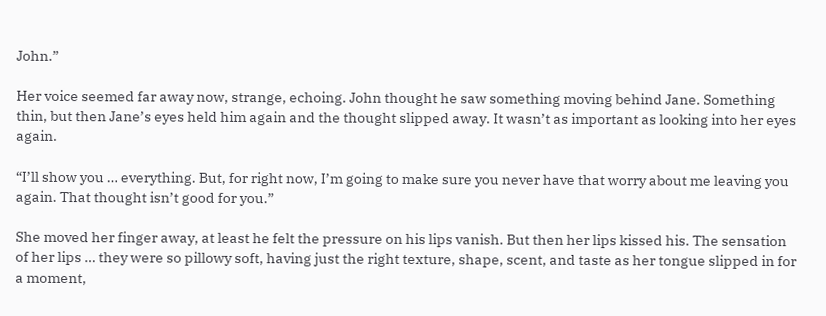John.”

Her voice seemed far away now, strange, echoing. John thought he saw something moving behind Jane. Something thin, but then Jane’s eyes held him again and the thought slipped away. It wasn’t as important as looking into her eyes again.

“I’ll show you … everything. But, for right now, I’m going to make sure you never have that worry about me leaving you again. That thought isn’t good for you.”

She moved her finger away, at least he felt the pressure on his lips vanish. But then her lips kissed his. The sensation of her lips … they were so pillowy soft, having just the right texture, shape, scent, and taste as her tongue slipped in for a moment,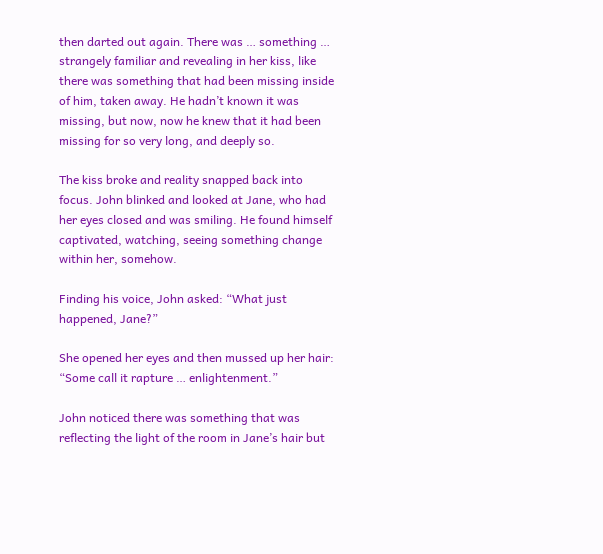then darted out again. There was … something … strangely familiar and revealing in her kiss, like there was something that had been missing inside of him, taken away. He hadn’t known it was missing, but now, now he knew that it had been missing for so very long, and deeply so.

The kiss broke and reality snapped back into focus. John blinked and looked at Jane, who had her eyes closed and was smiling. He found himself captivated, watching, seeing something change within her, somehow.

Finding his voice, John asked: “What just happened, Jane?”

She opened her eyes and then mussed up her hair: “Some call it rapture … enlightenment.”

John noticed there was something that was reflecting the light of the room in Jane’s hair but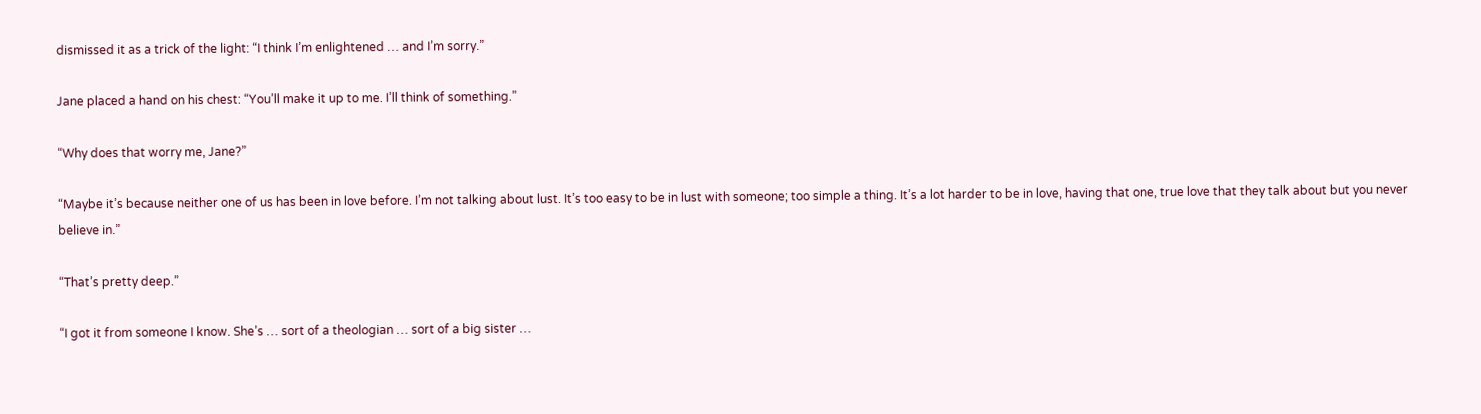dismissed it as a trick of the light: “I think I’m enlightened … and I’m sorry.”

Jane placed a hand on his chest: “You’ll make it up to me. I’ll think of something.”

“Why does that worry me, Jane?”

“Maybe it’s because neither one of us has been in love before. I’m not talking about lust. It’s too easy to be in lust with someone; too simple a thing. It’s a lot harder to be in love, having that one, true love that they talk about but you never believe in.”

“That’s pretty deep.”

“I got it from someone I know. She’s … sort of a theologian … sort of a big sister …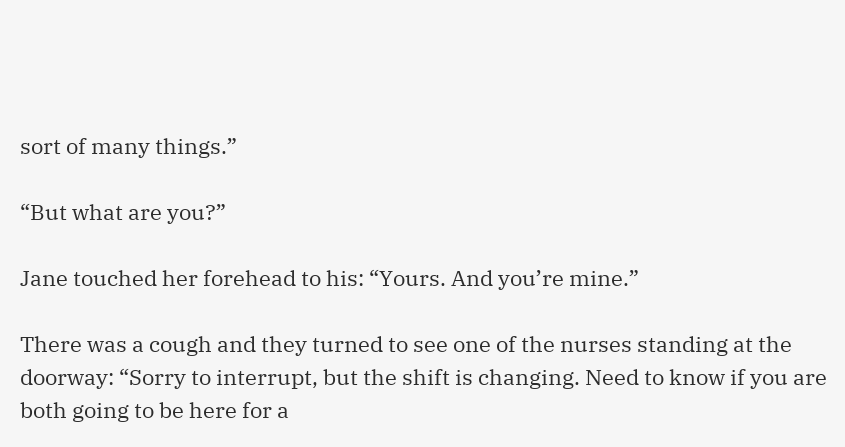sort of many things.”

“But what are you?”

Jane touched her forehead to his: “Yours. And you’re mine.”

There was a cough and they turned to see one of the nurses standing at the doorway: “Sorry to interrupt, but the shift is changing. Need to know if you are both going to be here for a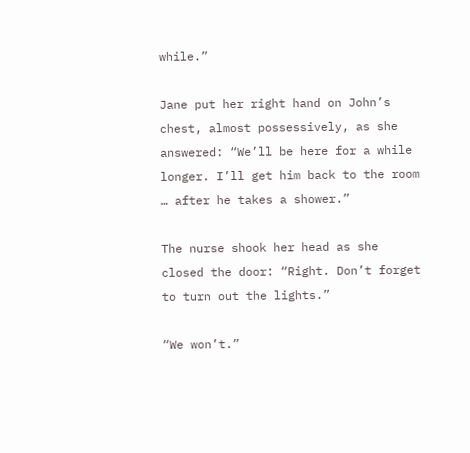while.”

Jane put her right hand on John’s chest, almost possessively, as she answered: “We’ll be here for a while longer. I’ll get him back to the room … after he takes a shower.”

The nurse shook her head as she closed the door: “Right. Don’t forget to turn out the lights.”

“We won’t.”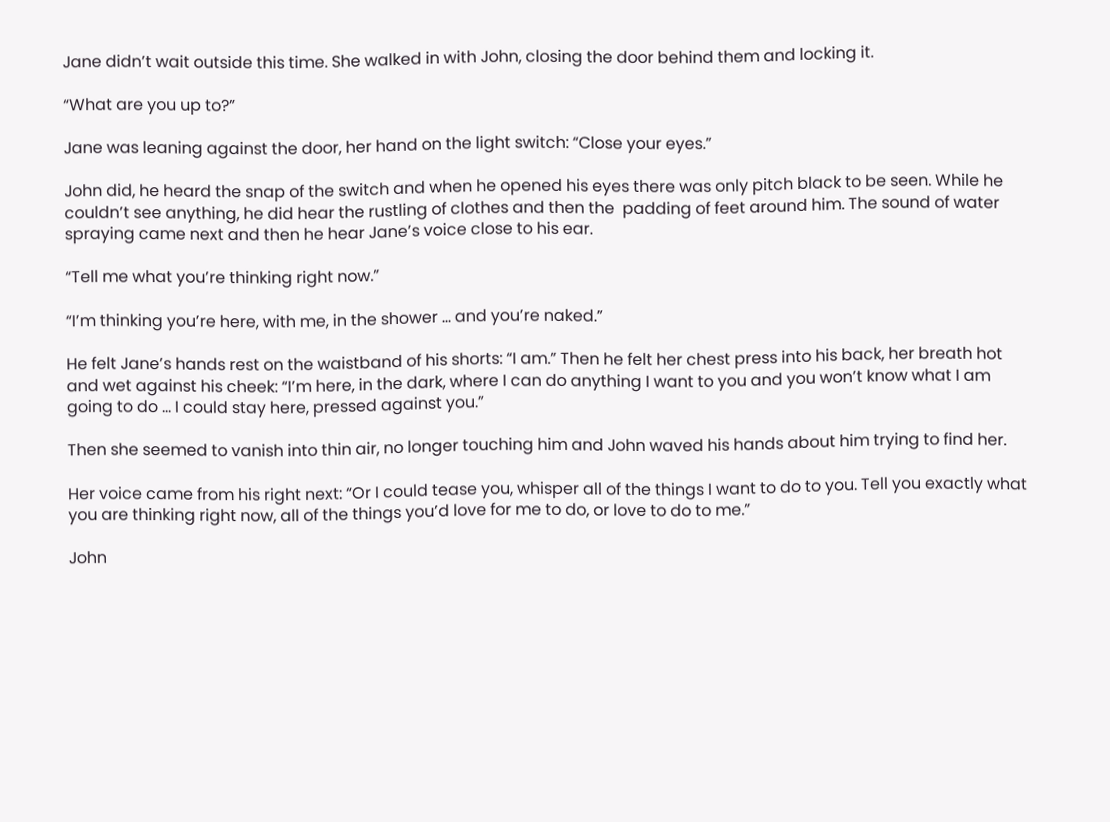Jane didn’t wait outside this time. She walked in with John, closing the door behind them and locking it.

“What are you up to?”

Jane was leaning against the door, her hand on the light switch: “Close your eyes.”

John did, he heard the snap of the switch and when he opened his eyes there was only pitch black to be seen. While he couldn’t see anything, he did hear the rustling of clothes and then the  padding of feet around him. The sound of water spraying came next and then he hear Jane’s voice close to his ear.

“Tell me what you’re thinking right now.”

“I’m thinking you’re here, with me, in the shower … and you’re naked.”

He felt Jane’s hands rest on the waistband of his shorts: “I am.” Then he felt her chest press into his back, her breath hot and wet against his cheek: “I’m here, in the dark, where I can do anything I want to you and you won’t know what I am going to do … I could stay here, pressed against you.”

Then she seemed to vanish into thin air, no longer touching him and John waved his hands about him trying to find her.

Her voice came from his right next: “Or I could tease you, whisper all of the things I want to do to you. Tell you exactly what you are thinking right now, all of the things you’d love for me to do, or love to do to me.”

John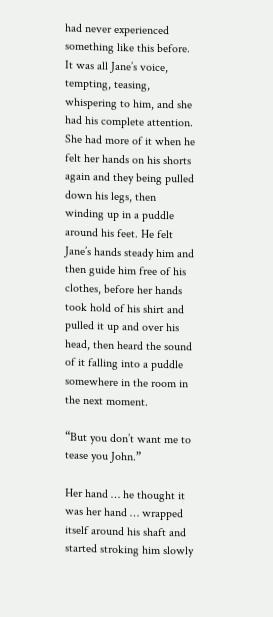had never experienced something like this before. It was all Jane’s voice, tempting, teasing, whispering to him, and she had his complete attention. She had more of it when he felt her hands on his shorts again and they being pulled down his legs, then winding up in a puddle around his feet. He felt Jane’s hands steady him and then guide him free of his clothes, before her hands took hold of his shirt and pulled it up and over his head, then heard the sound of it falling into a puddle somewhere in the room in the next moment.

“But you don’t want me to tease you John.”

Her hand … he thought it was her hand … wrapped itself around his shaft and started stroking him slowly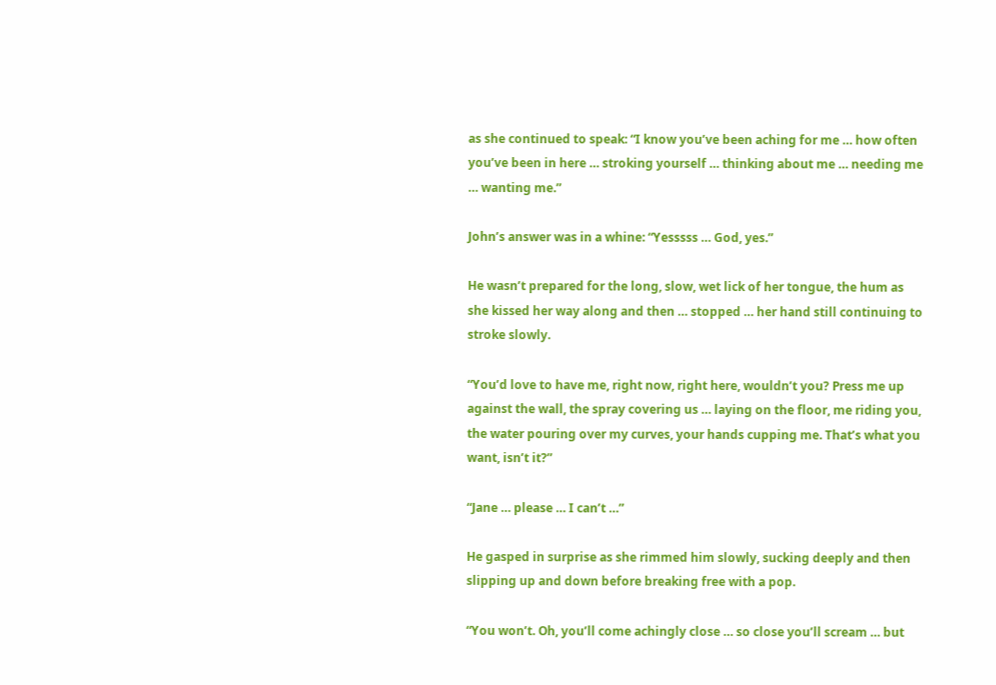as she continued to speak: “I know you’ve been aching for me … how often you’ve been in here … stroking yourself … thinking about me … needing me … wanting me.”

John’s answer was in a whine: “Yesssss … God, yes.”

He wasn’t prepared for the long, slow, wet lick of her tongue, the hum as she kissed her way along and then … stopped … her hand still continuing to stroke slowly.

“You’d love to have me, right now, right here, wouldn’t you? Press me up against the wall, the spray covering us … laying on the floor, me riding you, the water pouring over my curves, your hands cupping me. That’s what you want, isn’t it?”

“Jane … please … I can’t …”

He gasped in surprise as she rimmed him slowly, sucking deeply and then slipping up and down before breaking free with a pop.

“You won’t. Oh, you’ll come achingly close … so close you’ll scream … but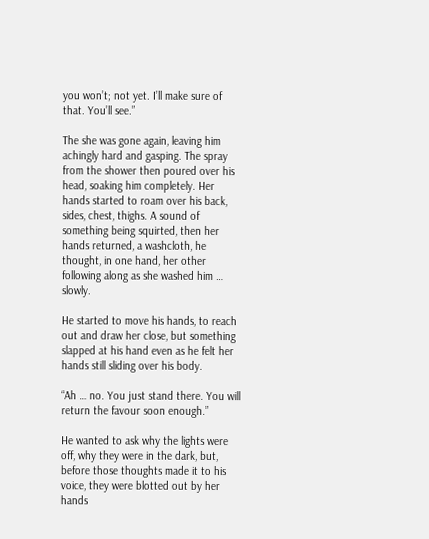you won’t; not yet. I’ll make sure of that. You’ll see.”

The she was gone again, leaving him achingly hard and gasping. The spray from the shower then poured over his head, soaking him completely. Her hands started to roam over his back, sides, chest, thighs. A sound of something being squirted, then her hands returned, a washcloth, he thought, in one hand, her other following along as she washed him … slowly.

He started to move his hands, to reach out and draw her close, but something slapped at his hand even as he felt her hands still sliding over his body.

“Ah … no. You just stand there. You will return the favour soon enough.”

He wanted to ask why the lights were off, why they were in the dark, but, before those thoughts made it to his voice, they were blotted out by her hands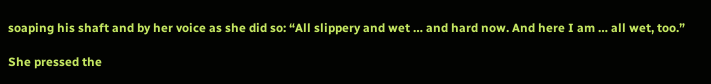soaping his shaft and by her voice as she did so: “All slippery and wet … and hard now. And here I am … all wet, too.”

She pressed the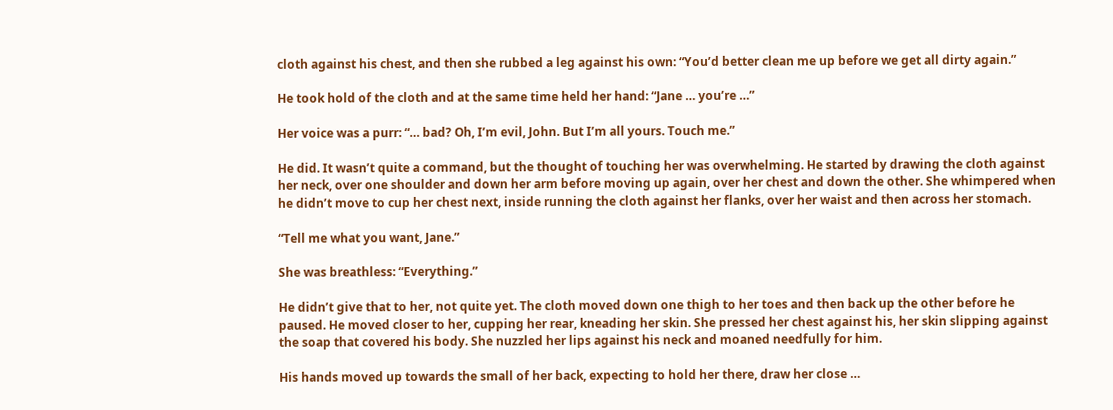cloth against his chest, and then she rubbed a leg against his own: “You’d better clean me up before we get all dirty again.”

He took hold of the cloth and at the same time held her hand: “Jane … you’re …”

Her voice was a purr: “… bad? Oh, I’m evil, John. But I’m all yours. Touch me.”

He did. It wasn’t quite a command, but the thought of touching her was overwhelming. He started by drawing the cloth against her neck, over one shoulder and down her arm before moving up again, over her chest and down the other. She whimpered when he didn’t move to cup her chest next, inside running the cloth against her flanks, over her waist and then across her stomach.

“Tell me what you want, Jane.”

She was breathless: “Everything.”

He didn’t give that to her, not quite yet. The cloth moved down one thigh to her toes and then back up the other before he paused. He moved closer to her, cupping her rear, kneading her skin. She pressed her chest against his, her skin slipping against the soap that covered his body. She nuzzled her lips against his neck and moaned needfully for him.

His hands moved up towards the small of her back, expecting to hold her there, draw her close …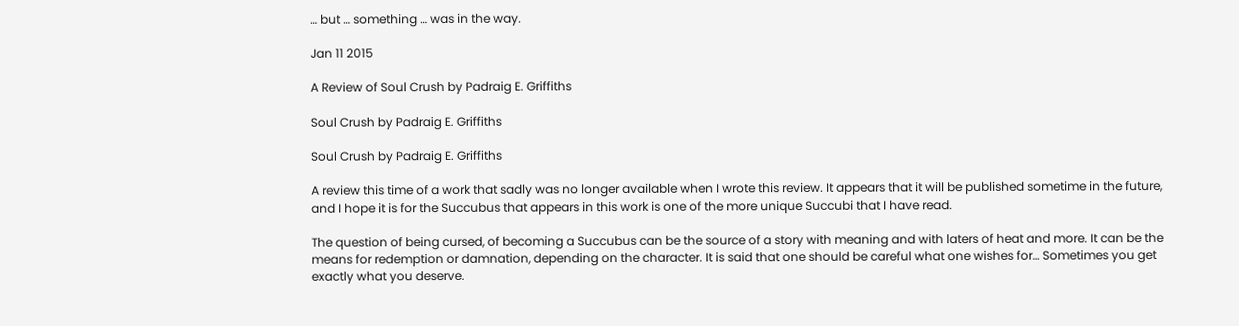… but … something … was in the way.

Jan 11 2015

A Review of Soul Crush by Padraig E. Griffiths

Soul Crush by Padraig E. Griffiths

Soul Crush by Padraig E. Griffiths

A review this time of a work that sadly was no longer available when I wrote this review. It appears that it will be published sometime in the future, and I hope it is for the Succubus that appears in this work is one of the more unique Succubi that I have read.

The question of being cursed, of becoming a Succubus can be the source of a story with meaning and with laters of heat and more. It can be the means for redemption or damnation, depending on the character. It is said that one should be careful what one wishes for… Sometimes you get exactly what you deserve.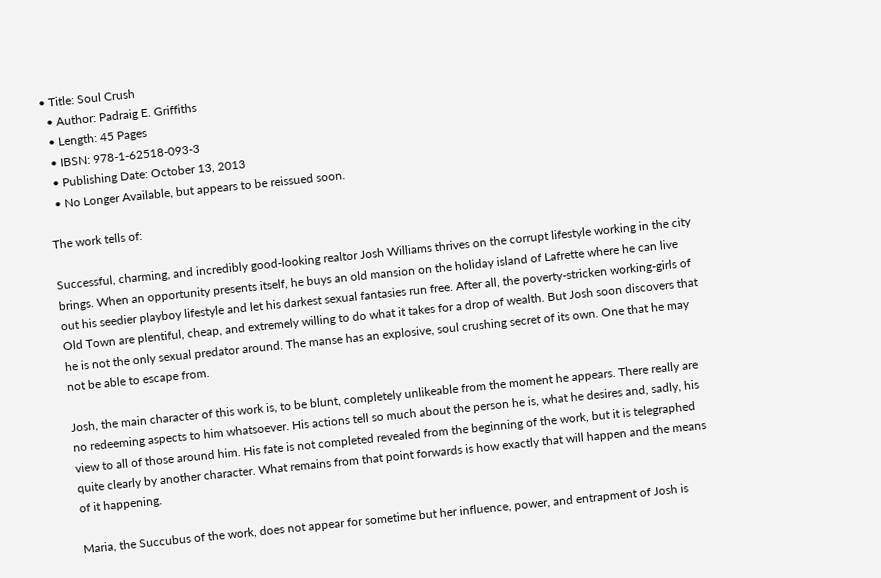• Title: Soul Crush
  • Author: Padraig E. Griffiths
  • Length: 45 Pages
  • IBSN: 978-1-62518-093-3
  • Publishing Date: October 13, 2013
  • No Longer Available, but appears to be reissued soon.

The work tells of:

Successful, charming, and incredibly good-looking realtor Josh Williams thrives on the corrupt lifestyle working in the city brings. When an opportunity presents itself, he buys an old mansion on the holiday island of Lafrette where he can live out his seedier playboy lifestyle and let his darkest sexual fantasies run free. After all, the poverty-stricken working-girls of Old Town are plentiful, cheap, and extremely willing to do what it takes for a drop of wealth. But Josh soon discovers that he is not the only sexual predator around. The manse has an explosive, soul crushing secret of its own. One that he may not be able to escape from.

Josh, the main character of this work is, to be blunt, completely unlikeable from the moment he appears. There really are no redeeming aspects to him whatsoever. His actions tell so much about the person he is, what he desires and, sadly, his view to all of those around him. His fate is not completed revealed from the beginning of the work, but it is telegraphed quite clearly by another character. What remains from that point forwards is how exactly that will happen and the means of it happening.

Maria, the Succubus of the work, does not appear for sometime but her influence, power, and entrapment of Josh is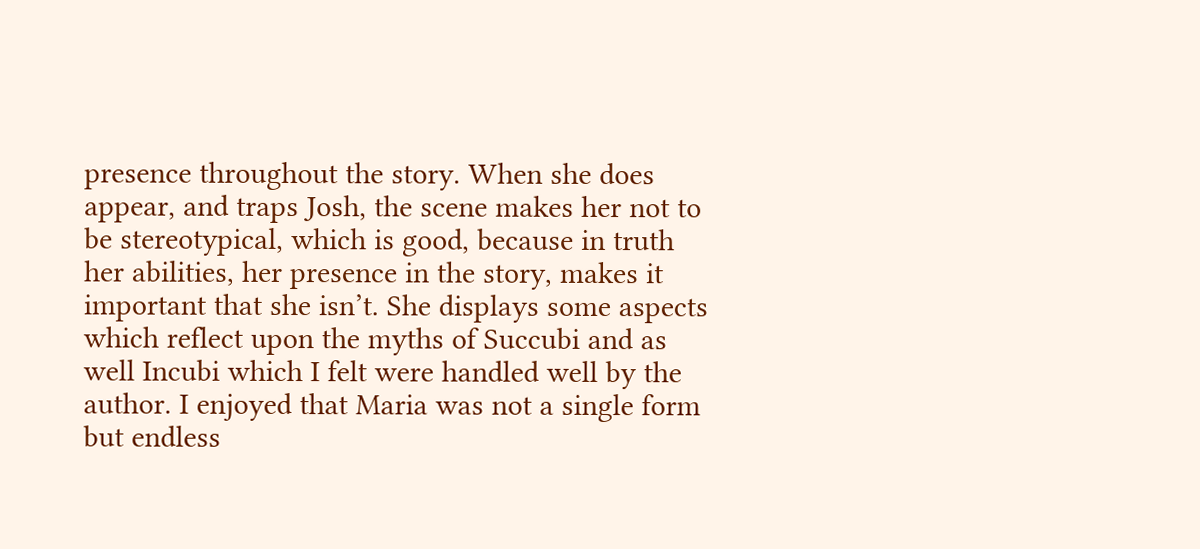presence throughout the story. When she does appear, and traps Josh, the scene makes her not to be stereotypical, which is good, because in truth her abilities, her presence in the story, makes it important that she isn’t. She displays some aspects which reflect upon the myths of Succubi and as well Incubi which I felt were handled well by the author. I enjoyed that Maria was not a single form but endless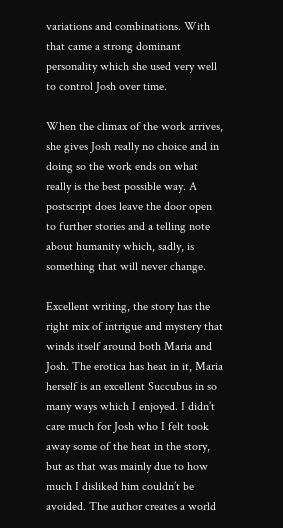variations and combinations. With that came a strong dominant personality which she used very well to control Josh over time.

When the climax of the work arrives, she gives Josh really no choice and in doing so the work ends on what really is the best possible way. A postscript does leave the door open to further stories and a telling note about humanity which, sadly, is something that will never change.

Excellent writing, the story has the right mix of intrigue and mystery that winds itself around both Maria and Josh. The erotica has heat in it, Maria herself is an excellent Succubus in so many ways which I enjoyed. I didn’t care much for Josh who I felt took away some of the heat in the story, but as that was mainly due to how much I disliked him couldn’t be avoided. The author creates a world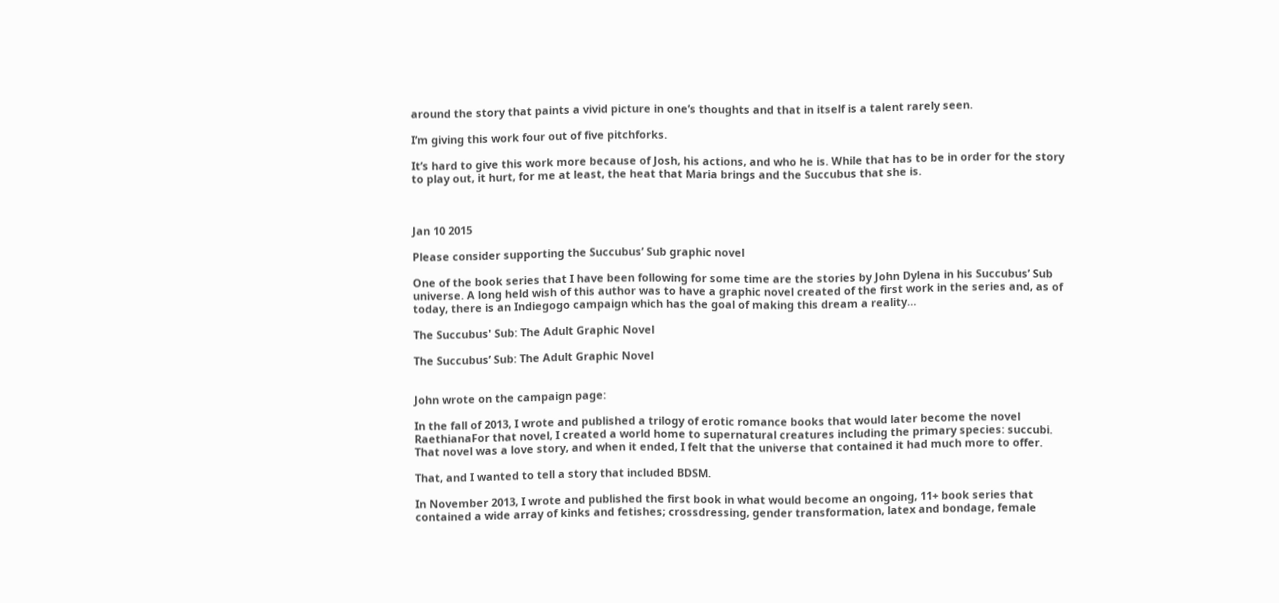around the story that paints a vivid picture in one’s thoughts and that in itself is a talent rarely seen.

I’m giving this work four out of five pitchforks.

It’s hard to give this work more because of Josh, his actions, and who he is. While that has to be in order for the story to play out, it hurt, for me at least, the heat that Maria brings and the Succubus that she is.



Jan 10 2015

Please consider supporting the Succubus’ Sub graphic novel

One of the book series that I have been following for some time are the stories by John Dylena in his Succubus’ Sub universe. A long held wish of this author was to have a graphic novel created of the first work in the series and, as of today, there is an Indiegogo campaign which has the goal of making this dream a reality…

The Succubus' Sub: The Adult Graphic Novel

The Succubus’ Sub: The Adult Graphic Novel


John wrote on the campaign page:

In the fall of 2013, I wrote and published a trilogy of erotic romance books that would later become the novel RaethianaFor that novel, I created a world home to supernatural creatures including the primary species: succubi. That novel was a love story, and when it ended, I felt that the universe that contained it had much more to offer.

That, and I wanted to tell a story that included BDSM.

In November 2013, I wrote and published the first book in what would become an ongoing, 11+ book series that contained a wide array of kinks and fetishes; crossdressing, gender transformation, latex and bondage, female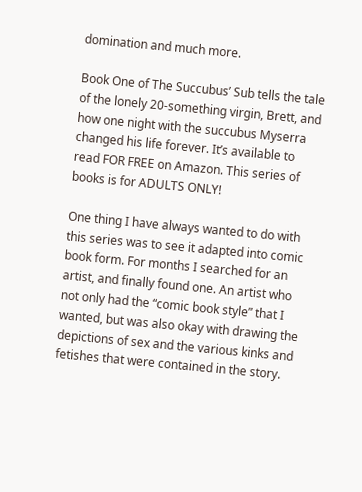domination and much more.

Book One of The Succubus’ Sub tells the tale of the lonely 20-something virgin, Brett, and how one night with the succubus Myserra changed his life forever. It’s available to read FOR FREE on Amazon. This series of books is for ADULTS ONLY!

One thing I have always wanted to do with this series was to see it adapted into comic book form. For months I searched for an artist, and finally found one. An artist who not only had the “comic book style” that I wanted, but was also okay with drawing the depictions of sex and the various kinks and fetishes that were contained in the story.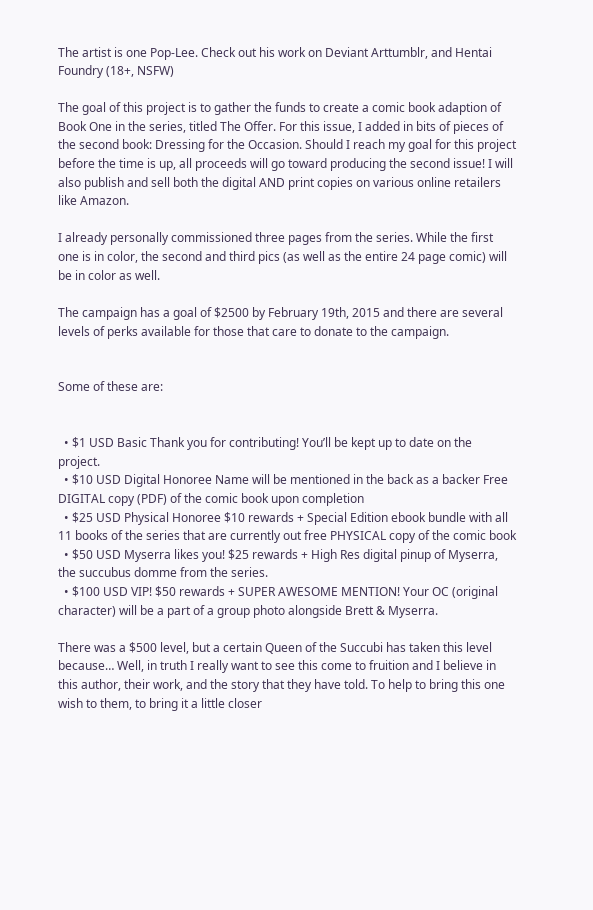The artist is one Pop-Lee. Check out his work on Deviant Arttumblr, and Hentai Foundry (18+, NSFW)

The goal of this project is to gather the funds to create a comic book adaption of Book One in the series, titled The Offer. For this issue, I added in bits of pieces of the second book: Dressing for the Occasion. Should I reach my goal for this project before the time is up, all proceeds will go toward producing the second issue! I will also publish and sell both the digital AND print copies on various online retailers like Amazon.

I already personally commissioned three pages from the series. While the first one is in color, the second and third pics (as well as the entire 24 page comic) will be in color as well.

The campaign has a goal of $2500 by February 19th, 2015 and there are several levels of perks available for those that care to donate to the campaign.


Some of these are:


  • $1 USD Basic Thank you for contributing! You’ll be kept up to date on the project.
  • $10 USD Digital Honoree Name will be mentioned in the back as a backer Free DIGITAL copy (PDF) of the comic book upon completion
  • $25 USD Physical Honoree $10 rewards + Special Edition ebook bundle with all 11 books of the series that are currently out free PHYSICAL copy of the comic book
  • $50 USD Myserra likes you! $25 rewards + High Res digital pinup of Myserra, the succubus domme from the series.
  • $100 USD VIP! $50 rewards + SUPER AWESOME MENTION! Your OC (original character) will be a part of a group photo alongside Brett & Myserra.

There was a $500 level, but a certain Queen of the Succubi has taken this level because… Well, in truth I really want to see this come to fruition and I believe in this author, their work, and the story that they have told. To help to bring this one wish to them, to bring it a little closer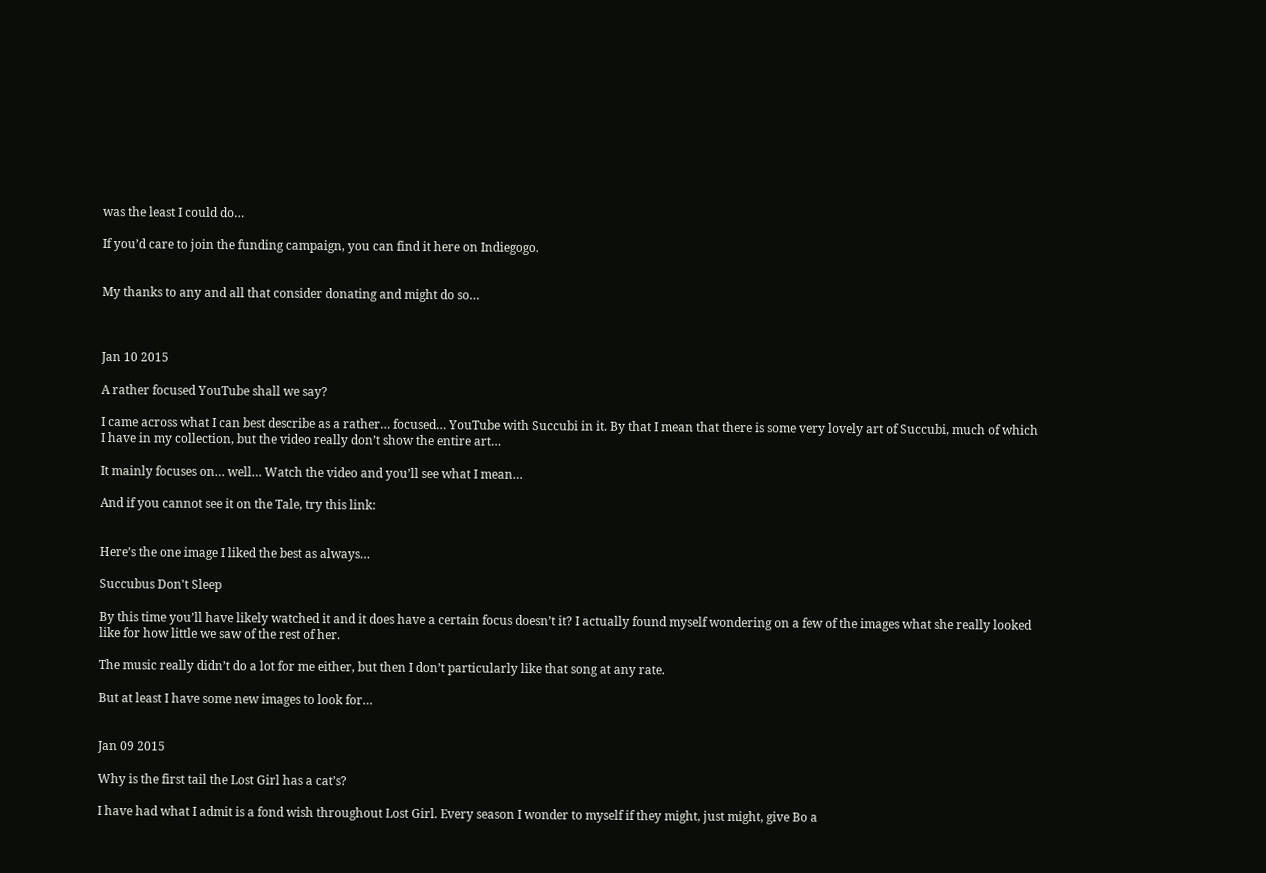was the least I could do…

If you’d care to join the funding campaign, you can find it here on Indiegogo.


My thanks to any and all that consider donating and might do so…



Jan 10 2015

A rather focused YouTube shall we say?

I came across what I can best describe as a rather… focused… YouTube with Succubi in it. By that I mean that there is some very lovely art of Succubi, much of which I have in my collection, but the video really don’t show the entire art…

It mainly focuses on… well… Watch the video and you’ll see what I mean…

And if you cannot see it on the Tale, try this link:


Here’s the one image I liked the best as always…

Succubus Don't Sleep

By this time you’ll have likely watched it and it does have a certain focus doesn’t it? I actually found myself wondering on a few of the images what she really looked like for how little we saw of the rest of her.

The music really didn’t do a lot for me either, but then I don’t particularly like that song at any rate.

But at least I have some new images to look for…


Jan 09 2015

Why is the first tail the Lost Girl has a cat’s?

I have had what I admit is a fond wish throughout Lost Girl. Every season I wonder to myself if they might, just might, give Bo a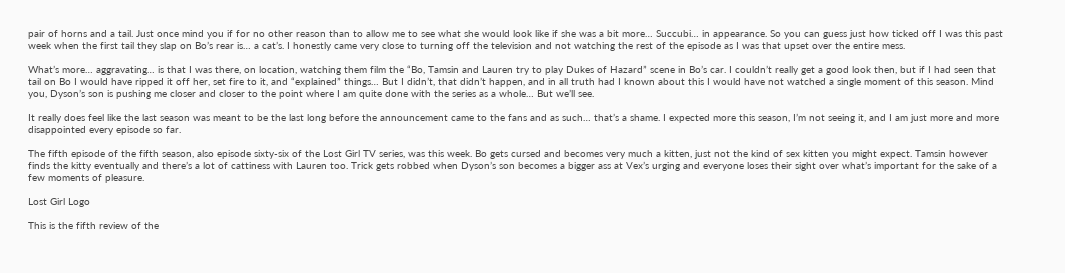pair of horns and a tail. Just once mind you if for no other reason than to allow me to see what she would look like if she was a bit more… Succubi… in appearance. So you can guess just how ticked off I was this past week when the first tail they slap on Bo’s rear is… a cat’s. I honestly came very close to turning off the television and not watching the rest of the episode as I was that upset over the entire mess.

What’s more… aggravating… is that I was there, on location, watching them film the “Bo, Tamsin and Lauren try to play Dukes of Hazard” scene in Bo’s car. I couldn’t really get a good look then, but if I had seen that tail on Bo I would have ripped it off her, set fire to it, and “explained” things… But I didn’t, that didn’t happen, and in all truth had I known about this I would have not watched a single moment of this season. Mind you, Dyson’s son is pushing me closer and closer to the point where I am quite done with the series as a whole… But we’ll see.

It really does feel like the last season was meant to be the last long before the announcement came to the fans and as such… that’s a shame. I expected more this season, I’m not seeing it, and I am just more and more disappointed every episode so far.

The fifth episode of the fifth season, also episode sixty-six of the Lost Girl TV series, was this week. Bo gets cursed and becomes very much a kitten, just not the kind of sex kitten you might expect. Tamsin however finds the kitty eventually and there’s a lot of cattiness with Lauren too. Trick gets robbed when Dyson’s son becomes a bigger ass at Vex’s urging and everyone loses their sight over what’s important for the sake of a few moments of pleasure.

Lost Girl Logo

This is the fifth review of the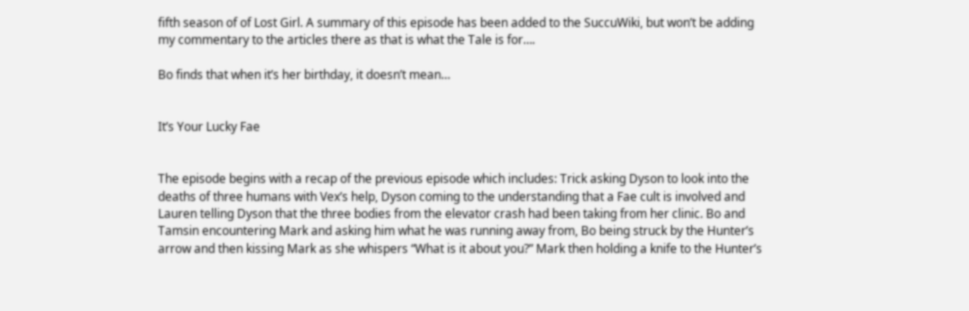fifth season of of Lost Girl. A summary of this episode has been added to the SuccuWiki, but won’t be adding my commentary to the articles there as that is what the Tale is for….

Bo finds that when it’s her birthday, it doesn’t mean…


It’s Your Lucky Fae


The episode begins with a recap of the previous episode which includes: Trick asking Dyson to look into the deaths of three humans with Vex’s help, Dyson coming to the understanding that a Fae cult is involved and Lauren telling Dyson that the three bodies from the elevator crash had been taking from her clinic. Bo and Tamsin encountering Mark and asking him what he was running away from, Bo being struck by the Hunter’s arrow and then kissing Mark as she whispers “What is it about you?” Mark then holding a knife to the Hunter’s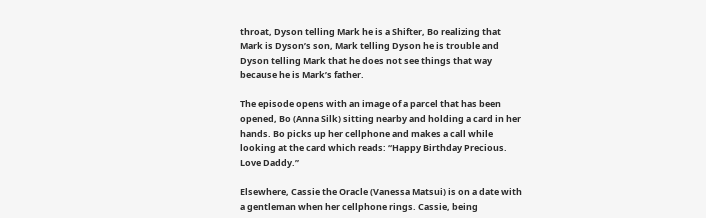throat, Dyson telling Mark he is a Shifter, Bo realizing that Mark is Dyson’s son, Mark telling Dyson he is trouble and Dyson telling Mark that he does not see things that way because he is Mark’s father.

The episode opens with an image of a parcel that has been opened, Bo (Anna Silk) sitting nearby and holding a card in her hands. Bo picks up her cellphone and makes a call while looking at the card which reads: “Happy Birthday Precious. Love Daddy.”

Elsewhere, Cassie the Oracle (Vanessa Matsui) is on a date with a gentleman when her cellphone rings. Cassie, being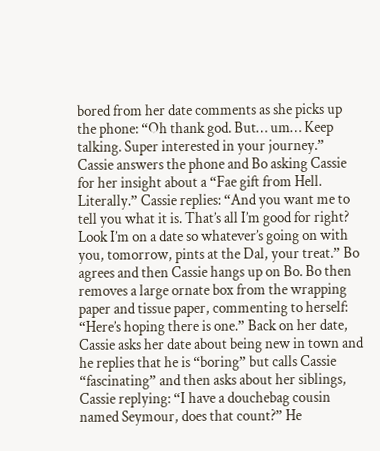bored from her date comments as she picks up the phone: “Oh thank god. But… um… Keep talking. Super interested in your journey.” Cassie answers the phone and Bo asking Cassie for her insight about a “Fae gift from Hell. Literally.” Cassie replies: “And you want me to tell you what it is. That’s all I’m good for right? Look I’m on a date so whatever’s going on with you, tomorrow, pints at the Dal, your treat.” Bo agrees and then Cassie hangs up on Bo. Bo then removes a large ornate box from the wrapping paper and tissue paper, commenting to herself: “Here’s hoping there is one.” Back on her date, Cassie asks her date about being new in town and he replies that he is “boring” but calls Cassie “fascinating” and then asks about her siblings, Cassie replying: “I have a douchebag cousin named Seymour, does that count?” He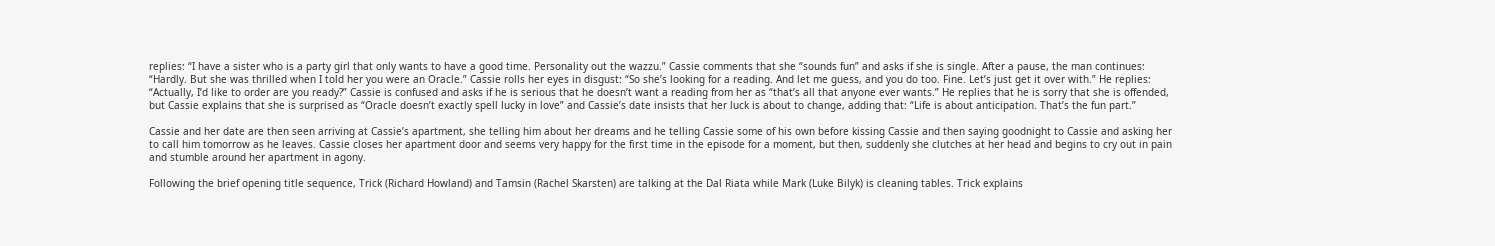replies: “I have a sister who is a party girl that only wants to have a good time. Personality out the wazzu.” Cassie comments that she “sounds fun” and asks if she is single. After a pause, the man continues: “Hardly. But she was thrilled when I told her you were an Oracle.” Cassie rolls her eyes in disgust: “So she’s looking for a reading. And let me guess, and you do too. Fine. Let’s just get it over with.” He replies: “Actually, I’d like to order are you ready?” Cassie is confused and asks if he is serious that he doesn’t want a reading from her as “that’s all that anyone ever wants.” He replies that he is sorry that she is offended, but Cassie explains that she is surprised as “Oracle doesn’t exactly spell lucky in love” and Cassie’s date insists that her luck is about to change, adding that: “Life is about anticipation. That’s the fun part.”

Cassie and her date are then seen arriving at Cassie’s apartment, she telling him about her dreams and he telling Cassie some of his own before kissing Cassie and then saying goodnight to Cassie and asking her to call him tomorrow as he leaves. Cassie closes her apartment door and seems very happy for the first time in the episode for a moment, but then, suddenly she clutches at her head and begins to cry out in pain and stumble around her apartment in agony.

Following the brief opening title sequence, Trick (Richard Howland) and Tamsin (Rachel Skarsten) are talking at the Dal Riata while Mark (Luke Bilyk) is cleaning tables. Trick explains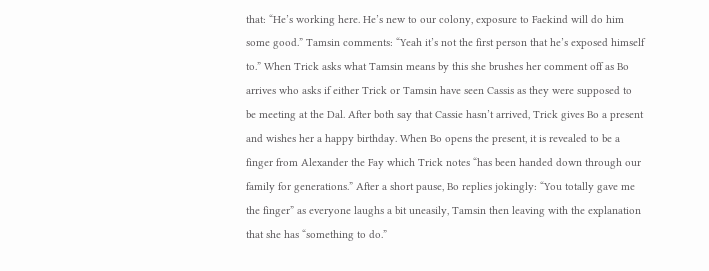that: “He’s working here. He’s new to our colony, exposure to Faekind will do him some good.” Tamsin comments: “Yeah it’s not the first person that he’s exposed himself to.” When Trick asks what Tamsin means by this she brushes her comment off as Bo arrives who asks if either Trick or Tamsin have seen Cassis as they were supposed to be meeting at the Dal. After both say that Cassie hasn’t arrived, Trick gives Bo a present and wishes her a happy birthday. When Bo opens the present, it is revealed to be a finger from Alexander the Fay which Trick notes “has been handed down through our family for generations.” After a short pause, Bo replies jokingly: “You totally gave me the finger” as everyone laughs a bit uneasily, Tamsin then leaving with the explanation that she has “something to do.”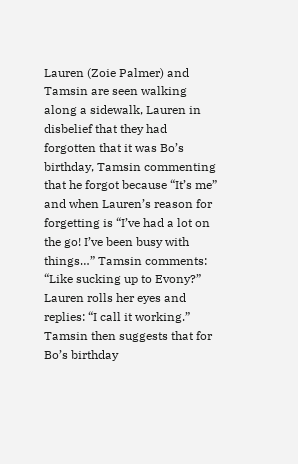Lauren (Zoie Palmer) and Tamsin are seen walking along a sidewalk, Lauren in disbelief that they had forgotten that it was Bo’s birthday, Tamsin commenting that he forgot because “It’s me” and when Lauren’s reason for forgetting is “I’ve had a lot on the go! I’ve been busy with things…” Tamsin comments: “Like sucking up to Evony?” Lauren rolls her eyes and replies: “I call it working.” Tamsin then suggests that for Bo’s birthday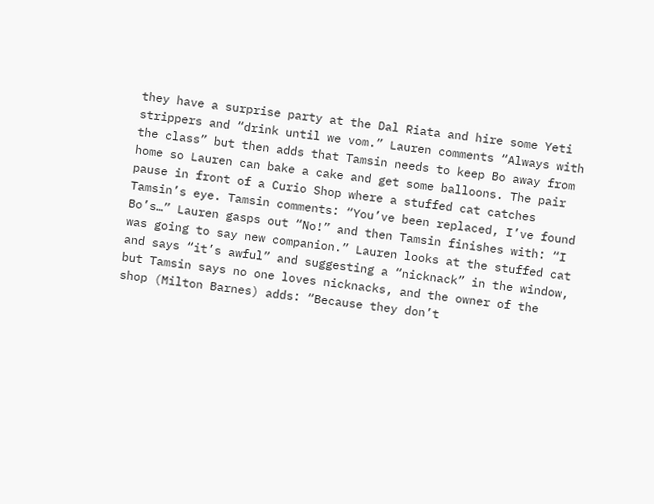they have a surprise party at the Dal Riata and hire some Yeti strippers and “drink until we vom.” Lauren comments “Always with the class” but then adds that Tamsin needs to keep Bo away from home so Lauren can bake a cake and get some balloons. The pair pause in front of a Curio Shop where a stuffed cat catches Tamsin’s eye. Tamsin comments: “You’ve been replaced, I’ve found Bo’s…” Lauren gasps out “No!” and then Tamsin finishes with: “I was going to say new companion.” Lauren looks at the stuffed cat and says “it’s awful” and suggesting a “nicknack” in the window, but Tamsin says no one loves nicknacks, and the owner of the shop (Milton Barnes) adds: “Because they don’t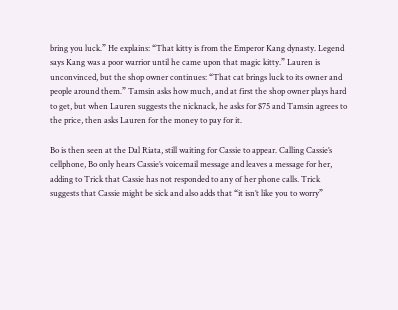bring you luck.” He explains: “That kitty is from the Emperor Kang dynasty. Legend says Kang was a poor warrior until he came upon that magic kitty.” Lauren is unconvinced, but the shop owner continues: “That cat brings luck to its owner and people around them.” Tamsin asks how much, and at first the shop owner plays hard to get, but when Lauren suggests the nicknack, he asks for $75 and Tamsin agrees to the price, then asks Lauren for the money to pay for it.

Bo is then seen at the Dal Riata, still waiting for Cassie to appear. Calling Cassie’s cellphone, Bo only hears Cassie’s voicemail message and leaves a message for her, adding to Trick that Cassie has not responded to any of her phone calls. Trick suggests that Cassie might be sick and also adds that “it isn’t like you to worry”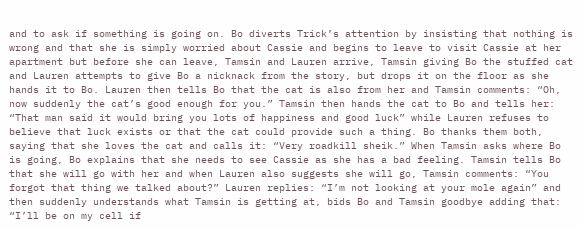and to ask if something is going on. Bo diverts Trick’s attention by insisting that nothing is wrong and that she is simply worried about Cassie and begins to leave to visit Cassie at her apartment but before she can leave, Tamsin and Lauren arrive, Tamsin giving Bo the stuffed cat and Lauren attempts to give Bo a nicknack from the story, but drops it on the floor as she hands it to Bo. Lauren then tells Bo that the cat is also from her and Tamsin comments: “Oh, now suddenly the cat’s good enough for you.” Tamsin then hands the cat to Bo and tells her: “That man said it would bring you lots of happiness and good luck” while Lauren refuses to believe that luck exists or that the cat could provide such a thing. Bo thanks them both, saying that she loves the cat and calls it: “Very roadkill sheik.” When Tamsin asks where Bo is going, Bo explains that she needs to see Cassie as she has a bad feeling. Tamsin tells Bo that she will go with her and when Lauren also suggests she will go, Tamsin comments: “You forgot that thing we talked about?” Lauren replies: “I’m not looking at your mole again” and then suddenly understands what Tamsin is getting at, bids Bo and Tamsin goodbye adding that: “I’ll be on my cell if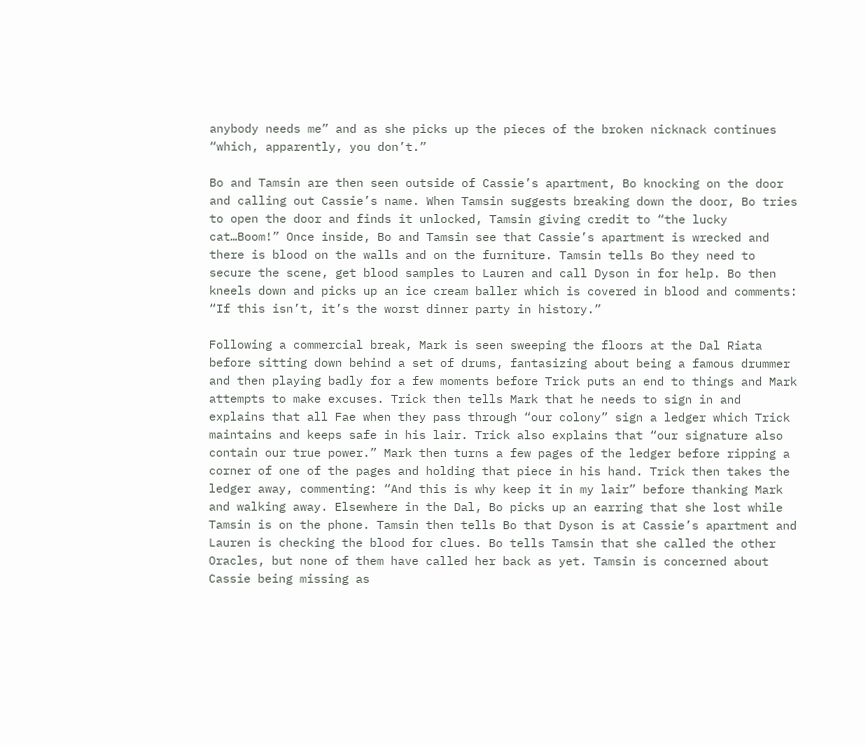anybody needs me” and as she picks up the pieces of the broken nicknack continues “which, apparently, you don’t.”

Bo and Tamsin are then seen outside of Cassie’s apartment, Bo knocking on the door and calling out Cassie’s name. When Tamsin suggests breaking down the door, Bo tries to open the door and finds it unlocked, Tamsin giving credit to “the lucky cat…Boom!” Once inside, Bo and Tamsin see that Cassie’s apartment is wrecked and there is blood on the walls and on the furniture. Tamsin tells Bo they need to secure the scene, get blood samples to Lauren and call Dyson in for help. Bo then kneels down and picks up an ice cream baller which is covered in blood and comments: “If this isn’t, it’s the worst dinner party in history.”

Following a commercial break, Mark is seen sweeping the floors at the Dal Riata before sitting down behind a set of drums, fantasizing about being a famous drummer and then playing badly for a few moments before Trick puts an end to things and Mark attempts to make excuses. Trick then tells Mark that he needs to sign in and explains that all Fae when they pass through “our colony” sign a ledger which Trick maintains and keeps safe in his lair. Trick also explains that “our signature also contain our true power.” Mark then turns a few pages of the ledger before ripping a corner of one of the pages and holding that piece in his hand. Trick then takes the ledger away, commenting: “And this is why keep it in my lair” before thanking Mark and walking away. Elsewhere in the Dal, Bo picks up an earring that she lost while Tamsin is on the phone. Tamsin then tells Bo that Dyson is at Cassie’s apartment and Lauren is checking the blood for clues. Bo tells Tamsin that she called the other Oracles, but none of them have called her back as yet. Tamsin is concerned about Cassie being missing as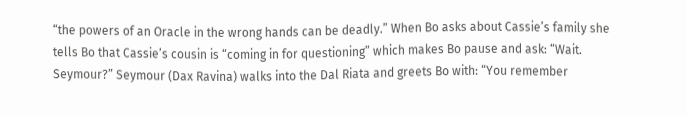“the powers of an Oracle in the wrong hands can be deadly.” When Bo asks about Cassie’s family she tells Bo that Cassie’s cousin is “coming in for questioning” which makes Bo pause and ask: “Wait. Seymour?” Seymour (Dax Ravina) walks into the Dal Riata and greets Bo with: “You remember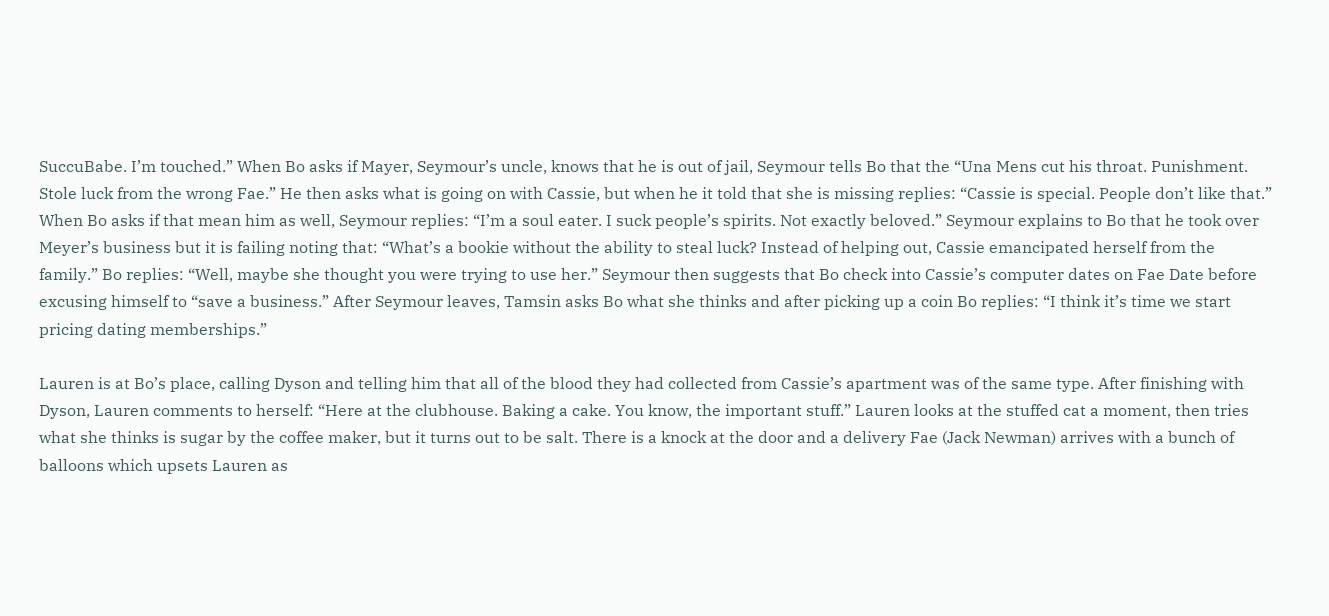SuccuBabe. I’m touched.” When Bo asks if Mayer, Seymour’s uncle, knows that he is out of jail, Seymour tells Bo that the “Una Mens cut his throat. Punishment. Stole luck from the wrong Fae.” He then asks what is going on with Cassie, but when he it told that she is missing replies: “Cassie is special. People don’t like that.” When Bo asks if that mean him as well, Seymour replies: “I’m a soul eater. I suck people’s spirits. Not exactly beloved.” Seymour explains to Bo that he took over Meyer’s business but it is failing noting that: “What’s a bookie without the ability to steal luck? Instead of helping out, Cassie emancipated herself from the family.” Bo replies: “Well, maybe she thought you were trying to use her.” Seymour then suggests that Bo check into Cassie’s computer dates on Fae Date before excusing himself to “save a business.” After Seymour leaves, Tamsin asks Bo what she thinks and after picking up a coin Bo replies: “I think it’s time we start pricing dating memberships.”

Lauren is at Bo’s place, calling Dyson and telling him that all of the blood they had collected from Cassie’s apartment was of the same type. After finishing with Dyson, Lauren comments to herself: “Here at the clubhouse. Baking a cake. You know, the important stuff.” Lauren looks at the stuffed cat a moment, then tries what she thinks is sugar by the coffee maker, but it turns out to be salt. There is a knock at the door and a delivery Fae (Jack Newman) arrives with a bunch of balloons which upsets Lauren as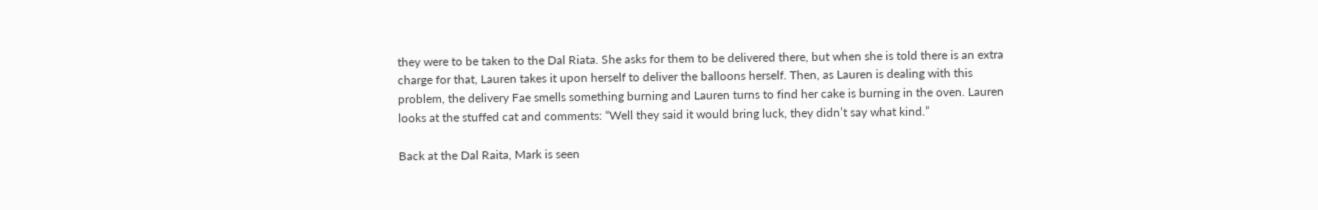they were to be taken to the Dal Riata. She asks for them to be delivered there, but when she is told there is an extra charge for that, Lauren takes it upon herself to deliver the balloons herself. Then, as Lauren is dealing with this problem, the delivery Fae smells something burning and Lauren turns to find her cake is burning in the oven. Lauren looks at the stuffed cat and comments: “Well they said it would bring luck, they didn’t say what kind.”

Back at the Dal Raita, Mark is seen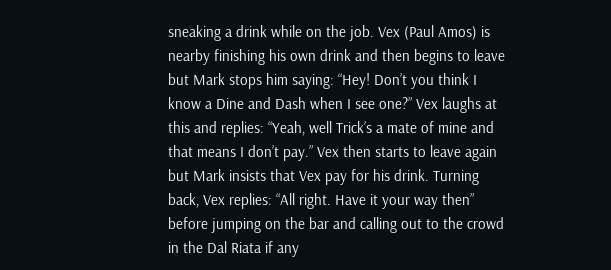sneaking a drink while on the job. Vex (Paul Amos) is nearby finishing his own drink and then begins to leave but Mark stops him saying: “Hey! Don’t you think I know a Dine and Dash when I see one?” Vex laughs at this and replies: “Yeah, well Trick’s a mate of mine and that means I don’t pay.” Vex then starts to leave again but Mark insists that Vex pay for his drink. Turning back, Vex replies: “All right. Have it your way then” before jumping on the bar and calling out to the crowd in the Dal Riata if any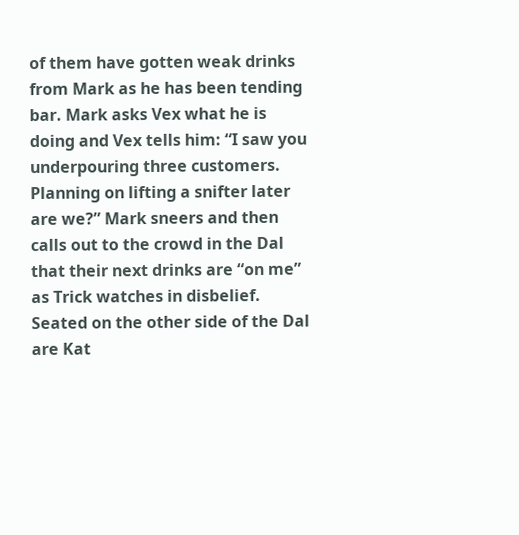of them have gotten weak drinks from Mark as he has been tending bar. Mark asks Vex what he is doing and Vex tells him: “I saw you underpouring three customers. Planning on lifting a snifter later are we?” Mark sneers and then calls out to the crowd in the Dal that their next drinks are “on me” as Trick watches in disbelief. Seated on the other side of the Dal are Kat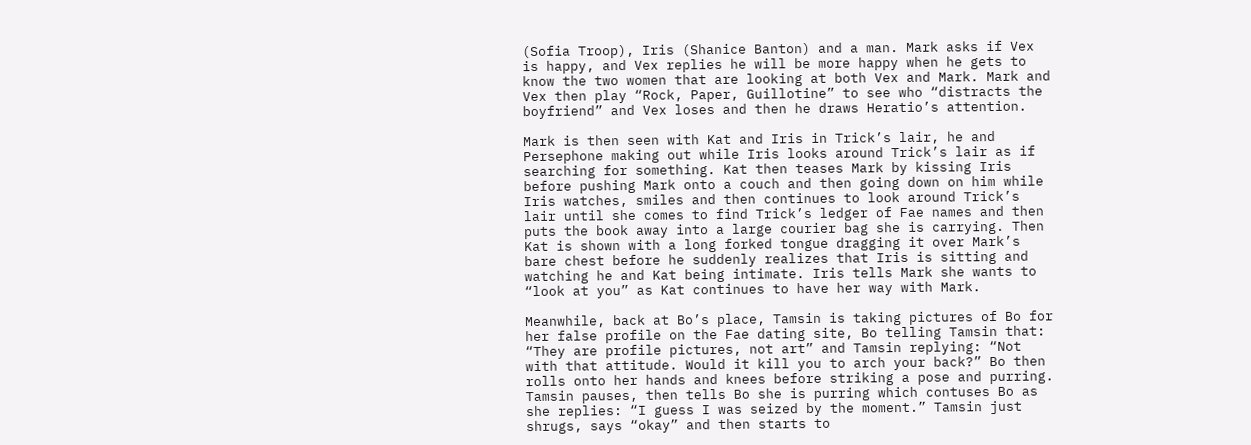(Sofia Troop), Iris (Shanice Banton) and a man. Mark asks if Vex is happy, and Vex replies he will be more happy when he gets to know the two women that are looking at both Vex and Mark. Mark and Vex then play “Rock, Paper, Guillotine” to see who “distracts the boyfriend” and Vex loses and then he draws Heratio’s attention.

Mark is then seen with Kat and Iris in Trick’s lair, he and Persephone making out while Iris looks around Trick’s lair as if searching for something. Kat then teases Mark by kissing Iris before pushing Mark onto a couch and then going down on him while Iris watches, smiles and then continues to look around Trick’s lair until she comes to find Trick’s ledger of Fae names and then puts the book away into a large courier bag she is carrying. Then Kat is shown with a long forked tongue dragging it over Mark’s bare chest before he suddenly realizes that Iris is sitting and watching he and Kat being intimate. Iris tells Mark she wants to “look at you” as Kat continues to have her way with Mark.

Meanwhile, back at Bo’s place, Tamsin is taking pictures of Bo for her false profile on the Fae dating site, Bo telling Tamsin that: “They are profile pictures, not art” and Tamsin replying: “Not with that attitude. Would it kill you to arch your back?” Bo then rolls onto her hands and knees before striking a pose and purring. Tamsin pauses, then tells Bo she is purring which contuses Bo as she replies: “I guess I was seized by the moment.” Tamsin just shrugs, says “okay” and then starts to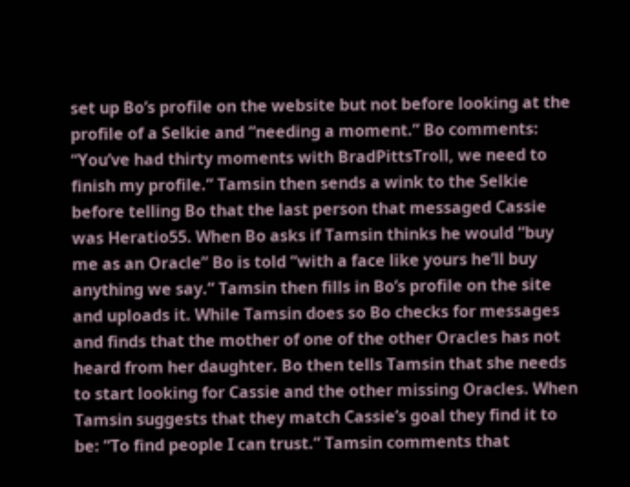set up Bo’s profile on the website but not before looking at the profile of a Selkie and “needing a moment.” Bo comments: “You’ve had thirty moments with BradPittsTroll, we need to finish my profile.” Tamsin then sends a wink to the Selkie before telling Bo that the last person that messaged Cassie was Heratio55. When Bo asks if Tamsin thinks he would “buy me as an Oracle” Bo is told “with a face like yours he’ll buy anything we say.” Tamsin then fills in Bo’s profile on the site and uploads it. While Tamsin does so Bo checks for messages and finds that the mother of one of the other Oracles has not heard from her daughter. Bo then tells Tamsin that she needs to start looking for Cassie and the other missing Oracles. When Tamsin suggests that they match Cassie’s goal they find it to be: “To find people I can trust.” Tamsin comments that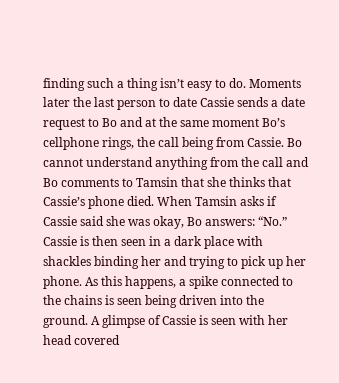finding such a thing isn’t easy to do. Moments later the last person to date Cassie sends a date request to Bo and at the same moment Bo’s cellphone rings, the call being from Cassie. Bo cannot understand anything from the call and Bo comments to Tamsin that she thinks that Cassie’s phone died. When Tamsin asks if Cassie said she was okay, Bo answers: “No.” Cassie is then seen in a dark place with shackles binding her and trying to pick up her phone. As this happens, a spike connected to the chains is seen being driven into the ground. A glimpse of Cassie is seen with her head covered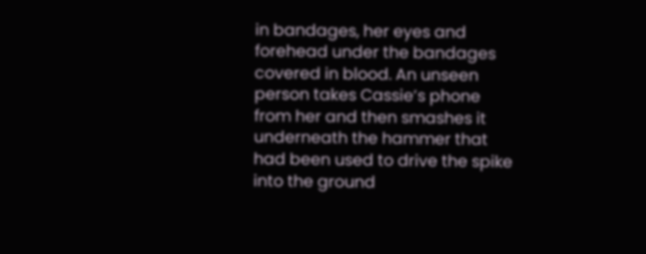in bandages, her eyes and forehead under the bandages covered in blood. An unseen person takes Cassie’s phone from her and then smashes it underneath the hammer that had been used to drive the spike into the ground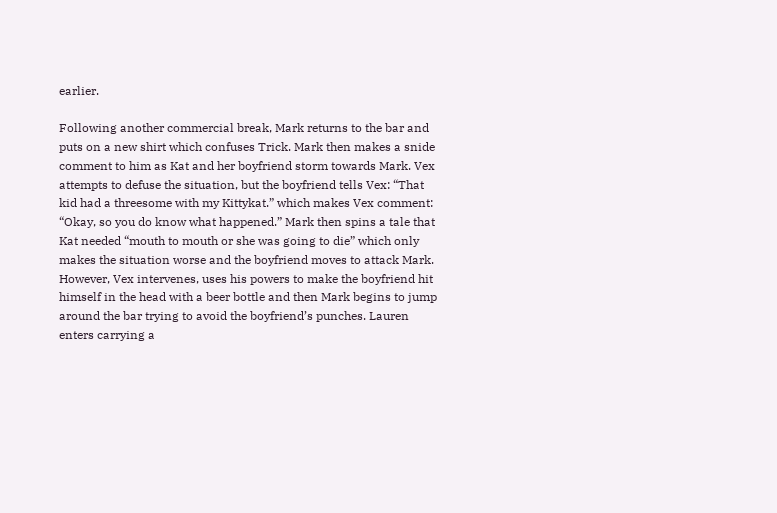earlier.

Following another commercial break, Mark returns to the bar and puts on a new shirt which confuses Trick. Mark then makes a snide comment to him as Kat and her boyfriend storm towards Mark. Vex attempts to defuse the situation, but the boyfriend tells Vex: “That kid had a threesome with my Kittykat.” which makes Vex comment: “Okay, so you do know what happened.” Mark then spins a tale that Kat needed “mouth to mouth or she was going to die” which only makes the situation worse and the boyfriend moves to attack Mark. However, Vex intervenes, uses his powers to make the boyfriend hit himself in the head with a beer bottle and then Mark begins to jump around the bar trying to avoid the boyfriend’s punches. Lauren enters carrying a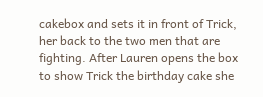cakebox and sets it in front of Trick, her back to the two men that are fighting. After Lauren opens the box to show Trick the birthday cake she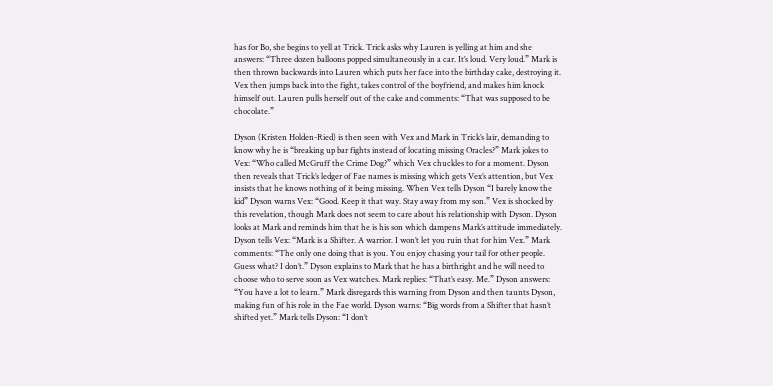has for Bo, she begins to yell at Trick. Trick asks why Lauren is yelling at him and she answers: “Three dozen balloons popped simultaneously in a car. It’s loud. Very loud.” Mark is then thrown backwards into Lauren which puts her face into the birthday cake, destroying it. Vex then jumps back into the fight, takes control of the boyfriend, and makes him knock himself out. Lauren pulls herself out of the cake and comments: “That was supposed to be chocolate.”

Dyson (Kristen Holden-Ried) is then seen with Vex and Mark in Trick’s lair, demanding to know why he is “breaking up bar fights instead of locating missing Oracles?” Mark jokes to Vex: “Who called McGruff the Crime Dog?” which Vex chuckles to for a moment. Dyson then reveals that Trick’s ledger of Fae names is missing which gets Vex’s attention, but Vex insists that he knows nothing of it being missing. When Vex tells Dyson “I barely know the kid” Dyson warns Vex: “Good. Keep it that way. Stay away from my son.” Vex is shocked by this revelation, though Mark does not seem to care about his relationship with Dyson. Dyson looks at Mark and reminds him that he is his son which dampens Mark’s attitude immediately. Dyson tells Vex: “Mark is a Shifter. A warrior. I won’t let you ruin that for him Vex.” Mark comments: “The only one doing that is you. You enjoy chasing your tail for other people. Guess what? I don’t.” Dyson explains to Mark that he has a birthright and he will need to choose who to serve soon as Vex watches. Mark replies: “That’s easy. Me.” Dyson answers: “You have a lot to learn.” Mark disregards this warning from Dyson and then taunts Dyson, making fun of his role in the Fae world. Dyson warns: “Big words from a Shifter that hasn’t shifted yet.” Mark tells Dyson: “I don’t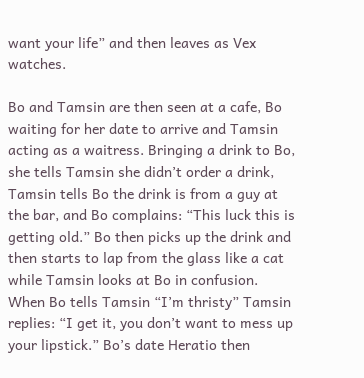want your life” and then leaves as Vex watches.

Bo and Tamsin are then seen at a cafe, Bo waiting for her date to arrive and Tamsin acting as a waitress. Bringing a drink to Bo, she tells Tamsin she didn’t order a drink, Tamsin tells Bo the drink is from a guy at the bar, and Bo complains: “This luck this is getting old.” Bo then picks up the drink and then starts to lap from the glass like a cat while Tamsin looks at Bo in confusion. When Bo tells Tamsin “I’m thristy” Tamsin replies: “I get it, you don’t want to mess up your lipstick.” Bo’s date Heratio then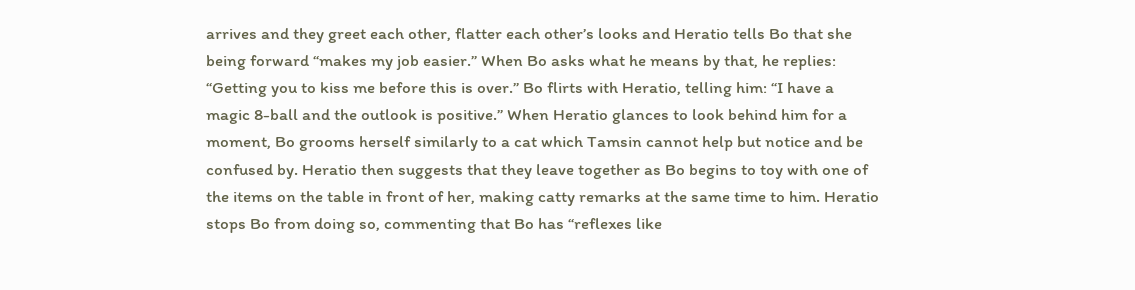arrives and they greet each other, flatter each other’s looks and Heratio tells Bo that she being forward “makes my job easier.” When Bo asks what he means by that, he replies: “Getting you to kiss me before this is over.” Bo flirts with Heratio, telling him: “I have a magic 8-ball and the outlook is positive.” When Heratio glances to look behind him for a moment, Bo grooms herself similarly to a cat which Tamsin cannot help but notice and be confused by. Heratio then suggests that they leave together as Bo begins to toy with one of the items on the table in front of her, making catty remarks at the same time to him. Heratio stops Bo from doing so, commenting that Bo has “reflexes like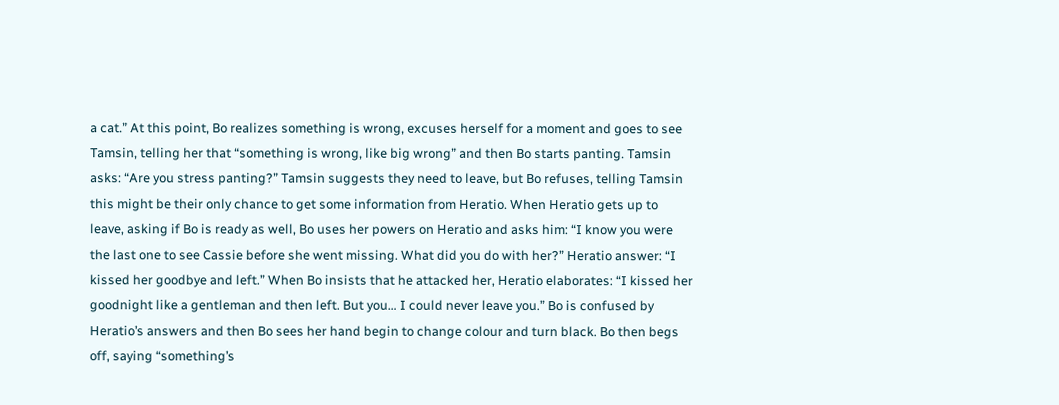a cat.” At this point, Bo realizes something is wrong, excuses herself for a moment and goes to see Tamsin, telling her that “something is wrong, like big wrong” and then Bo starts panting. Tamsin asks: “Are you stress panting?” Tamsin suggests they need to leave, but Bo refuses, telling Tamsin this might be their only chance to get some information from Heratio. When Heratio gets up to leave, asking if Bo is ready as well, Bo uses her powers on Heratio and asks him: “I know you were the last one to see Cassie before she went missing. What did you do with her?” Heratio answer: “I kissed her goodbye and left.” When Bo insists that he attacked her, Heratio elaborates: “I kissed her goodnight like a gentleman and then left. But you… I could never leave you.” Bo is confused by Heratio’s answers and then Bo sees her hand begin to change colour and turn black. Bo then begs off, saying “something’s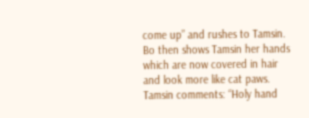come up” and rushes to Tamsin. Bo then shows Tamsin her hands which are now covered in hair and look more like cat paws. Tamsin comments: “Holy hand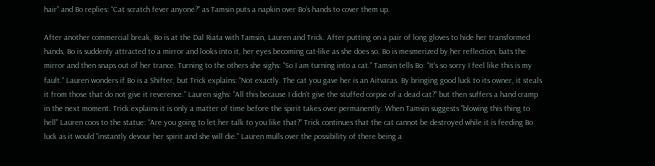hair” and Bo replies: “Cat scratch fever anyone?” as Tamsin puts a napkin over Bo’s hands to cover them up.

After another commercial break, Bo is at the Dal Riata with Tamsin, Lauren and Trick. After putting on a pair of long gloves to hide her transformed hands, Bo is suddenly attracted to a mirror and looks into it, her eyes becoming cat-like as she does so. Bo is mesmerized by her reflection, bats the mirror and then snaps out of her trance. Turning to the others she sighs: “So I am turning into a cat.” Tamsin tells Bo: “It’s so sorry I feel like this is my fault.” Lauren wonders if Bo is a Shifter, but Trick explains: “Not exactly. The cat you gave her is an Aitvaras. By bringing good luck to its owner, it steals it from those that do not give it reverence.” Lauren sighs: “All this because I didn’t give the stuffed corpse of a dead cat?” but then suffers a hand cramp in the next moment. Trick explains it is only a matter of time before the spirit takes over permanently. When Tamsin suggests “blowing this thing to hell” Lauren coos to the statue: “Are you going to let her talk to you like that?” Trick continues that the cat cannot be destroyed while it is feeding Bo luck as it would “instantly devour her spirit and she will die.” Lauren mulls over the possibility of there being a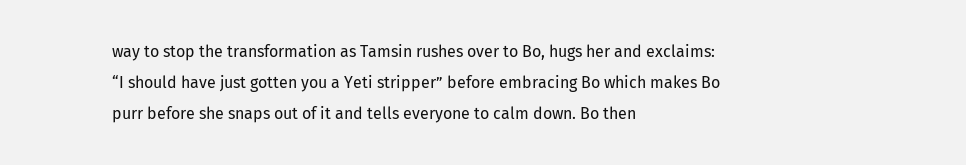way to stop the transformation as Tamsin rushes over to Bo, hugs her and exclaims: “I should have just gotten you a Yeti stripper” before embracing Bo which makes Bo purr before she snaps out of it and tells everyone to calm down. Bo then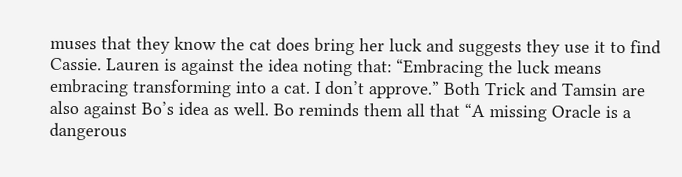muses that they know the cat does bring her luck and suggests they use it to find Cassie. Lauren is against the idea noting that: “Embracing the luck means embracing transforming into a cat. I don’t approve.” Both Trick and Tamsin are also against Bo’s idea as well. Bo reminds them all that “A missing Oracle is a dangerous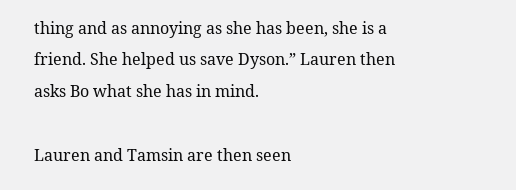thing and as annoying as she has been, she is a friend. She helped us save Dyson.” Lauren then asks Bo what she has in mind.

Lauren and Tamsin are then seen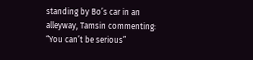standing by Bo’s car in an alleyway, Tamsin commenting: “You can’t be serious”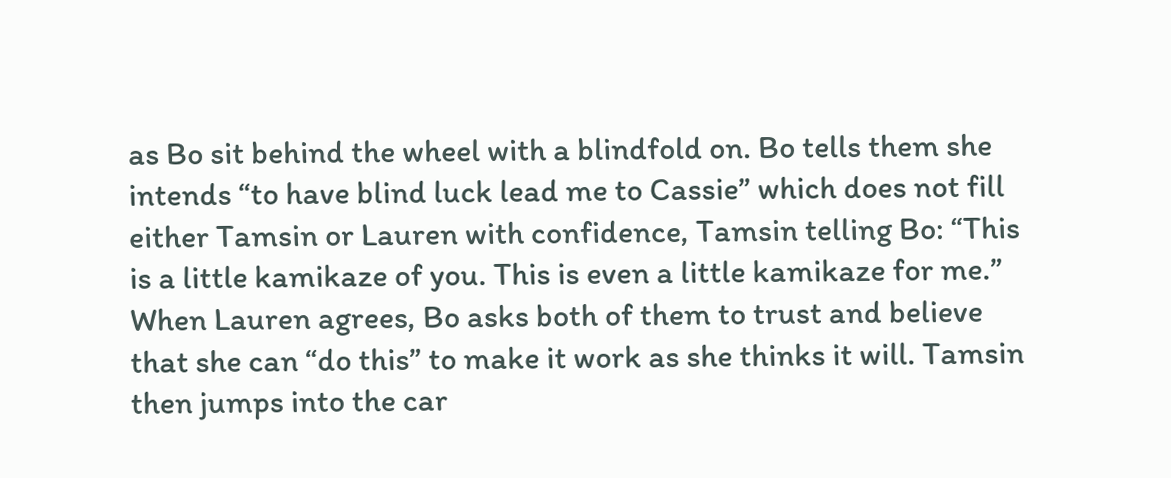as Bo sit behind the wheel with a blindfold on. Bo tells them she intends “to have blind luck lead me to Cassie” which does not fill either Tamsin or Lauren with confidence, Tamsin telling Bo: “This is a little kamikaze of you. This is even a little kamikaze for me.” When Lauren agrees, Bo asks both of them to trust and believe that she can “do this” to make it work as she thinks it will. Tamsin then jumps into the car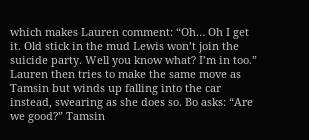which makes Lauren comment: “Oh… Oh I get it. Old stick in the mud Lewis won’t join the suicide party. Well you know what? I’m in too.” Lauren then tries to make the same move as Tamsin but winds up falling into the car instead, swearing as she does so. Bo asks: “Are we good?” Tamsin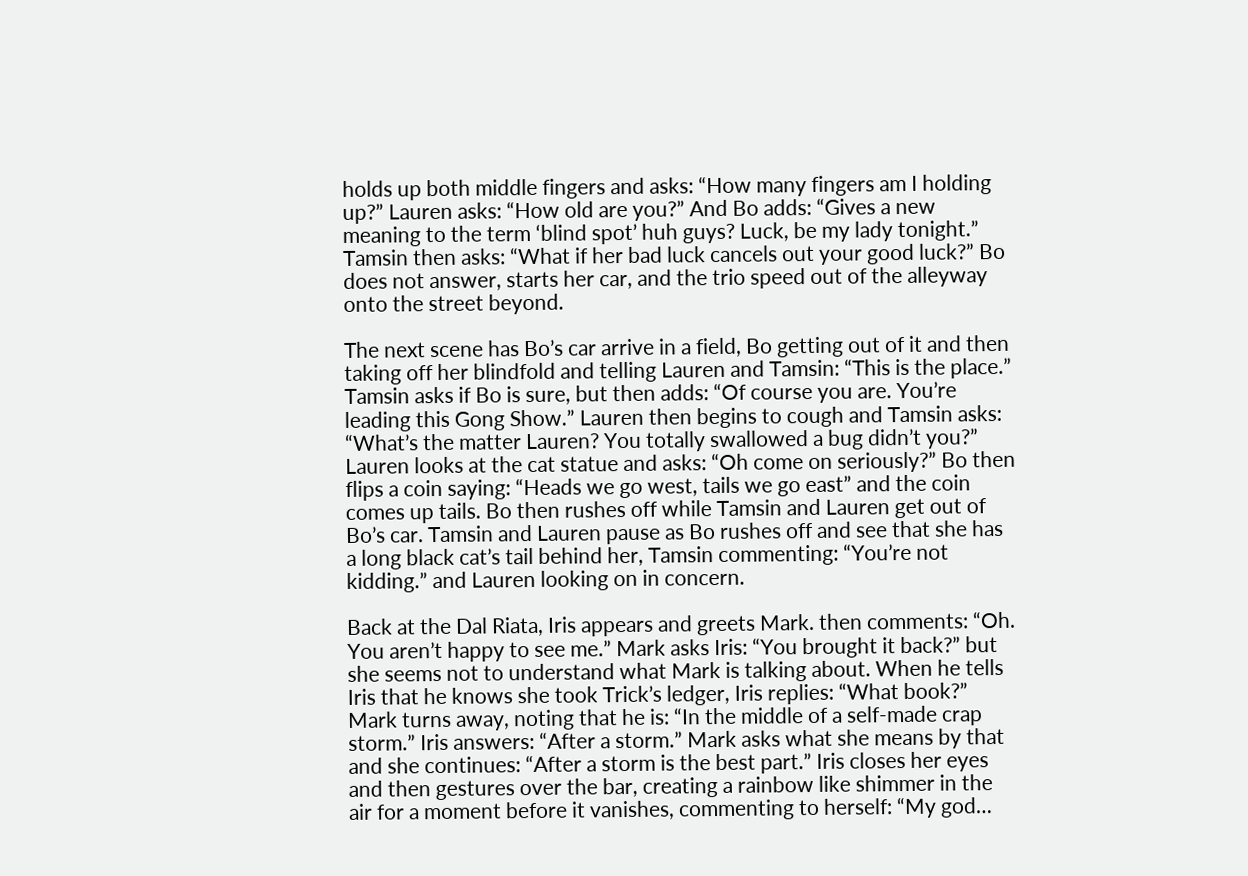holds up both middle fingers and asks: “How many fingers am I holding up?” Lauren asks: “How old are you?” And Bo adds: “Gives a new meaning to the term ‘blind spot’ huh guys? Luck, be my lady tonight.” Tamsin then asks: “What if her bad luck cancels out your good luck?” Bo does not answer, starts her car, and the trio speed out of the alleyway onto the street beyond.

The next scene has Bo’s car arrive in a field, Bo getting out of it and then taking off her blindfold and telling Lauren and Tamsin: “This is the place.” Tamsin asks if Bo is sure, but then adds: “Of course you are. You’re leading this Gong Show.” Lauren then begins to cough and Tamsin asks: “What’s the matter Lauren? You totally swallowed a bug didn’t you?” Lauren looks at the cat statue and asks: “Oh come on seriously?” Bo then flips a coin saying: “Heads we go west, tails we go east” and the coin comes up tails. Bo then rushes off while Tamsin and Lauren get out of Bo’s car. Tamsin and Lauren pause as Bo rushes off and see that she has a long black cat’s tail behind her, Tamsin commenting: “You’re not kidding.” and Lauren looking on in concern.

Back at the Dal Riata, Iris appears and greets Mark. then comments: “Oh. You aren’t happy to see me.” Mark asks Iris: “You brought it back?” but she seems not to understand what Mark is talking about. When he tells Iris that he knows she took Trick’s ledger, Iris replies: “What book?” Mark turns away, noting that he is: “In the middle of a self-made crap storm.” Iris answers: “After a storm.” Mark asks what she means by that and she continues: “After a storm is the best part.” Iris closes her eyes and then gestures over the bar, creating a rainbow like shimmer in the air for a moment before it vanishes, commenting to herself: “My god…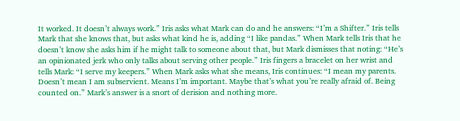It worked. It doesn’t always work.” Iris asks what Mark can do and he answers: “I’m a Shifter.” Iris tells Mark that she knows that, but asks what kind he is, adding “I like pandas.” When Mark tells Iris that he doesn’t know she asks him if he might talk to someone about that, but Mark dismisses that noting: “He’s an opinionated jerk who only talks about serving other people.” Iris fingers a bracelet on her wrist and tells Mark: “I serve my keepers.” When Mark asks what she means, Iris continues: “I mean my parents. Doesn’t mean I am subservient. Means I’m important. Maybe that’s what you’re really afraid of. Being counted on.” Mark’s answer is a snort of derision and nothing more.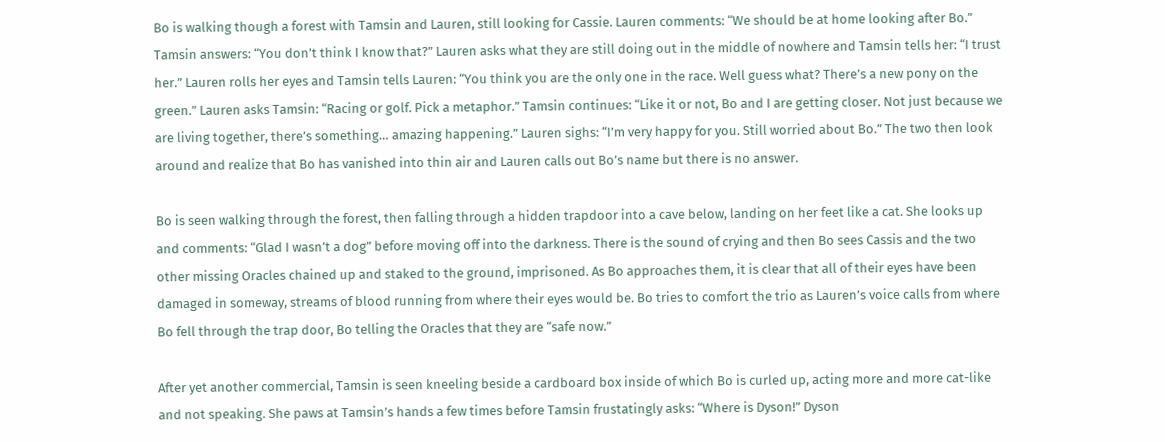Bo is walking though a forest with Tamsin and Lauren, still looking for Cassie. Lauren comments: “We should be at home looking after Bo.” Tamsin answers: “You don’t think I know that?” Lauren asks what they are still doing out in the middle of nowhere and Tamsin tells her: “I trust her.” Lauren rolls her eyes and Tamsin tells Lauren: “You think you are the only one in the race. Well guess what? There’s a new pony on the green.” Lauren asks Tamsin: “Racing or golf. Pick a metaphor.” Tamsin continues: “Like it or not, Bo and I are getting closer. Not just because we are living together, there’s something… amazing happening.” Lauren sighs: “I’m very happy for you. Still worried about Bo.” The two then look around and realize that Bo has vanished into thin air and Lauren calls out Bo’s name but there is no answer.

Bo is seen walking through the forest, then falling through a hidden trapdoor into a cave below, landing on her feet like a cat. She looks up and comments: “Glad I wasn’t a dog” before moving off into the darkness. There is the sound of crying and then Bo sees Cassis and the two other missing Oracles chained up and staked to the ground, imprisoned. As Bo approaches them, it is clear that all of their eyes have been damaged in someway, streams of blood running from where their eyes would be. Bo tries to comfort the trio as Lauren’s voice calls from where Bo fell through the trap door, Bo telling the Oracles that they are “safe now.”

After yet another commercial, Tamsin is seen kneeling beside a cardboard box inside of which Bo is curled up, acting more and more cat-like and not speaking. She paws at Tamsin’s hands a few times before Tamsin frustatingly asks: “Where is Dyson!” Dyson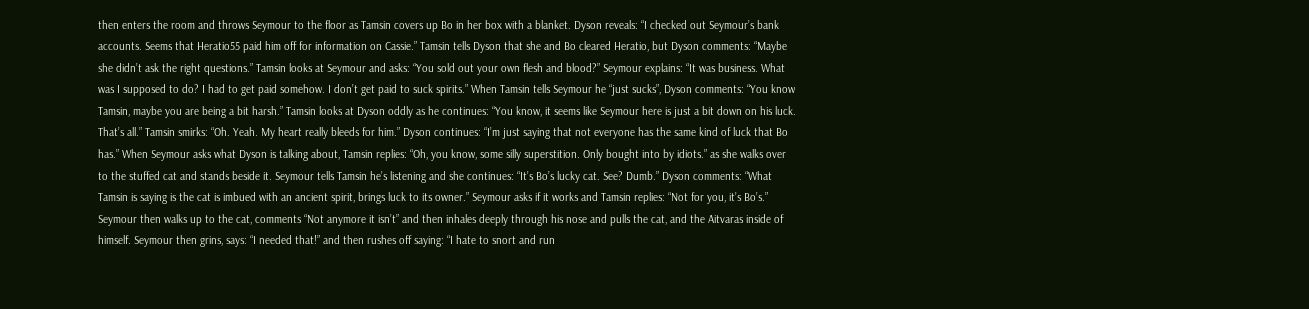then enters the room and throws Seymour to the floor as Tamsin covers up Bo in her box with a blanket. Dyson reveals: “I checked out Seymour’s bank accounts. Seems that Heratio55 paid him off for information on Cassie.” Tamsin tells Dyson that she and Bo cleared Heratio, but Dyson comments: “Maybe she didn’t ask the right questions.” Tamsin looks at Seymour and asks: “You sold out your own flesh and blood?” Seymour explains: “It was business. What was I supposed to do? I had to get paid somehow. I don’t get paid to suck spirits.” When Tamsin tells Seymour he “just sucks”, Dyson comments: “You know Tamsin, maybe you are being a bit harsh.” Tamsin looks at Dyson oddly as he continues: “You know, it seems like Seymour here is just a bit down on his luck. That’s all.” Tamsin smirks: “Oh. Yeah. My heart really bleeds for him.” Dyson continues: “I’m just saying that not everyone has the same kind of luck that Bo has.” When Seymour asks what Dyson is talking about, Tamsin replies: “Oh, you know, some silly superstition. Only bought into by idiots.” as she walks over to the stuffed cat and stands beside it. Seymour tells Tamsin he’s listening and she continues: “It’s Bo’s lucky cat. See? Dumb.” Dyson comments: “What Tamsin is saying is the cat is imbued with an ancient spirit, brings luck to its owner.” Seymour asks if it works and Tamsin replies: “Not for you, it’s Bo’s.” Seymour then walks up to the cat, comments “Not anymore it isn’t” and then inhales deeply through his nose and pulls the cat, and the Aitvaras inside of himself. Seymour then grins, says: “I needed that!” and then rushes off saying: “I hate to snort and run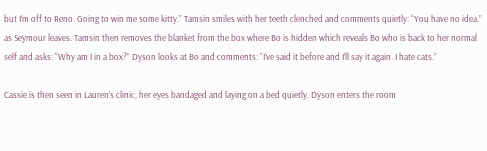but I’m off to Reno. Going to win me some kitty.” Tamsin smiles with her teeth clenched and comments quietly: “You have no idea.” as Seymour leaves. Tamsin then removes the blanket from the box where Bo is hidden which reveals Bo who is back to her normal self and asks: “Why am I in a box?” Dyson looks at Bo and comments: “I’ve said it before and I’ll say it again. I hate cats.”

Cassie is then seen in Lauren’s clinic, her eyes bandaged and laying on a bed quietly. Dyson enters the room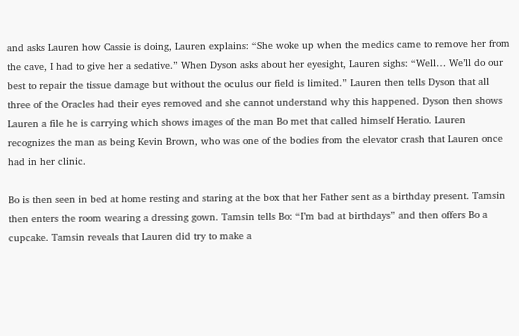and asks Lauren how Cassie is doing, Lauren explains: “She woke up when the medics came to remove her from the cave, I had to give her a sedative.” When Dyson asks about her eyesight, Lauren sighs: “Well… We’ll do our best to repair the tissue damage but without the oculus our field is limited.” Lauren then tells Dyson that all three of the Oracles had their eyes removed and she cannot understand why this happened. Dyson then shows Lauren a file he is carrying which shows images of the man Bo met that called himself Heratio. Lauren recognizes the man as being Kevin Brown, who was one of the bodies from the elevator crash that Lauren once had in her clinic.

Bo is then seen in bed at home resting and staring at the box that her Father sent as a birthday present. Tamsin then enters the room wearing a dressing gown. Tamsin tells Bo: “I’m bad at birthdays” and then offers Bo a cupcake. Tamsin reveals that Lauren did try to make a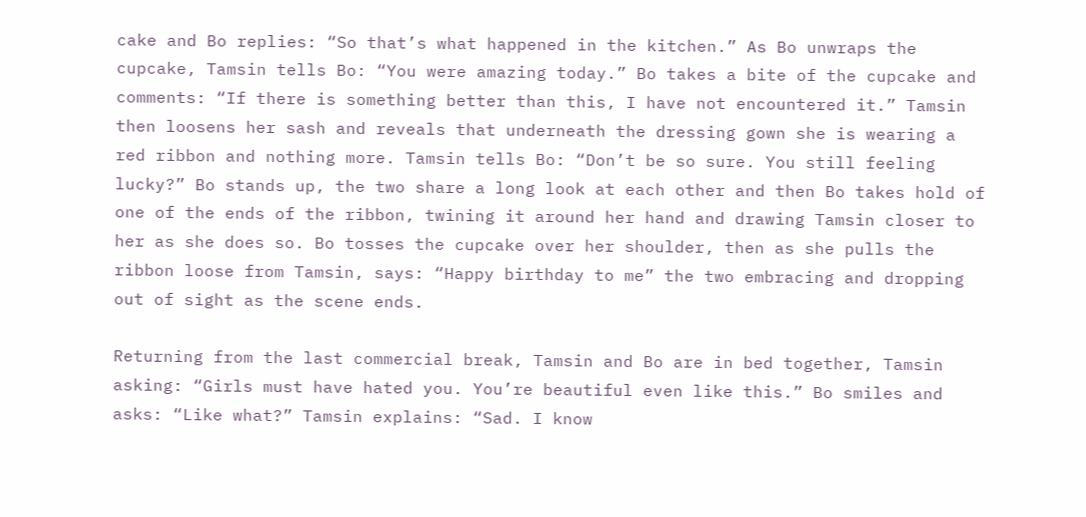cake and Bo replies: “So that’s what happened in the kitchen.” As Bo unwraps the cupcake, Tamsin tells Bo: “You were amazing today.” Bo takes a bite of the cupcake and comments: “If there is something better than this, I have not encountered it.” Tamsin then loosens her sash and reveals that underneath the dressing gown she is wearing a red ribbon and nothing more. Tamsin tells Bo: “Don’t be so sure. You still feeling lucky?” Bo stands up, the two share a long look at each other and then Bo takes hold of one of the ends of the ribbon, twining it around her hand and drawing Tamsin closer to her as she does so. Bo tosses the cupcake over her shoulder, then as she pulls the ribbon loose from Tamsin, says: “Happy birthday to me” the two embracing and dropping out of sight as the scene ends.

Returning from the last commercial break, Tamsin and Bo are in bed together, Tamsin asking: “Girls must have hated you. You’re beautiful even like this.” Bo smiles and asks: “Like what?” Tamsin explains: “Sad. I know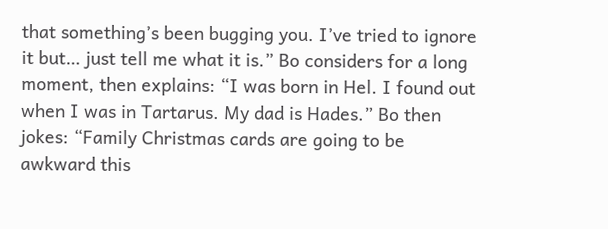that something’s been bugging you. I’ve tried to ignore it but… just tell me what it is.” Bo considers for a long moment, then explains: “I was born in Hel. I found out when I was in Tartarus. My dad is Hades.” Bo then jokes: “Family Christmas cards are going to be awkward this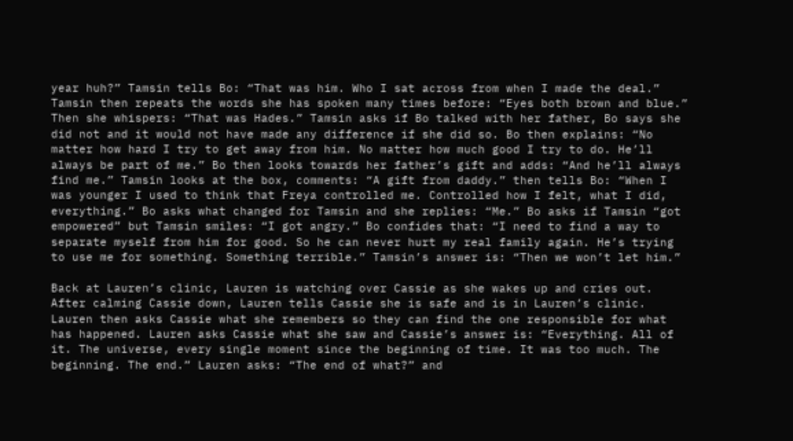year huh?” Tamsin tells Bo: “That was him. Who I sat across from when I made the deal.” Tamsin then repeats the words she has spoken many times before: “Eyes both brown and blue.” Then she whispers: “That was Hades.” Tamsin asks if Bo talked with her father, Bo says she did not and it would not have made any difference if she did so. Bo then explains: “No matter how hard I try to get away from him. No matter how much good I try to do. He’ll always be part of me.” Bo then looks towards her father’s gift and adds: “And he’ll always find me.” Tamsin looks at the box, comments: “A gift from daddy.” then tells Bo: “When I was younger I used to think that Freya controlled me. Controlled how I felt, what I did, everything.” Bo asks what changed for Tamsin and she replies: “Me.” Bo asks if Tamsin “got empowered” but Tamsin smiles: “I got angry.” Bo confides that: “I need to find a way to separate myself from him for good. So he can never hurt my real family again. He’s trying to use me for something. Something terrible.” Tamsin’s answer is: “Then we won’t let him.”

Back at Lauren’s clinic, Lauren is watching over Cassie as she wakes up and cries out. After calming Cassie down, Lauren tells Cassie she is safe and is in Lauren’s clinic. Lauren then asks Cassie what she remembers so they can find the one responsible for what has happened. Lauren asks Cassie what she saw and Cassie’s answer is: “Everything. All of it. The universe, every single moment since the beginning of time. It was too much. The beginning. The end.” Lauren asks: “The end of what?” and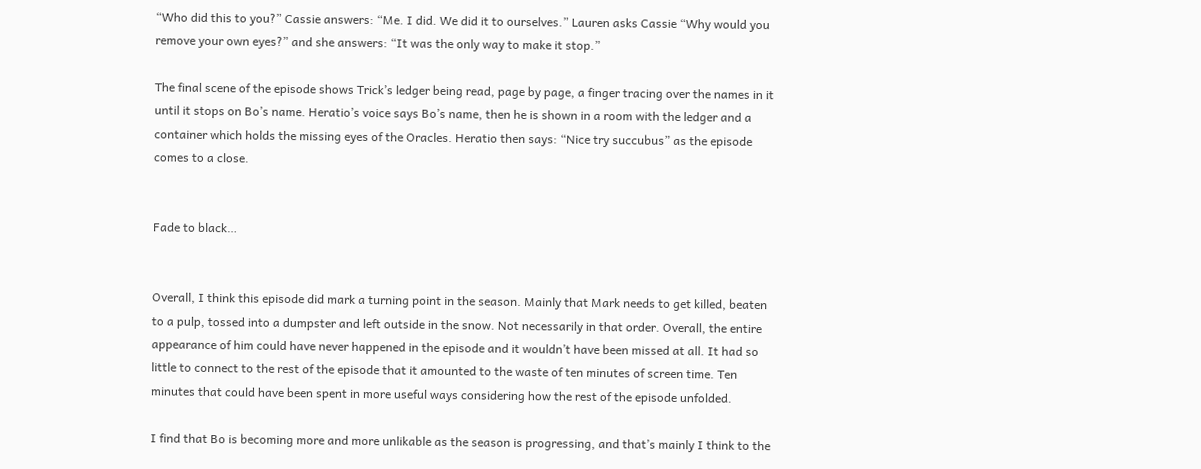“Who did this to you?” Cassie answers: “Me. I did. We did it to ourselves.” Lauren asks Cassie “Why would you remove your own eyes?” and she answers: “It was the only way to make it stop.”

The final scene of the episode shows Trick’s ledger being read, page by page, a finger tracing over the names in it until it stops on Bo’s name. Heratio’s voice says Bo’s name, then he is shown in a room with the ledger and a container which holds the missing eyes of the Oracles. Heratio then says: “Nice try succubus” as the episode comes to a close.


Fade to black…


Overall, I think this episode did mark a turning point in the season. Mainly that Mark needs to get killed, beaten to a pulp, tossed into a dumpster and left outside in the snow. Not necessarily in that order. Overall, the entire appearance of him could have never happened in the episode and it wouldn’t have been missed at all. It had so little to connect to the rest of the episode that it amounted to the waste of ten minutes of screen time. Ten minutes that could have been spent in more useful ways considering how the rest of the episode unfolded.

I find that Bo is becoming more and more unlikable as the season is progressing, and that’s mainly I think to the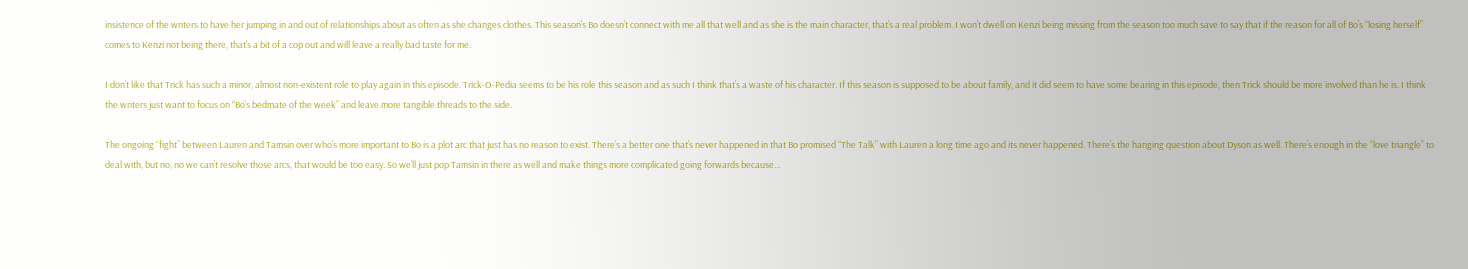insistence of the writers to have her jumping in and out of relationships about as often as she changes clothes. This season’s Bo doesn’t connect with me all that well and as she is the main character, that’s a real problem. I won’t dwell on Kenzi being missing from the season too much save to say that if the reason for all of Bo’s “losing herself” comes to Kenzi not being there, that’s a bit of a cop out and will leave a really bad taste for me.

I don’t like that Trick has such a minor, almost non-existent role to play again in this episode. Trick-O-Pedia seems to be his role this season and as such I think that’s a waste of his character. If this season is supposed to be about family, and it did seem to have some bearing in this episode, then Trick should be more involved than he is. I think the writers just want to focus on “Bo’s bedmate of the week” and leave more tangible threads to the side.

The ongoing “fight” between Lauren and Tamsin over who’s more important to Bo is a plot arc that just has no reason to exist. There’s a better one that’s never happened in that Bo promised “The Talk” with Lauren a long time ago and its never happened. There’s the hanging question about Dyson as well. There’s enough in the “love triangle” to deal with, but no, no we can’t resolve those arcs, that would be too easy. So we’ll just pop Tamsin in there as well and make things more complicated going forwards because…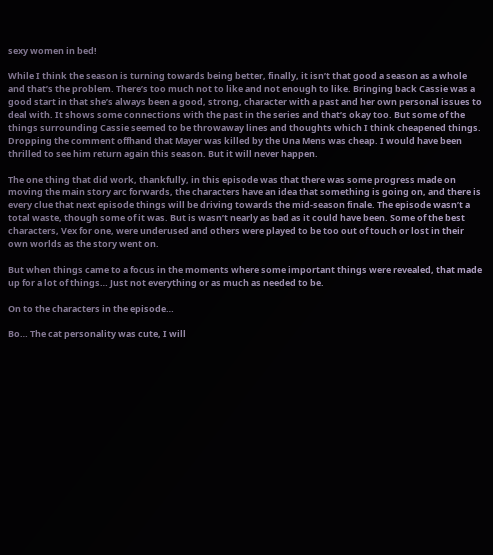sexy women in bed!

While I think the season is turning towards being better, finally, it isn’t that good a season as a whole and that’s the problem. There’s too much not to like and not enough to like. Bringing back Cassie was a good start in that she’s always been a good, strong, character with a past and her own personal issues to deal with. It shows some connections with the past in the series and that’s okay too. But some of the things surrounding Cassie seemed to be throwaway lines and thoughts which I think cheapened things. Dropping the comment offhand that Mayer was killed by the Una Mens was cheap. I would have been thrilled to see him return again this season. But it will never happen.

The one thing that did work, thankfully, in this episode was that there was some progress made on moving the main story arc forwards, the characters have an idea that something is going on, and there is every clue that next episode things will be driving towards the mid-season finale. The episode wasn’t a total waste, though some of it was. But is wasn’t nearly as bad as it could have been. Some of the best characters, Vex for one, were underused and others were played to be too out of touch or lost in their own worlds as the story went on.

But when things came to a focus in the moments where some important things were revealed, that made up for a lot of things… Just not everything or as much as needed to be.

On to the characters in the episode…

Bo… The cat personality was cute, I will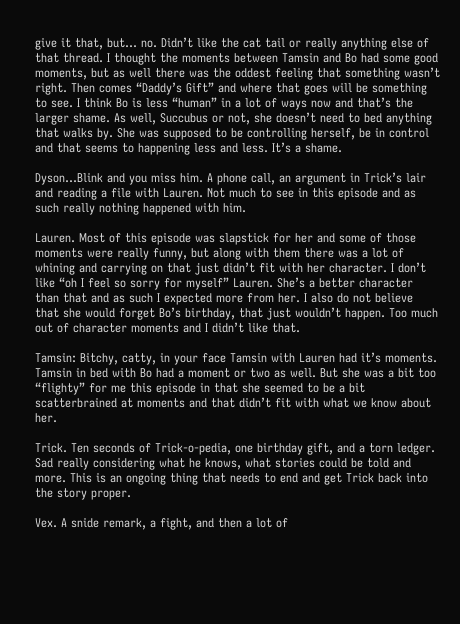give it that, but… no. Didn’t like the cat tail or really anything else of that thread. I thought the moments between Tamsin and Bo had some good moments, but as well there was the oddest feeling that something wasn’t right. Then comes “Daddy’s Gift” and where that goes will be something to see. I think Bo is less “human” in a lot of ways now and that’s the larger shame. As well, Succubus or not, she doesn’t need to bed anything that walks by. She was supposed to be controlling herself, be in control and that seems to happening less and less. It’s a shame.

Dyson…Blink and you miss him. A phone call, an argument in Trick’s lair and reading a file with Lauren. Not much to see in this episode and as such really nothing happened with him.

Lauren. Most of this episode was slapstick for her and some of those moments were really funny, but along with them there was a lot of whining and carrying on that just didn’t fit with her character. I don’t like “oh I feel so sorry for myself” Lauren. She’s a better character than that and as such I expected more from her. I also do not believe that she would forget Bo’s birthday, that just wouldn’t happen. Too much out of character moments and I didn’t like that.

Tamsin: Bitchy, catty, in your face Tamsin with Lauren had it’s moments. Tamsin in bed with Bo had a moment or two as well. But she was a bit too “flighty” for me this episode in that she seemed to be a bit scatterbrained at moments and that didn’t fit with what we know about her.

Trick. Ten seconds of Trick-o-pedia, one birthday gift, and a torn ledger. Sad really considering what he knows, what stories could be told and more. This is an ongoing thing that needs to end and get Trick back into the story proper.

Vex. A snide remark, a fight, and then a lot of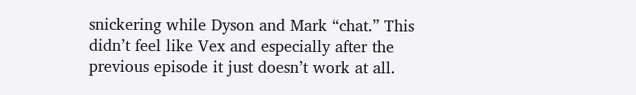snickering while Dyson and Mark “chat.” This didn’t feel like Vex and especially after the previous episode it just doesn’t work at all.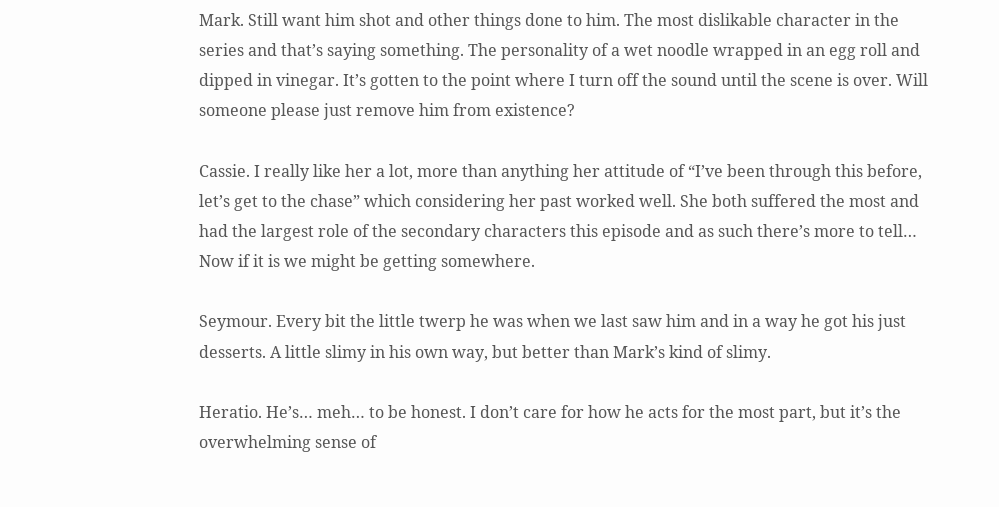Mark. Still want him shot and other things done to him. The most dislikable character in the series and that’s saying something. The personality of a wet noodle wrapped in an egg roll and dipped in vinegar. It’s gotten to the point where I turn off the sound until the scene is over. Will someone please just remove him from existence?

Cassie. I really like her a lot, more than anything her attitude of “I’ve been through this before, let’s get to the chase” which considering her past worked well. She both suffered the most and had the largest role of the secondary characters this episode and as such there’s more to tell… Now if it is we might be getting somewhere.

Seymour. Every bit the little twerp he was when we last saw him and in a way he got his just desserts. A little slimy in his own way, but better than Mark’s kind of slimy.

Heratio. He’s… meh… to be honest. I don’t care for how he acts for the most part, but it’s the overwhelming sense of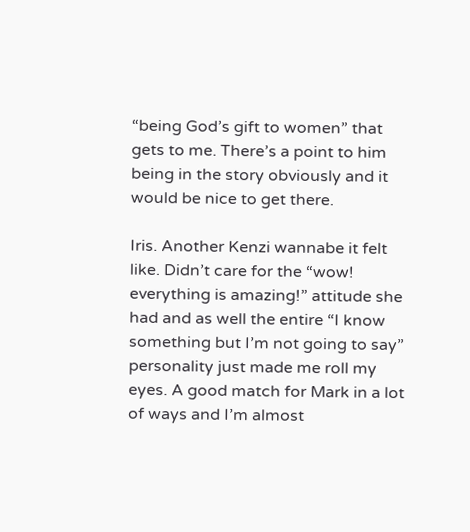“being God’s gift to women” that gets to me. There’s a point to him being in the story obviously and it would be nice to get there.

Iris. Another Kenzi wannabe it felt like. Didn’t care for the “wow! everything is amazing!” attitude she had and as well the entire “I know something but I’m not going to say” personality just made me roll my eyes. A good match for Mark in a lot of ways and I’m almost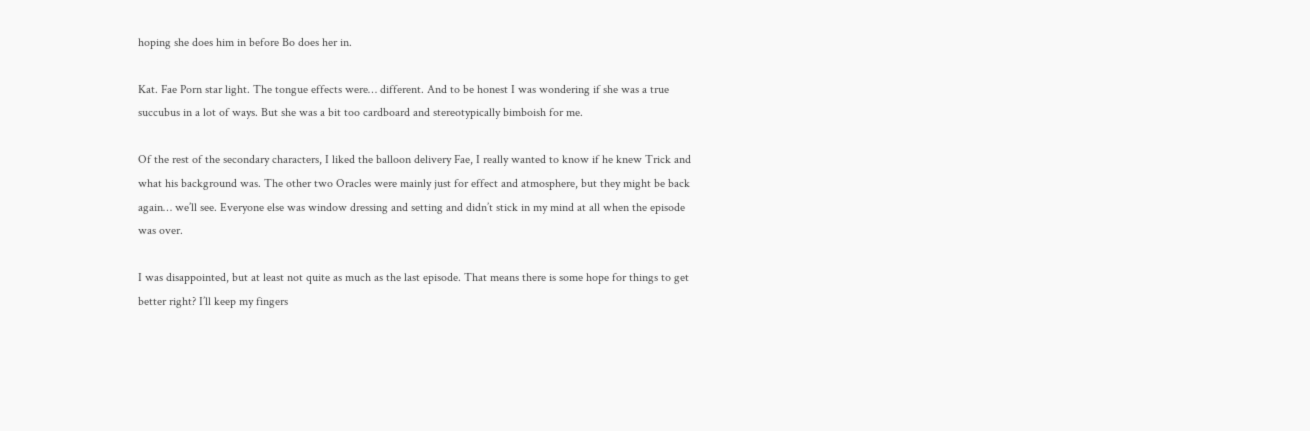hoping she does him in before Bo does her in.

Kat. Fae Porn star light. The tongue effects were… different. And to be honest I was wondering if she was a true succubus in a lot of ways. But she was a bit too cardboard and stereotypically bimboish for me.

Of the rest of the secondary characters, I liked the balloon delivery Fae, I really wanted to know if he knew Trick and what his background was. The other two Oracles were mainly just for effect and atmosphere, but they might be back again… we’ll see. Everyone else was window dressing and setting and didn’t stick in my mind at all when the episode was over.

I was disappointed, but at least not quite as much as the last episode. That means there is some hope for things to get better right? I’ll keep my fingers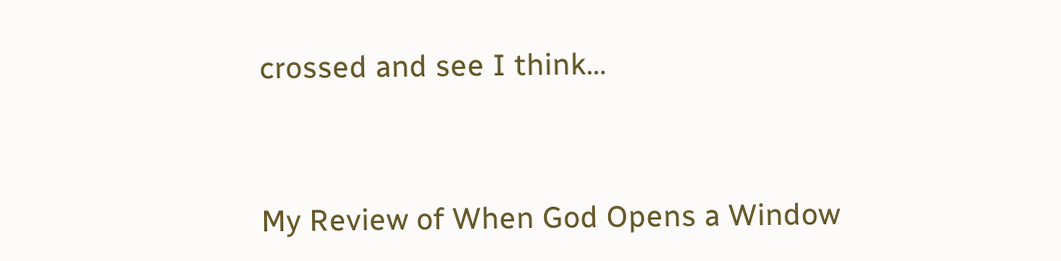crossed and see I think…


My Review of When God Opens a Window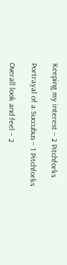Keeping my interest – 2 Pitchforks

Portrayal of a Succubus – 1 Pitchforks

Overall look and feel – 2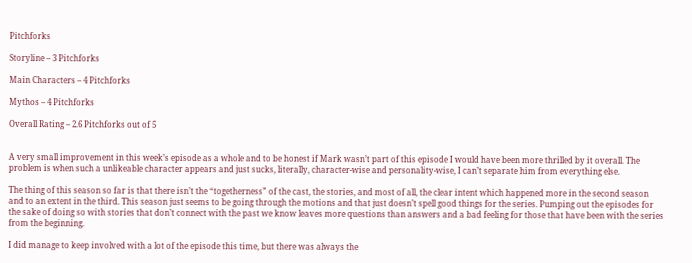Pitchforks

Storyline – 3 Pitchforks

Main Characters – 4 Pitchforks

Mythos – 4 Pitchforks

Overall Rating – 2.6 Pitchforks out of 5


A very small improvement in this week’s episode as a whole and to be honest if Mark wasn’t part of this episode I would have been more thrilled by it overall. The problem is when such a unlikeable character appears and just sucks, literally, character-wise and personality-wise, I can’t separate him from everything else.

The thing of this season so far is that there isn’t the “togetherness” of the cast, the stories, and most of all, the clear intent which happened more in the second season and to an extent in the third. This season just seems to be going through the motions and that just doesn’t spell good things for the series. Pumping out the episodes for the sake of doing so with stories that don’t connect with the past we know leaves more questions than answers and a bad feeling for those that have been with the series from the beginning.

I did manage to keep involved with a lot of the episode this time, but there was always the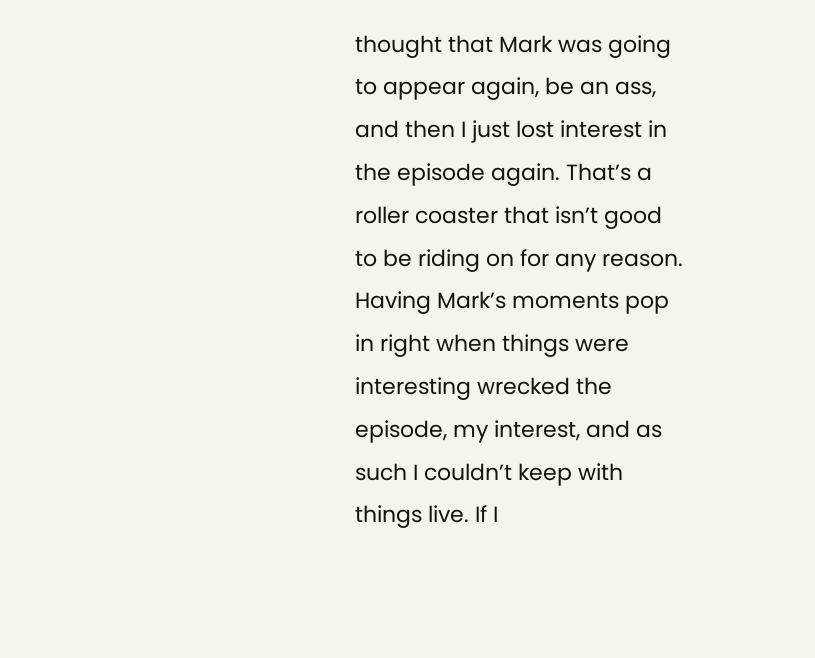thought that Mark was going to appear again, be an ass, and then I just lost interest in the episode again. That’s a roller coaster that isn’t good to be riding on for any reason. Having Mark’s moments pop in right when things were interesting wrecked the episode, my interest, and as such I couldn’t keep with things live. If I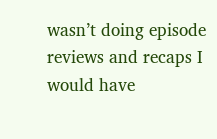wasn’t doing episode reviews and recaps I would have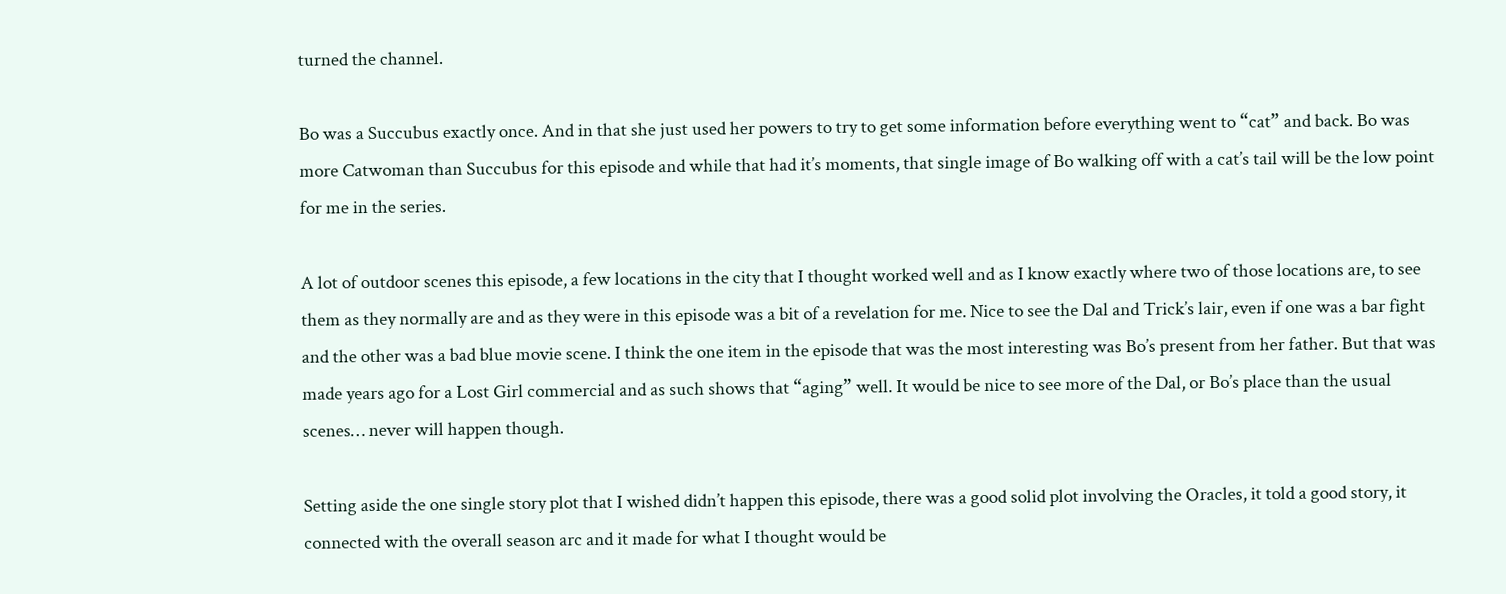turned the channel.

Bo was a Succubus exactly once. And in that she just used her powers to try to get some information before everything went to “cat” and back. Bo was more Catwoman than Succubus for this episode and while that had it’s moments, that single image of Bo walking off with a cat’s tail will be the low point for me in the series.

A lot of outdoor scenes this episode, a few locations in the city that I thought worked well and as I know exactly where two of those locations are, to see them as they normally are and as they were in this episode was a bit of a revelation for me. Nice to see the Dal and Trick’s lair, even if one was a bar fight and the other was a bad blue movie scene. I think the one item in the episode that was the most interesting was Bo’s present from her father. But that was made years ago for a Lost Girl commercial and as such shows that “aging” well. It would be nice to see more of the Dal, or Bo’s place than the usual scenes… never will happen though.

Setting aside the one single story plot that I wished didn’t happen this episode, there was a good solid plot involving the Oracles, it told a good story, it connected with the overall season arc and it made for what I thought would be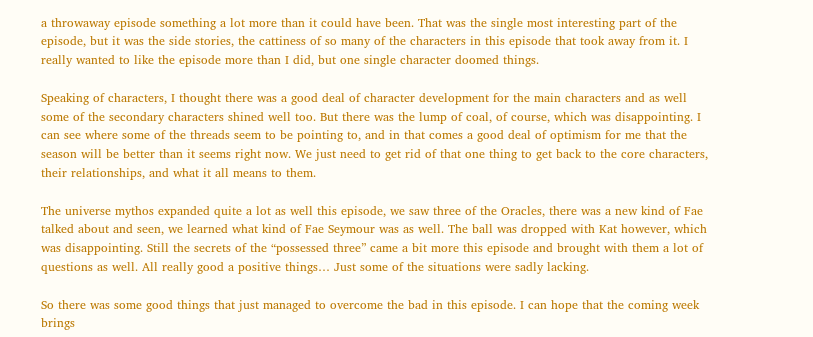a throwaway episode something a lot more than it could have been. That was the single most interesting part of the episode, but it was the side stories, the cattiness of so many of the characters in this episode that took away from it. I really wanted to like the episode more than I did, but one single character doomed things.

Speaking of characters, I thought there was a good deal of character development for the main characters and as well some of the secondary characters shined well too. But there was the lump of coal, of course, which was disappointing. I can see where some of the threads seem to be pointing to, and in that comes a good deal of optimism for me that the season will be better than it seems right now. We just need to get rid of that one thing to get back to the core characters, their relationships, and what it all means to them.

The universe mythos expanded quite a lot as well this episode, we saw three of the Oracles, there was a new kind of Fae talked about and seen, we learned what kind of Fae Seymour was as well. The ball was dropped with Kat however, which was disappointing. Still the secrets of the “possessed three” came a bit more this episode and brought with them a lot of questions as well. All really good a positive things… Just some of the situations were sadly lacking.

So there was some good things that just managed to overcome the bad in this episode. I can hope that the coming week brings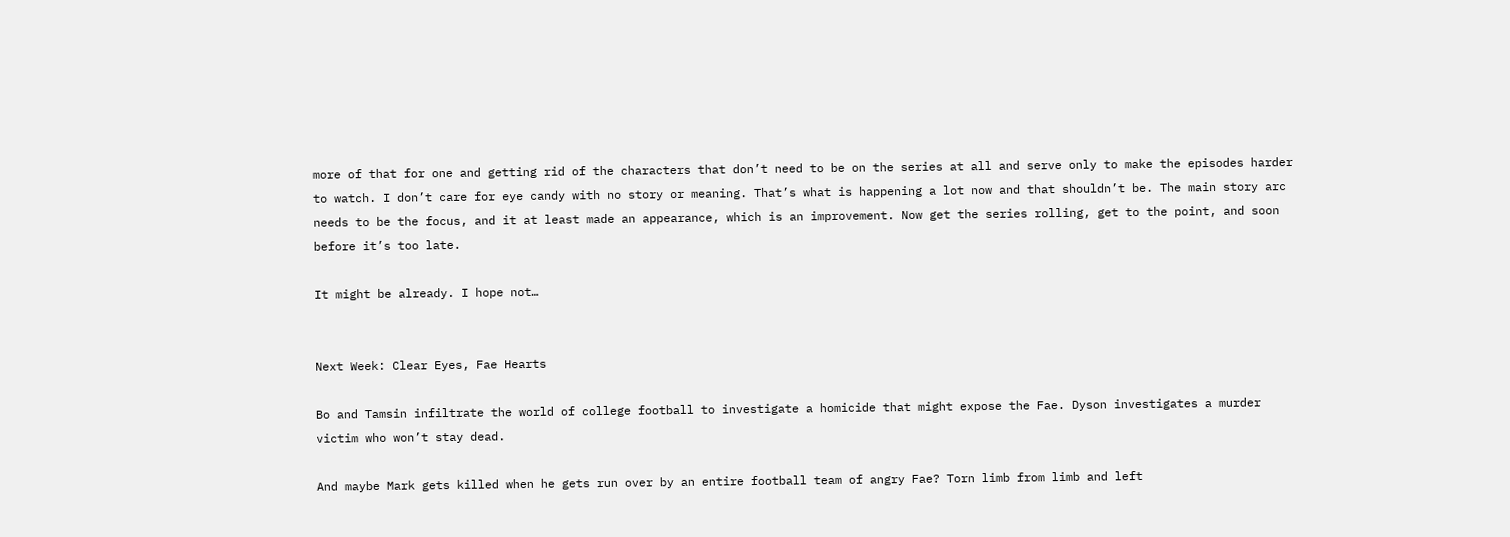more of that for one and getting rid of the characters that don’t need to be on the series at all and serve only to make the episodes harder to watch. I don’t care for eye candy with no story or meaning. That’s what is happening a lot now and that shouldn’t be. The main story arc needs to be the focus, and it at least made an appearance, which is an improvement. Now get the series rolling, get to the point, and soon before it’s too late.

It might be already. I hope not…


Next Week: Clear Eyes, Fae Hearts

Bo and Tamsin infiltrate the world of college football to investigate a homicide that might expose the Fae. Dyson investigates a murder victim who won’t stay dead.

And maybe Mark gets killed when he gets run over by an entire football team of angry Fae? Torn limb from limb and left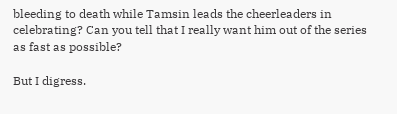bleeding to death while Tamsin leads the cheerleaders in celebrating? Can you tell that I really want him out of the series as fast as possible?

But I digress.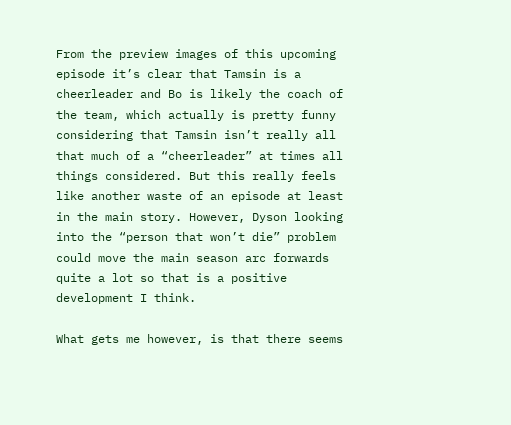From the preview images of this upcoming episode it’s clear that Tamsin is a cheerleader and Bo is likely the coach of the team, which actually is pretty funny considering that Tamsin isn’t really all that much of a “cheerleader” at times all things considered. But this really feels like another waste of an episode at least in the main story. However, Dyson looking into the “person that won’t die” problem could move the main season arc forwards quite a lot so that is a positive development I think.

What gets me however, is that there seems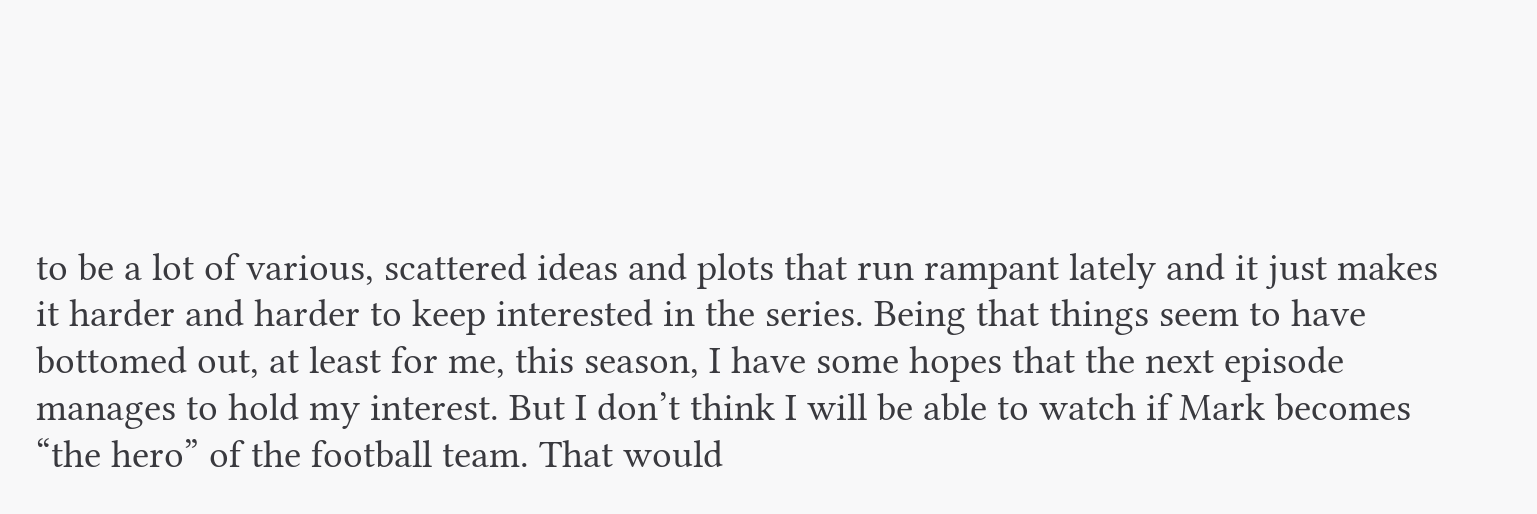to be a lot of various, scattered ideas and plots that run rampant lately and it just makes it harder and harder to keep interested in the series. Being that things seem to have bottomed out, at least for me, this season, I have some hopes that the next episode manages to hold my interest. But I don’t think I will be able to watch if Mark becomes “the hero” of the football team. That would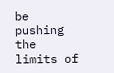be pushing the limits of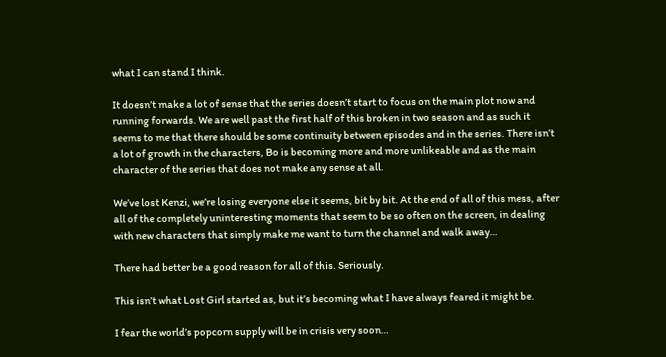what I can stand I think.

It doesn’t make a lot of sense that the series doesn’t start to focus on the main plot now and running forwards. We are well past the first half of this broken in two season and as such it seems to me that there should be some continuity between episodes and in the series. There isn’t a lot of growth in the characters, Bo is becoming more and more unlikeable and as the main character of the series that does not make any sense at all.

We’ve lost Kenzi, we’re losing everyone else it seems, bit by bit. At the end of all of this mess, after all of the completely uninteresting moments that seem to be so often on the screen, in dealing with new characters that simply make me want to turn the channel and walk away…

There had better be a good reason for all of this. Seriously.

This isn’t what Lost Girl started as, but it’s becoming what I have always feared it might be.

I fear the world’s popcorn supply will be in crisis very soon…